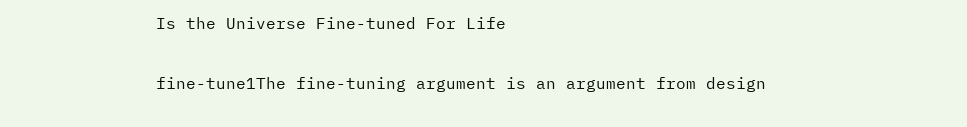Is the Universe Fine-tuned For Life

fine-tune1The fine-tuning argument is an argument from design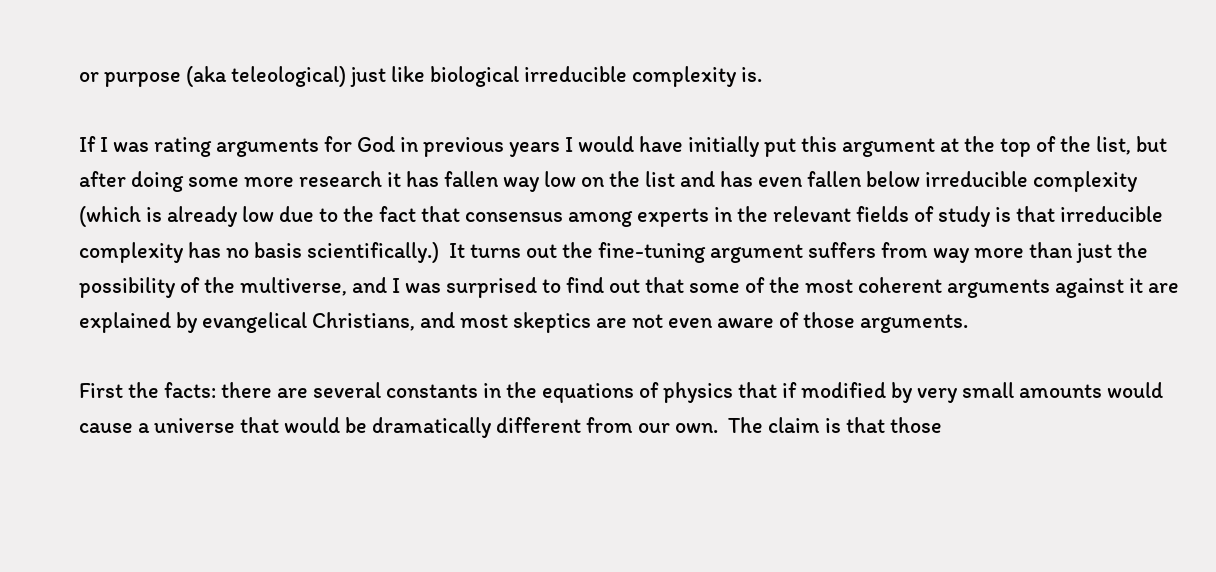or purpose (aka teleological) just like biological irreducible complexity is.

If I was rating arguments for God in previous years I would have initially put this argument at the top of the list, but after doing some more research it has fallen way low on the list and has even fallen below irreducible complexity (which is already low due to the fact that consensus among experts in the relevant fields of study is that irreducible complexity has no basis scientifically.)  It turns out the fine-tuning argument suffers from way more than just the possibility of the multiverse, and I was surprised to find out that some of the most coherent arguments against it are explained by evangelical Christians, and most skeptics are not even aware of those arguments.

First the facts: there are several constants in the equations of physics that if modified by very small amounts would cause a universe that would be dramatically different from our own.  The claim is that those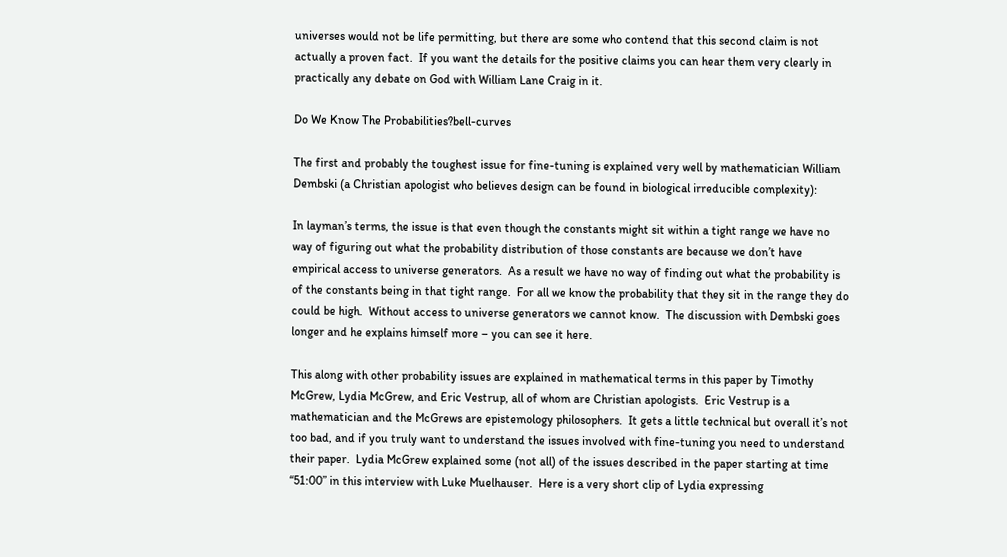universes would not be life permitting, but there are some who contend that this second claim is not actually a proven fact.  If you want the details for the positive claims you can hear them very clearly in practically any debate on God with William Lane Craig in it.

Do We Know The Probabilities?bell-curves

The first and probably the toughest issue for fine-tuning is explained very well by mathematician William Dembski (a Christian apologist who believes design can be found in biological irreducible complexity):

In layman’s terms, the issue is that even though the constants might sit within a tight range we have no way of figuring out what the probability distribution of those constants are because we don’t have empirical access to universe generators.  As a result we have no way of finding out what the probability is of the constants being in that tight range.  For all we know the probability that they sit in the range they do could be high.  Without access to universe generators we cannot know.  The discussion with Dembski goes longer and he explains himself more – you can see it here.

This along with other probability issues are explained in mathematical terms in this paper by Timothy McGrew, Lydia McGrew, and Eric Vestrup, all of whom are Christian apologists.  Eric Vestrup is a mathematician and the McGrews are epistemology philosophers.  It gets a little technical but overall it’s not too bad, and if you truly want to understand the issues involved with fine-tuning you need to understand their paper.  Lydia McGrew explained some (not all) of the issues described in the paper starting at time “51:00” in this interview with Luke Muelhauser.  Here is a very short clip of Lydia expressing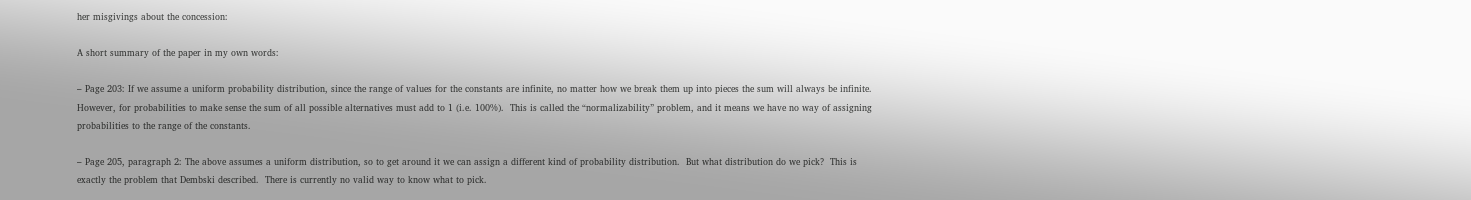her misgivings about the concession:

A short summary of the paper in my own words:

– Page 203: If we assume a uniform probability distribution, since the range of values for the constants are infinite, no matter how we break them up into pieces the sum will always be infinite.  However, for probabilities to make sense the sum of all possible alternatives must add to 1 (i.e. 100%).  This is called the “normalizability” problem, and it means we have no way of assigning probabilities to the range of the constants.

– Page 205, paragraph 2: The above assumes a uniform distribution, so to get around it we can assign a different kind of probability distribution.  But what distribution do we pick?  This is exactly the problem that Dembski described.  There is currently no valid way to know what to pick.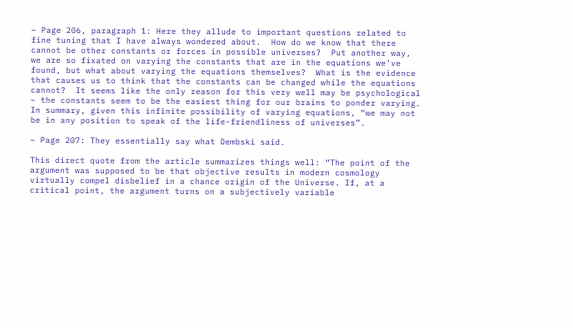– Page 206, paragraph 1: Here they allude to important questions related to fine tuning that I have always wondered about.  How do we know that there cannot be other constants or forces in possible universes?  Put another way, we are so fixated on varying the constants that are in the equations we’ve found, but what about varying the equations themselves?  What is the evidence that causes us to think that the constants can be changed while the equations cannot?  It seems like the only reason for this very well may be psychological – the constants seem to be the easiest thing for our brains to ponder varying.  In summary, given this infinite possibility of varying equations, “we may not be in any position to speak of the life-friendliness of universes”.

– Page 207: They essentially say what Dembski said.

This direct quote from the article summarizes things well: “The point of the argument was supposed to be that objective results in modern cosmology virtually compel disbelief in a chance origin of the Universe. If, at a critical point, the argument turns on a subjectively variable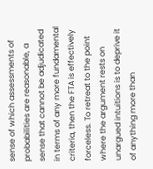sense of which assessments of probabilities are reasonable, a sense that cannot be adjudicated in terms of any more fundamental criteria, then the FTA is effectively forceless. To retreat to the point where the argument rests on unargued intuitions is to deprive it of anything more than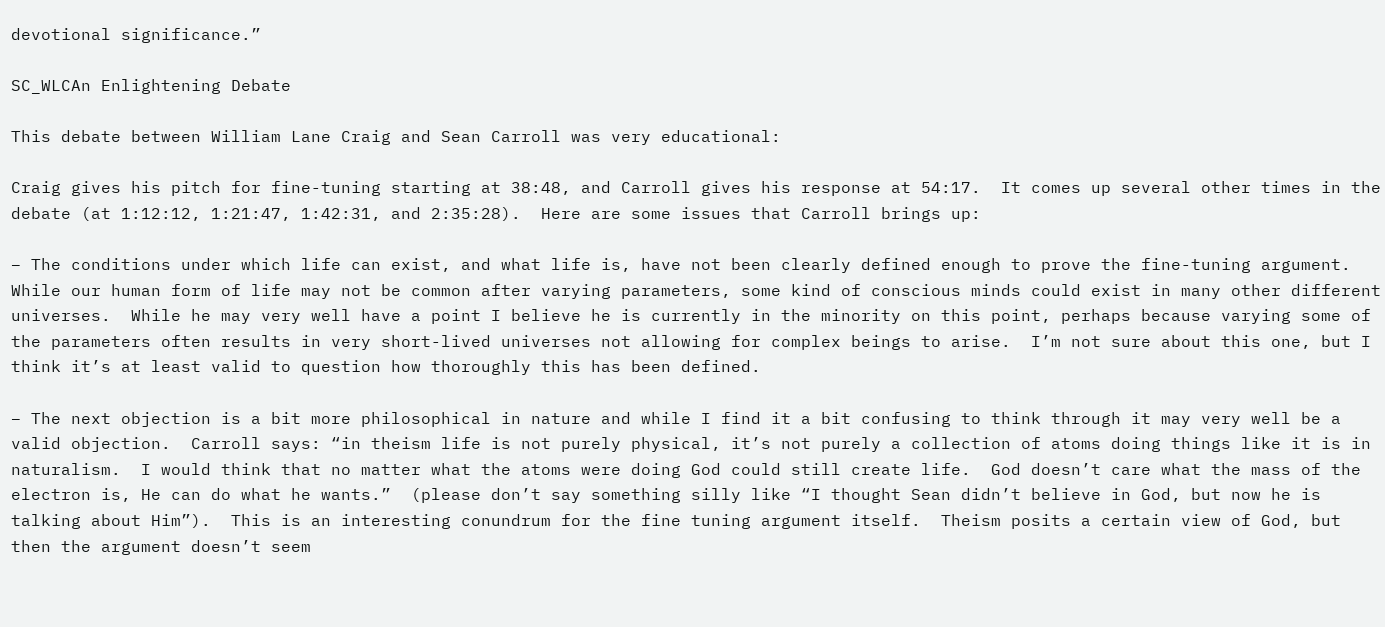devotional significance.”

SC_WLCAn Enlightening Debate

This debate between William Lane Craig and Sean Carroll was very educational:

Craig gives his pitch for fine-tuning starting at 38:48, and Carroll gives his response at 54:17.  It comes up several other times in the debate (at 1:12:12, 1:21:47, 1:42:31, and 2:35:28).  Here are some issues that Carroll brings up:

– The conditions under which life can exist, and what life is, have not been clearly defined enough to prove the fine-tuning argument.  While our human form of life may not be common after varying parameters, some kind of conscious minds could exist in many other different universes.  While he may very well have a point I believe he is currently in the minority on this point, perhaps because varying some of the parameters often results in very short-lived universes not allowing for complex beings to arise.  I’m not sure about this one, but I think it’s at least valid to question how thoroughly this has been defined.

– The next objection is a bit more philosophical in nature and while I find it a bit confusing to think through it may very well be a valid objection.  Carroll says: “in theism life is not purely physical, it’s not purely a collection of atoms doing things like it is in naturalism.  I would think that no matter what the atoms were doing God could still create life.  God doesn’t care what the mass of the electron is, He can do what he wants.”  (please don’t say something silly like “I thought Sean didn’t believe in God, but now he is talking about Him”).  This is an interesting conundrum for the fine tuning argument itself.  Theism posits a certain view of God, but then the argument doesn’t seem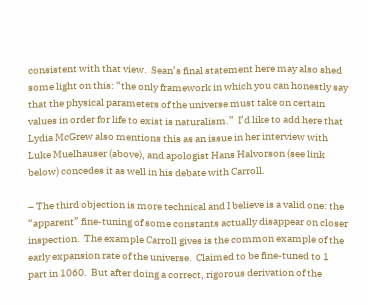consistent with that view.  Sean’s final statement here may also shed some light on this: “the only framework in which you can honestly say that the physical parameters of the universe must take on certain values in order for life to exist is naturalism.”  I’d like to add here that Lydia McGrew also mentions this as an issue in her interview with Luke Muelhauser (above), and apologist Hans Halvorson (see link below) concedes it as well in his debate with Carroll.

– The third objection is more technical and I believe is a valid one: the “apparent” fine-tuning of some constants actually disappear on closer inspection.  The example Carroll gives is the common example of the early expansion rate of the universe.  Claimed to be fine-tuned to 1 part in 1060.  But after doing a correct, rigorous derivation of the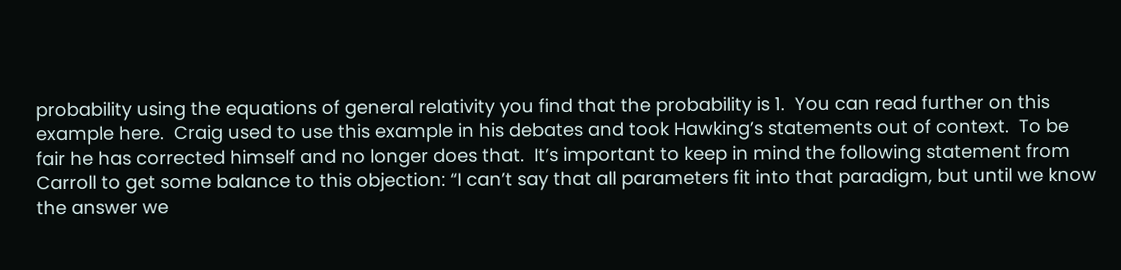probability using the equations of general relativity you find that the probability is 1.  You can read further on this example here.  Craig used to use this example in his debates and took Hawking’s statements out of context.  To be fair he has corrected himself and no longer does that.  It’s important to keep in mind the following statement from Carroll to get some balance to this objection: “I can’t say that all parameters fit into that paradigm, but until we know the answer we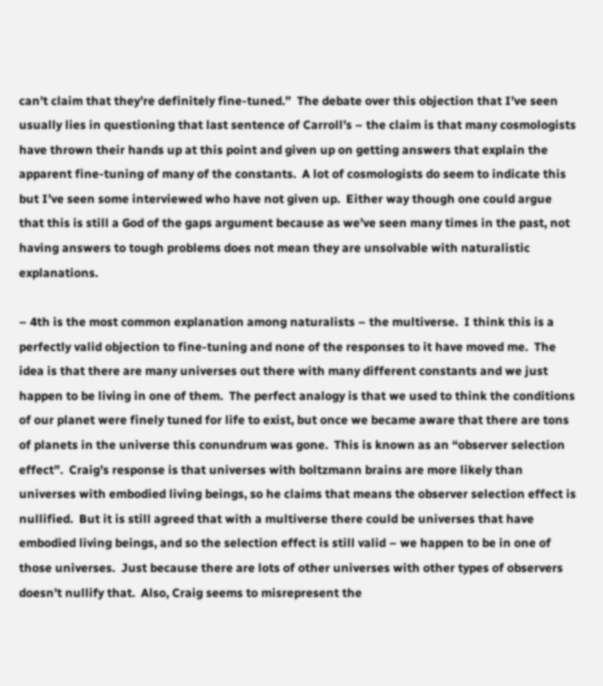can’t claim that they’re definitely fine-tuned.”  The debate over this objection that I’ve seen usually lies in questioning that last sentence of Carroll’s – the claim is that many cosmologists have thrown their hands up at this point and given up on getting answers that explain the apparent fine-tuning of many of the constants.  A lot of cosmologists do seem to indicate this but I’ve seen some interviewed who have not given up.  Either way though one could argue that this is still a God of the gaps argument because as we’ve seen many times in the past, not having answers to tough problems does not mean they are unsolvable with naturalistic explanations.

– 4th is the most common explanation among naturalists – the multiverse.  I think this is a perfectly valid objection to fine-tuning and none of the responses to it have moved me.  The idea is that there are many universes out there with many different constants and we just happen to be living in one of them.  The perfect analogy is that we used to think the conditions of our planet were finely tuned for life to exist, but once we became aware that there are tons of planets in the universe this conundrum was gone.  This is known as an “observer selection effect”.  Craig’s response is that universes with boltzmann brains are more likely than universes with embodied living beings, so he claims that means the observer selection effect is nullified.  But it is still agreed that with a multiverse there could be universes that have embodied living beings, and so the selection effect is still valid – we happen to be in one of those universes.  Just because there are lots of other universes with other types of observers doesn’t nullify that.  Also, Craig seems to misrepresent the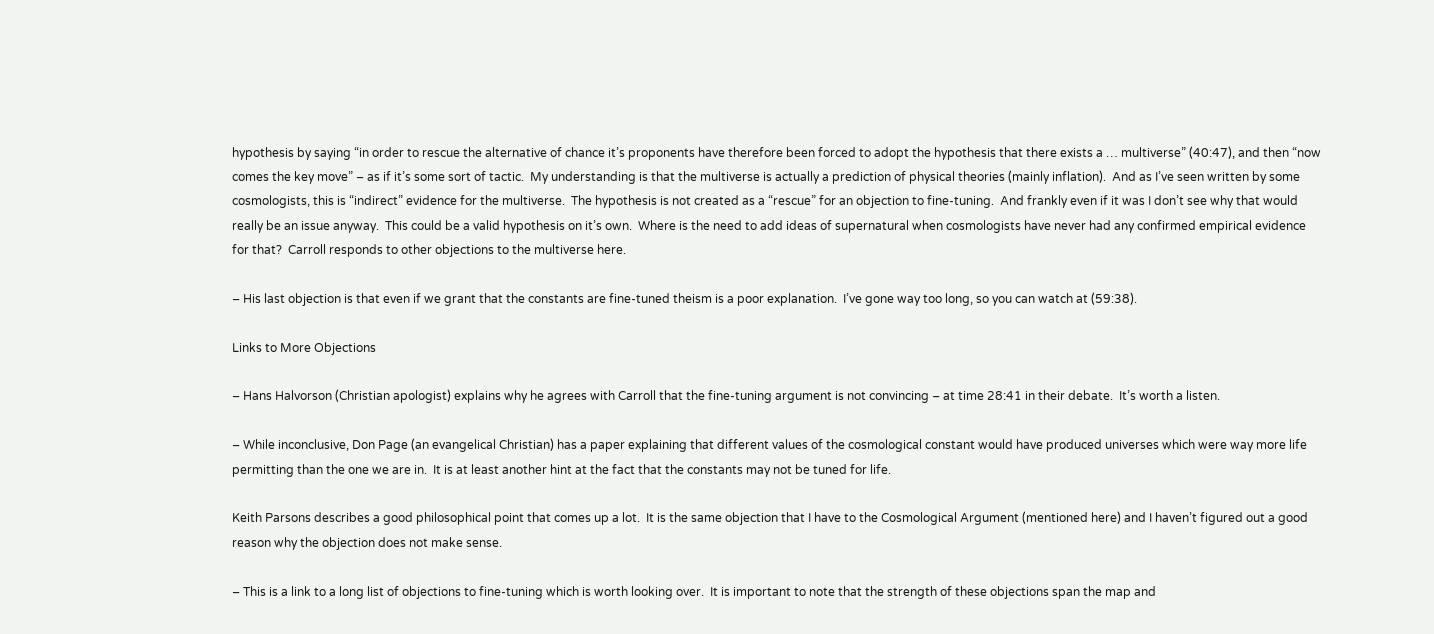hypothesis by saying “in order to rescue the alternative of chance it’s proponents have therefore been forced to adopt the hypothesis that there exists a … multiverse” (40:47), and then “now comes the key move” – as if it’s some sort of tactic.  My understanding is that the multiverse is actually a prediction of physical theories (mainly inflation).  And as I’ve seen written by some cosmologists, this is “indirect” evidence for the multiverse.  The hypothesis is not created as a “rescue” for an objection to fine-tuning.  And frankly even if it was I don’t see why that would really be an issue anyway.  This could be a valid hypothesis on it’s own.  Where is the need to add ideas of supernatural when cosmologists have never had any confirmed empirical evidence for that?  Carroll responds to other objections to the multiverse here.

– His last objection is that even if we grant that the constants are fine-tuned theism is a poor explanation.  I’ve gone way too long, so you can watch at (59:38).

Links to More Objections

– Hans Halvorson (Christian apologist) explains why he agrees with Carroll that the fine-tuning argument is not convincing – at time 28:41 in their debate.  It’s worth a listen.

– While inconclusive, Don Page (an evangelical Christian) has a paper explaining that different values of the cosmological constant would have produced universes which were way more life permitting than the one we are in.  It is at least another hint at the fact that the constants may not be tuned for life.

Keith Parsons describes a good philosophical point that comes up a lot.  It is the same objection that I have to the Cosmological Argument (mentioned here) and I haven’t figured out a good reason why the objection does not make sense.

– This is a link to a long list of objections to fine-tuning which is worth looking over.  It is important to note that the strength of these objections span the map and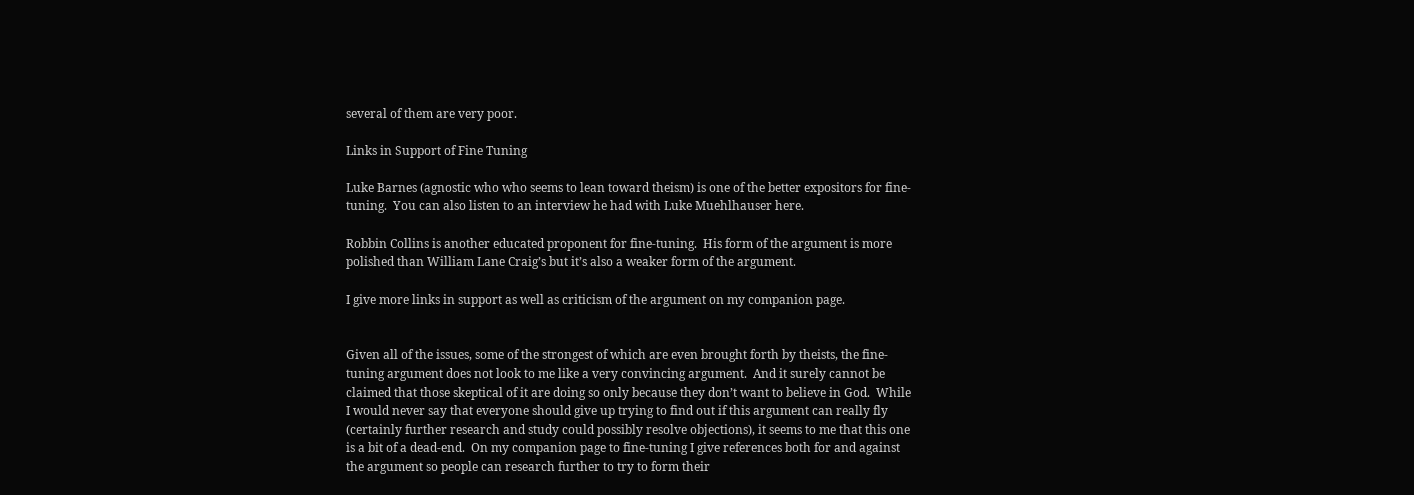several of them are very poor.

Links in Support of Fine Tuning

Luke Barnes (agnostic who who seems to lean toward theism) is one of the better expositors for fine-tuning.  You can also listen to an interview he had with Luke Muehlhauser here.

Robbin Collins is another educated proponent for fine-tuning.  His form of the argument is more polished than William Lane Craig’s but it’s also a weaker form of the argument.

I give more links in support as well as criticism of the argument on my companion page.


Given all of the issues, some of the strongest of which are even brought forth by theists, the fine-tuning argument does not look to me like a very convincing argument.  And it surely cannot be claimed that those skeptical of it are doing so only because they don’t want to believe in God.  While I would never say that everyone should give up trying to find out if this argument can really fly (certainly further research and study could possibly resolve objections), it seems to me that this one is a bit of a dead-end.  On my companion page to fine-tuning I give references both for and against the argument so people can research further to try to form their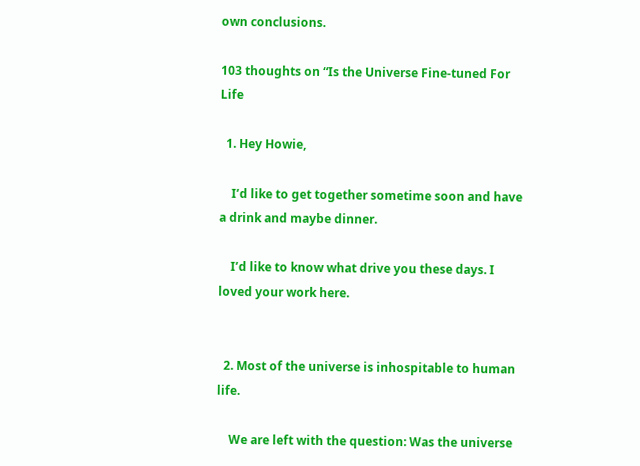own conclusions.

103 thoughts on “Is the Universe Fine-tuned For Life

  1. Hey Howie,

    I’d like to get together sometime soon and have a drink and maybe dinner.

    I’d like to know what drive you these days. I loved your work here.


  2. Most of the universe is inhospitable to human life.

    We are left with the question: Was the universe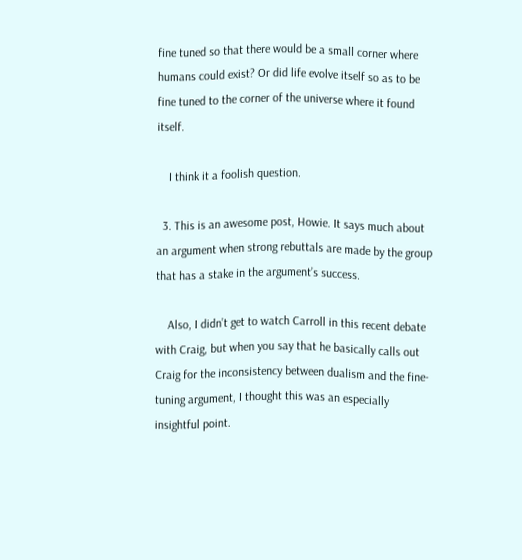fine tuned so that there would be a small corner where humans could exist? Or did life evolve itself so as to be fine tuned to the corner of the universe where it found itself.

    I think it a foolish question.

  3. This is an awesome post, Howie. It says much about an argument when strong rebuttals are made by the group that has a stake in the argument’s success.

    Also, I didn’t get to watch Carroll in this recent debate with Craig, but when you say that he basically calls out Craig for the inconsistency between dualism and the fine-tuning argument, I thought this was an especially insightful point.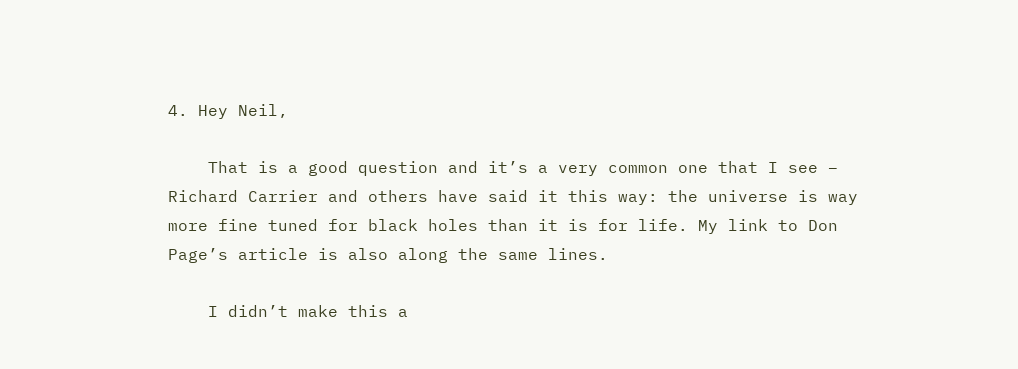4. Hey Neil,

    That is a good question and it’s a very common one that I see – Richard Carrier and others have said it this way: the universe is way more fine tuned for black holes than it is for life. My link to Don Page’s article is also along the same lines.

    I didn’t make this a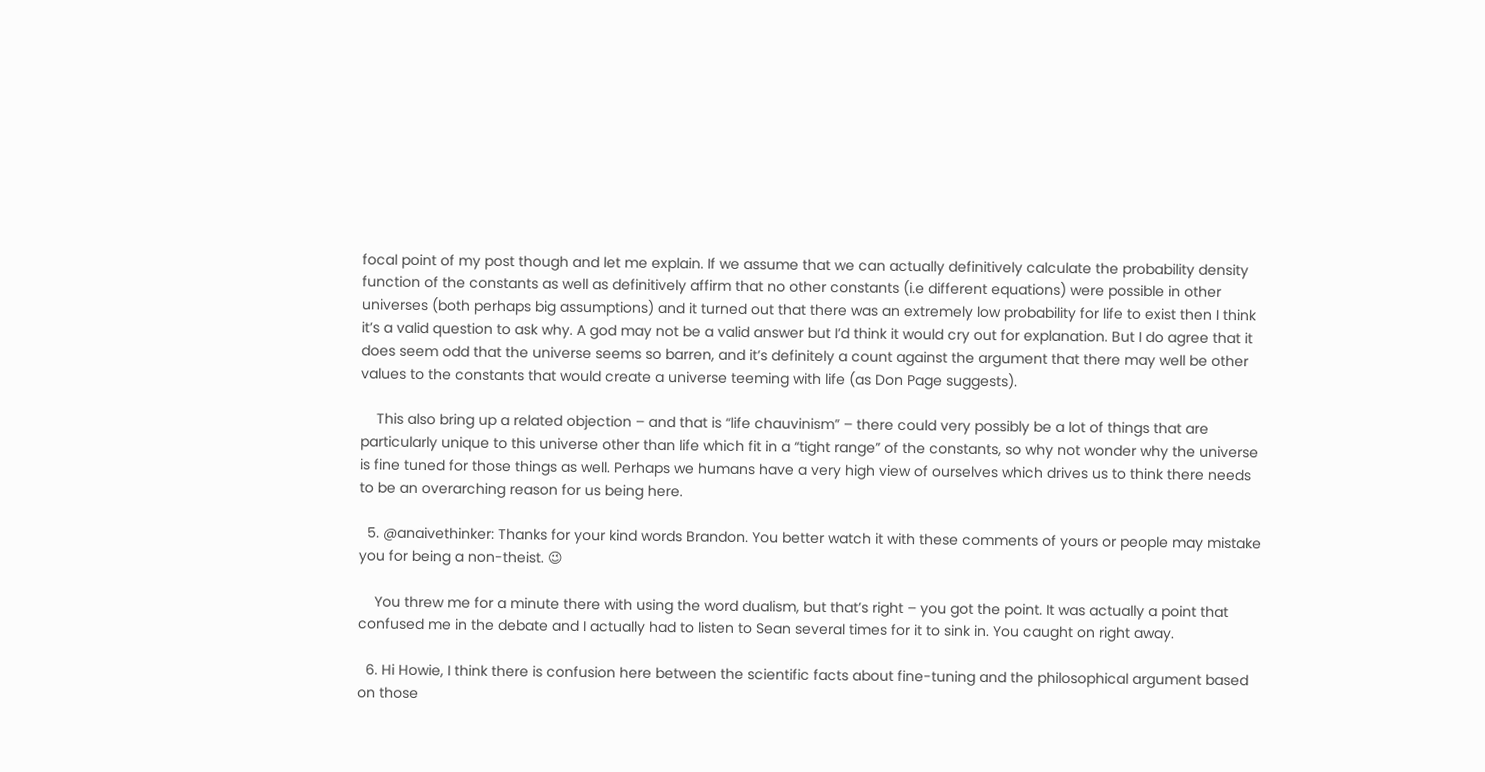focal point of my post though and let me explain. If we assume that we can actually definitively calculate the probability density function of the constants as well as definitively affirm that no other constants (i.e different equations) were possible in other universes (both perhaps big assumptions) and it turned out that there was an extremely low probability for life to exist then I think it’s a valid question to ask why. A god may not be a valid answer but I’d think it would cry out for explanation. But I do agree that it does seem odd that the universe seems so barren, and it’s definitely a count against the argument that there may well be other values to the constants that would create a universe teeming with life (as Don Page suggests).

    This also bring up a related objection – and that is “life chauvinism” – there could very possibly be a lot of things that are particularly unique to this universe other than life which fit in a “tight range” of the constants, so why not wonder why the universe is fine tuned for those things as well. Perhaps we humans have a very high view of ourselves which drives us to think there needs to be an overarching reason for us being here.

  5. @anaivethinker: Thanks for your kind words Brandon. You better watch it with these comments of yours or people may mistake you for being a non-theist. 😉

    You threw me for a minute there with using the word dualism, but that’s right – you got the point. It was actually a point that confused me in the debate and I actually had to listen to Sean several times for it to sink in. You caught on right away.

  6. Hi Howie, I think there is confusion here between the scientific facts about fine-tuning and the philosophical argument based on those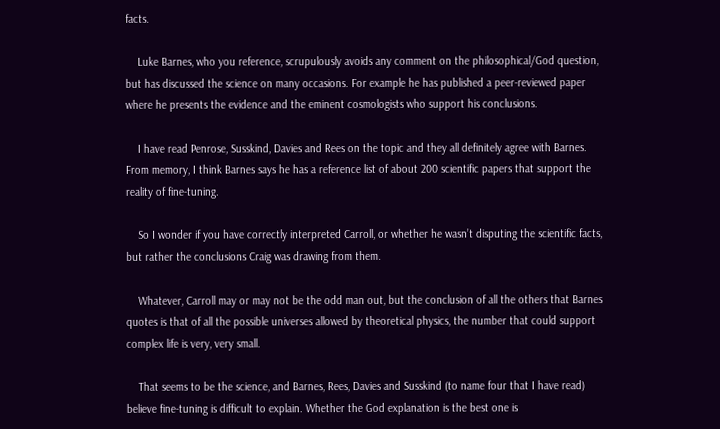facts.

    Luke Barnes, who you reference, scrupulously avoids any comment on the philosophical/God question, but has discussed the science on many occasions. For example he has published a peer-reviewed paper where he presents the evidence and the eminent cosmologists who support his conclusions.

    I have read Penrose, Susskind, Davies and Rees on the topic and they all definitely agree with Barnes. From memory, I think Barnes says he has a reference list of about 200 scientific papers that support the reality of fine-tuning.

    So I wonder if you have correctly interpreted Carroll, or whether he wasn’t disputing the scientific facts, but rather the conclusions Craig was drawing from them.

    Whatever, Carroll may or may not be the odd man out, but the conclusion of all the others that Barnes quotes is that of all the possible universes allowed by theoretical physics, the number that could support complex life is very, very small.

    That seems to be the science, and Barnes, Rees, Davies and Susskind (to name four that I have read) believe fine-tuning is difficult to explain. Whether the God explanation is the best one is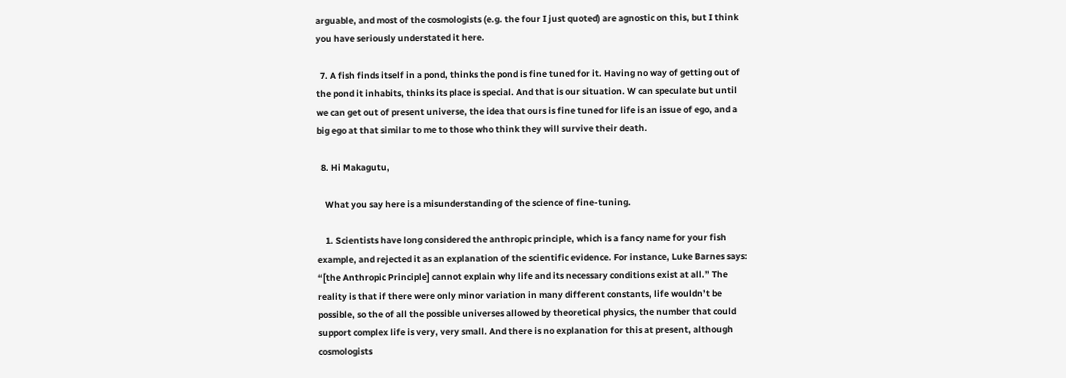arguable, and most of the cosmologists (e.g. the four I just quoted) are agnostic on this, but I think you have seriously understated it here.

  7. A fish finds itself in a pond, thinks the pond is fine tuned for it. Having no way of getting out of the pond it inhabits, thinks its place is special. And that is our situation. W can speculate but until we can get out of present universe, the idea that ours is fine tuned for life is an issue of ego, and a big ego at that similar to me to those who think they will survive their death.

  8. Hi Makagutu,

    What you say here is a misunderstanding of the science of fine-tuning.

    1. Scientists have long considered the anthropic principle, which is a fancy name for your fish example, and rejected it as an explanation of the scientific evidence. For instance, Luke Barnes says: “[the Anthropic Principle] cannot explain why life and its necessary conditions exist at all.” The reality is that if there were only minor variation in many different constants, life wouldn’t be possible, so the of all the possible universes allowed by theoretical physics, the number that could support complex life is very, very small. And there is no explanation for this at present, although cosmologists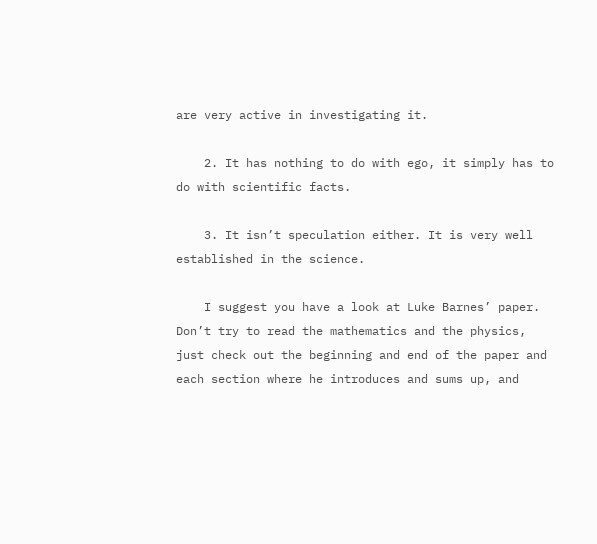are very active in investigating it.

    2. It has nothing to do with ego, it simply has to do with scientific facts.

    3. It isn’t speculation either. It is very well established in the science.

    I suggest you have a look at Luke Barnes’ paper. Don’t try to read the mathematics and the physics, just check out the beginning and end of the paper and each section where he introduces and sums up, and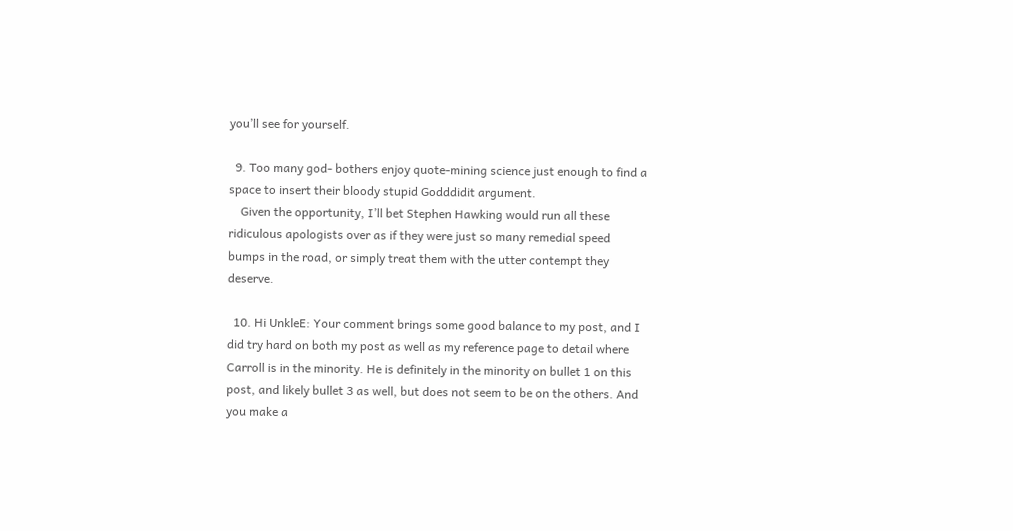you’ll see for yourself.

  9. Too many god- bothers enjoy quote-mining science just enough to find a space to insert their bloody stupid Godddidit argument.
    Given the opportunity, I’ll bet Stephen Hawking would run all these ridiculous apologists over as if they were just so many remedial speed bumps in the road, or simply treat them with the utter contempt they deserve.

  10. Hi UnkleE: Your comment brings some good balance to my post, and I did try hard on both my post as well as my reference page to detail where Carroll is in the minority. He is definitely in the minority on bullet 1 on this post, and likely bullet 3 as well, but does not seem to be on the others. And you make a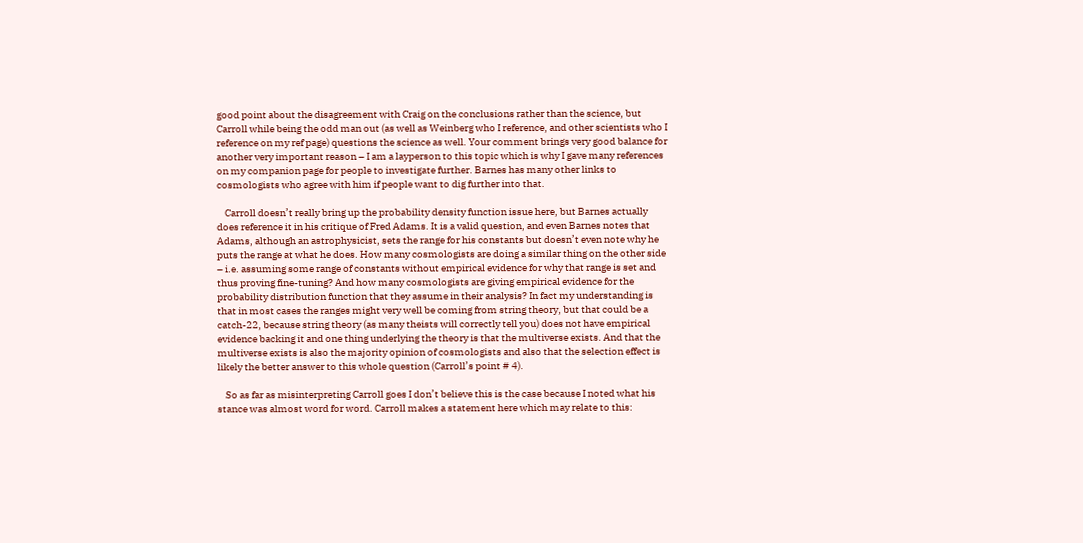good point about the disagreement with Craig on the conclusions rather than the science, but Carroll while being the odd man out (as well as Weinberg who I reference, and other scientists who I reference on my ref page) questions the science as well. Your comment brings very good balance for another very important reason – I am a layperson to this topic which is why I gave many references on my companion page for people to investigate further. Barnes has many other links to cosmologists who agree with him if people want to dig further into that.

    Carroll doesn’t really bring up the probability density function issue here, but Barnes actually does reference it in his critique of Fred Adams. It is a valid question, and even Barnes notes that Adams, although an astrophysicist, sets the range for his constants but doesn’t even note why he puts the range at what he does. How many cosmologists are doing a similar thing on the other side – i.e. assuming some range of constants without empirical evidence for why that range is set and thus proving fine-tuning? And how many cosmologists are giving empirical evidence for the probability distribution function that they assume in their analysis? In fact my understanding is that in most cases the ranges might very well be coming from string theory, but that could be a catch-22, because string theory (as many theists will correctly tell you) does not have empirical evidence backing it and one thing underlying the theory is that the multiverse exists. And that the multiverse exists is also the majority opinion of cosmologists and also that the selection effect is likely the better answer to this whole question (Carroll’s point # 4).

    So as far as misinterpreting Carroll goes I don’t believe this is the case because I noted what his stance was almost word for word. Carroll makes a statement here which may relate to this: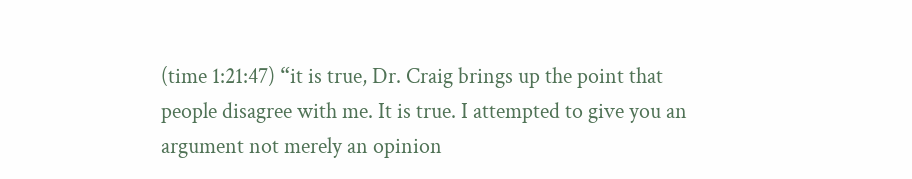(time 1:21:47) “it is true, Dr. Craig brings up the point that people disagree with me. It is true. I attempted to give you an argument not merely an opinion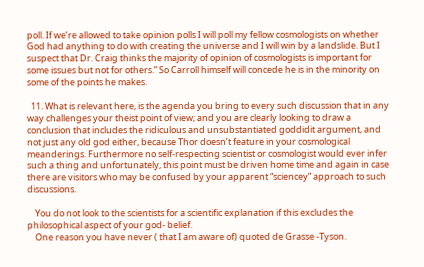poll. If we’re allowed to take opinion polls I will poll my fellow cosmologists on whether God had anything to do with creating the universe and I will win by a landslide. But I suspect that Dr. Craig thinks the majority of opinion of cosmologists is important for some issues but not for others.” So Carroll himself will concede he is in the minority on some of the points he makes.

  11. What is relevant here, is the agenda you bring to every such discussion that in any way challenges your theist point of view; and you are clearly looking to draw a conclusion that includes the ridiculous and unsubstantiated goddidit argument, and not just any old god either, because Thor doesn’t feature in your cosmological meanderings. Furthermore no self-respecting scientist or cosmologist would ever infer such a thing and unfortunately, this point must be driven home time and again in case there are visitors who may be confused by your apparent “sciencey” approach to such discussions.

    You do not look to the scientists for a scientific explanation if this excludes the philosophical aspect of your god- belief.
    One reason you have never ( that I am aware of) quoted de Grasse -Tyson.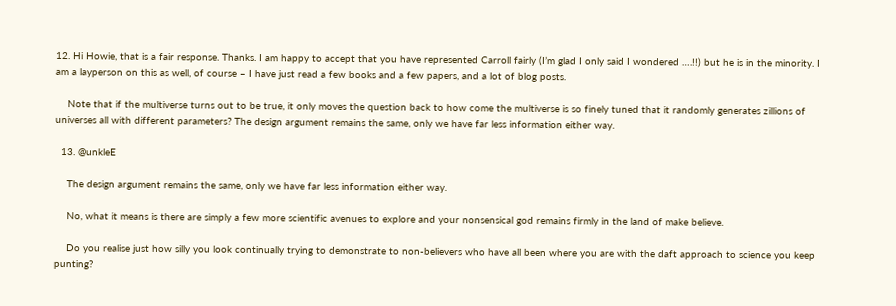12. Hi Howie, that is a fair response. Thanks. I am happy to accept that you have represented Carroll fairly (I’m glad I only said I wondered ….!!) but he is in the minority. I am a layperson on this as well, of course – I have just read a few books and a few papers, and a lot of blog posts.

    Note that if the multiverse turns out to be true, it only moves the question back to how come the multiverse is so finely tuned that it randomly generates zillions of universes all with different parameters? The design argument remains the same, only we have far less information either way.

  13. @unkleE

    The design argument remains the same, only we have far less information either way.

    No, what it means is there are simply a few more scientific avenues to explore and your nonsensical god remains firmly in the land of make believe.

    Do you realise just how silly you look continually trying to demonstrate to non-believers who have all been where you are with the daft approach to science you keep punting?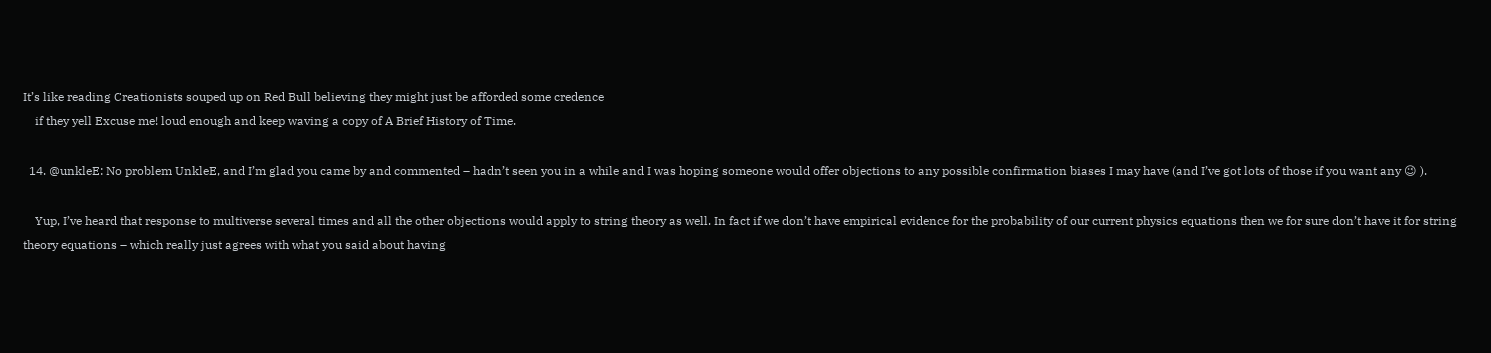It’s like reading Creationists souped up on Red Bull believing they might just be afforded some credence
    if they yell Excuse me! loud enough and keep waving a copy of A Brief History of Time.

  14. @unkleE: No problem UnkleE, and I’m glad you came by and commented – hadn’t seen you in a while and I was hoping someone would offer objections to any possible confirmation biases I may have (and I’ve got lots of those if you want any 😉 ).

    Yup, I’ve heard that response to multiverse several times and all the other objections would apply to string theory as well. In fact if we don’t have empirical evidence for the probability of our current physics equations then we for sure don’t have it for string theory equations – which really just agrees with what you said about having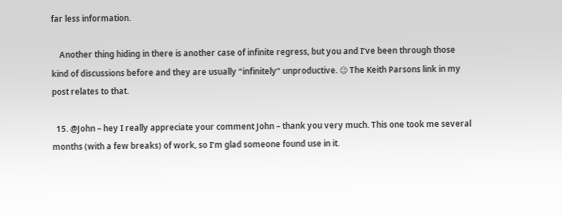far less information.

    Another thing hiding in there is another case of infinite regress, but you and I’ve been through those kind of discussions before and they are usually “infinitely” unproductive. 😉 The Keith Parsons link in my post relates to that.

  15. @John – hey I really appreciate your comment John – thank you very much. This one took me several months (with a few breaks) of work, so I’m glad someone found use in it.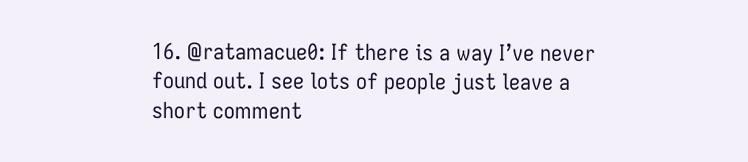16. @ratamacue0: If there is a way I’ve never found out. I see lots of people just leave a short comment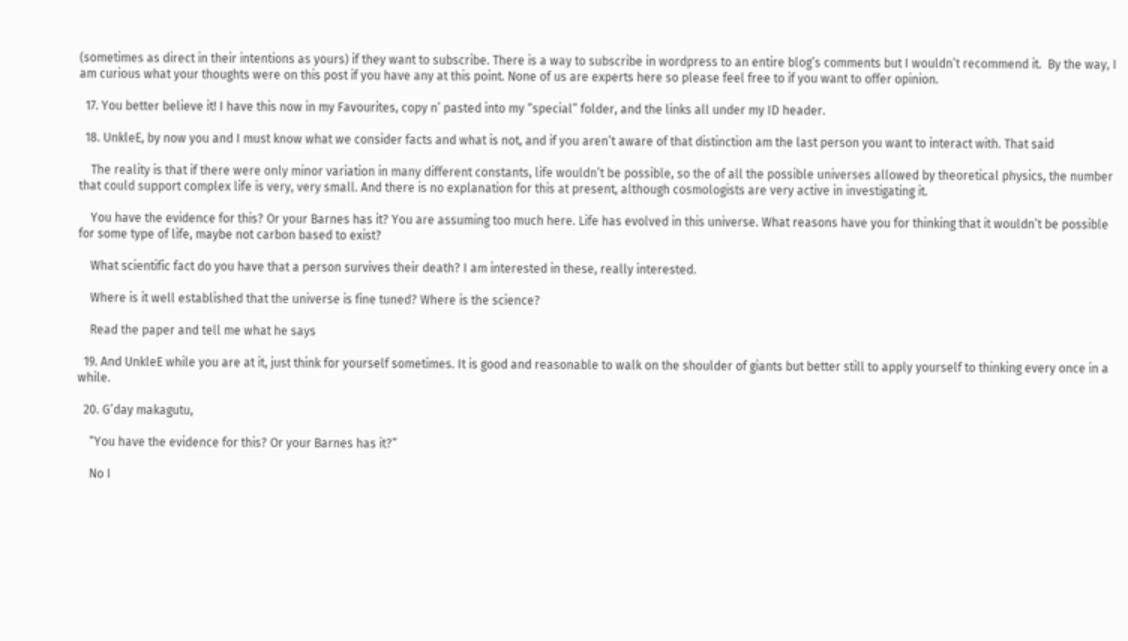(sometimes as direct in their intentions as yours) if they want to subscribe. There is a way to subscribe in wordpress to an entire blog’s comments but I wouldn’t recommend it.  By the way, I am curious what your thoughts were on this post if you have any at this point. None of us are experts here so please feel free to if you want to offer opinion.

  17. You better believe it! I have this now in my Favourites, copy n’ pasted into my “special” folder, and the links all under my ID header.

  18. UnkleE, by now you and I must know what we consider facts and what is not, and if you aren’t aware of that distinction am the last person you want to interact with. That said

    The reality is that if there were only minor variation in many different constants, life wouldn’t be possible, so the of all the possible universes allowed by theoretical physics, the number that could support complex life is very, very small. And there is no explanation for this at present, although cosmologists are very active in investigating it.

    You have the evidence for this? Or your Barnes has it? You are assuming too much here. Life has evolved in this universe. What reasons have you for thinking that it wouldn’t be possible for some type of life, maybe not carbon based to exist?

    What scientific fact do you have that a person survives their death? I am interested in these, really interested.

    Where is it well established that the universe is fine tuned? Where is the science?

    Read the paper and tell me what he says

  19. And UnkleE while you are at it, just think for yourself sometimes. It is good and reasonable to walk on the shoulder of giants but better still to apply yourself to thinking every once in a while.

  20. G’day makagutu,

    “You have the evidence for this? Or your Barnes has it?”

    No I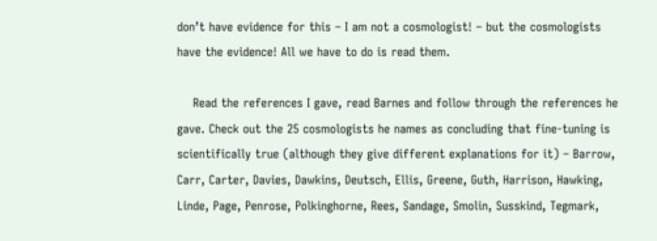don’t have evidence for this – I am not a cosmologist! – but the cosmologists have the evidence! All we have to do is read them.

    Read the references I gave, read Barnes and follow through the references he gave. Check out the 25 cosmologists he names as concluding that fine-tuning is scientifically true (although they give different explanations for it) – Barrow, Carr, Carter, Davies, Dawkins, Deutsch, Ellis, Greene, Guth, Harrison, Hawking, Linde, Page, Penrose, Polkinghorne, Rees, Sandage, Smolin, Susskind, Tegmark,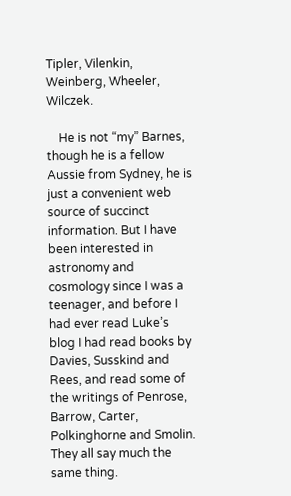Tipler, Vilenkin, Weinberg, Wheeler, Wilczek.

    He is not “my” Barnes, though he is a fellow Aussie from Sydney, he is just a convenient web source of succinct information. But I have been interested in astronomy and cosmology since I was a teenager, and before I had ever read Luke’s blog I had read books by Davies, Susskind and Rees, and read some of the writings of Penrose, Barrow, Carter, Polkinghorne and Smolin. They all say much the same thing.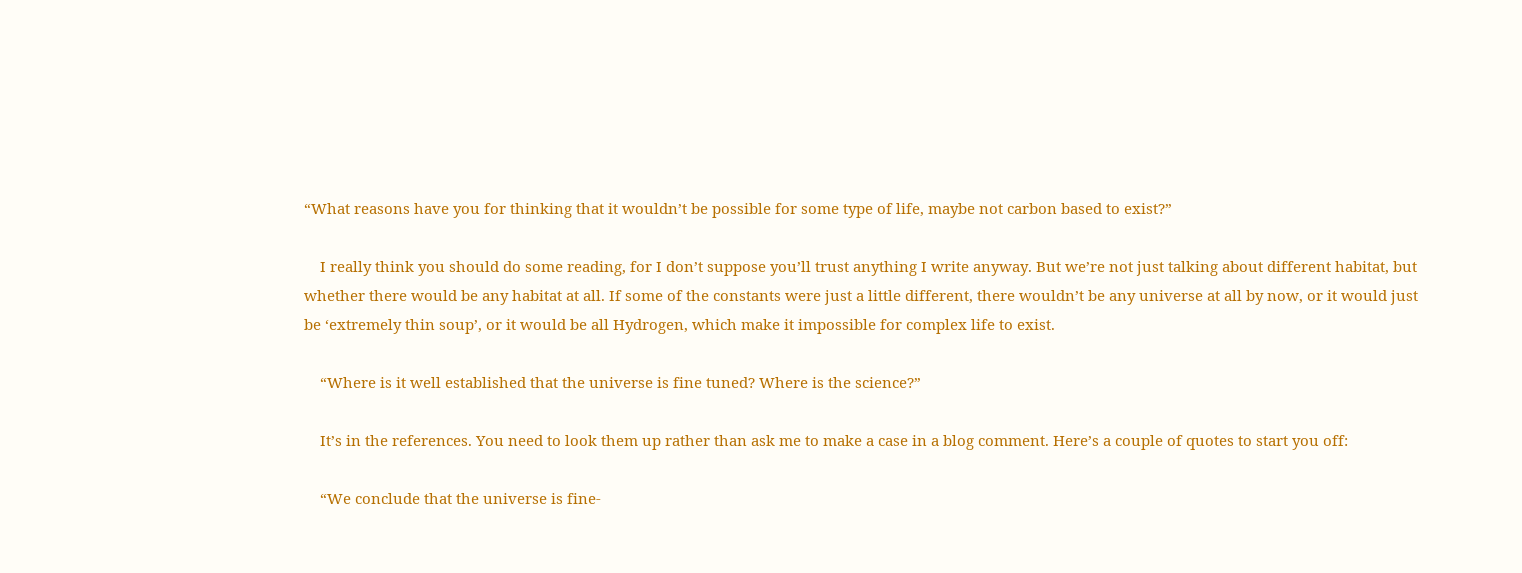“What reasons have you for thinking that it wouldn’t be possible for some type of life, maybe not carbon based to exist?”

    I really think you should do some reading, for I don’t suppose you’ll trust anything I write anyway. But we’re not just talking about different habitat, but whether there would be any habitat at all. If some of the constants were just a little different, there wouldn’t be any universe at all by now, or it would just be ‘extremely thin soup’, or it would be all Hydrogen, which make it impossible for complex life to exist.

    “Where is it well established that the universe is fine tuned? Where is the science?”

    It’s in the references. You need to look them up rather than ask me to make a case in a blog comment. Here’s a couple of quotes to start you off:

    “We conclude that the universe is fine-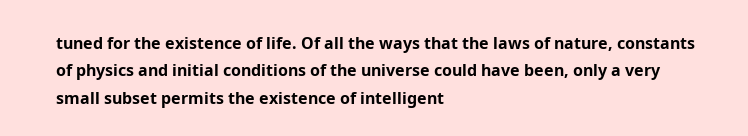tuned for the existence of life. Of all the ways that the laws of nature, constants of physics and initial conditions of the universe could have been, only a very small subset permits the existence of intelligent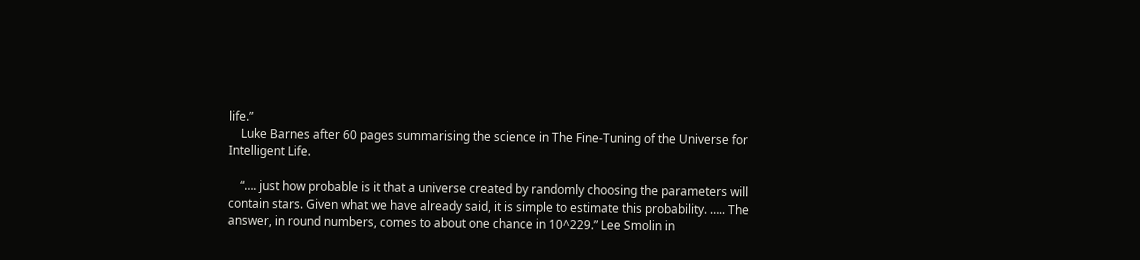life.”
    Luke Barnes after 60 pages summarising the science in The Fine-Tuning of the Universe for Intelligent Life.

    “…. just how probable is it that a universe created by randomly choosing the parameters will contain stars. Given what we have already said, it is simple to estimate this probability. ….. The answer, in round numbers, comes to about one chance in 10^229.” Lee Smolin in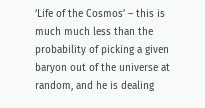‘Life of the Cosmos’ – this is much much less than the probability of picking a given baryon out of the universe at random, and he is dealing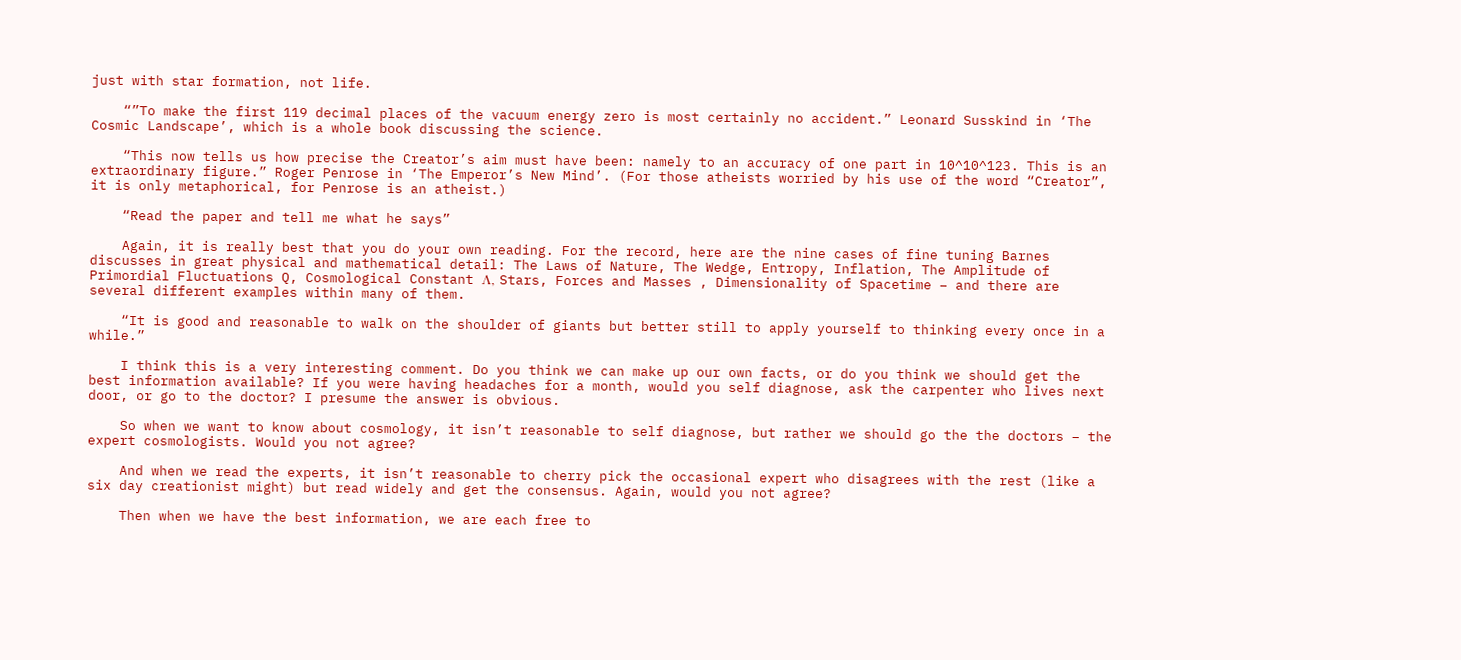just with star formation, not life.

    “”To make the first 119 decimal places of the vacuum energy zero is most certainly no accident.” Leonard Susskind in ‘The Cosmic Landscape’, which is a whole book discussing the science.

    “This now tells us how precise the Creator’s aim must have been: namely to an accuracy of one part in 10^10^123. This is an extraordinary figure.” Roger Penrose in ‘The Emperor’s New Mind’. (For those atheists worried by his use of the word “Creator”, it is only metaphorical, for Penrose is an atheist.)

    “Read the paper and tell me what he says”

    Again, it is really best that you do your own reading. For the record, here are the nine cases of fine tuning Barnes discusses in great physical and mathematical detail: The Laws of Nature, The Wedge, Entropy, Inflation, The Amplitude of Primordial Fluctuations Q, Cosmological Constant Λ, Stars, Forces and Masses , Dimensionality of Spacetime – and there are several different examples within many of them.

    “It is good and reasonable to walk on the shoulder of giants but better still to apply yourself to thinking every once in a while.”

    I think this is a very interesting comment. Do you think we can make up our own facts, or do you think we should get the best information available? If you were having headaches for a month, would you self diagnose, ask the carpenter who lives next door, or go to the doctor? I presume the answer is obvious.

    So when we want to know about cosmology, it isn’t reasonable to self diagnose, but rather we should go the the doctors – the expert cosmologists. Would you not agree?

    And when we read the experts, it isn’t reasonable to cherry pick the occasional expert who disagrees with the rest (like a six day creationist might) but read widely and get the consensus. Again, would you not agree?

    Then when we have the best information, we are each free to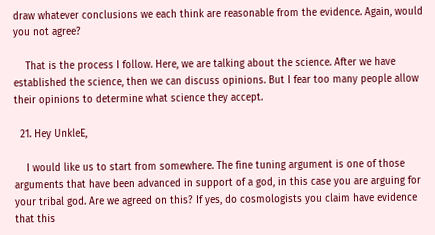draw whatever conclusions we each think are reasonable from the evidence. Again, would you not agree?

    That is the process I follow. Here, we are talking about the science. After we have established the science, then we can discuss opinions. But I fear too many people allow their opinions to determine what science they accept.

  21. Hey UnkleE,

    I would like us to start from somewhere. The fine tuning argument is one of those arguments that have been advanced in support of a god, in this case you are arguing for your tribal god. Are we agreed on this? If yes, do cosmologists you claim have evidence that this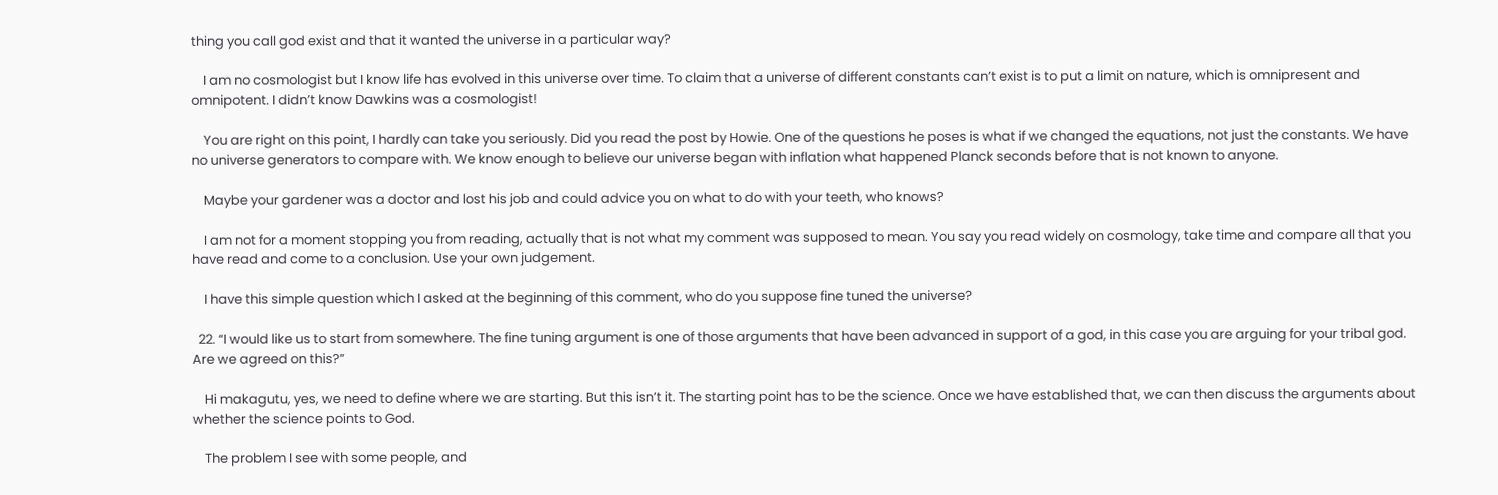thing you call god exist and that it wanted the universe in a particular way?

    I am no cosmologist but I know life has evolved in this universe over time. To claim that a universe of different constants can’t exist is to put a limit on nature, which is omnipresent and omnipotent. I didn’t know Dawkins was a cosmologist!

    You are right on this point, I hardly can take you seriously. Did you read the post by Howie. One of the questions he poses is what if we changed the equations, not just the constants. We have no universe generators to compare with. We know enough to believe our universe began with inflation what happened Planck seconds before that is not known to anyone.

    Maybe your gardener was a doctor and lost his job and could advice you on what to do with your teeth, who knows?

    I am not for a moment stopping you from reading, actually that is not what my comment was supposed to mean. You say you read widely on cosmology, take time and compare all that you have read and come to a conclusion. Use your own judgement.

    I have this simple question which I asked at the beginning of this comment, who do you suppose fine tuned the universe?

  22. “I would like us to start from somewhere. The fine tuning argument is one of those arguments that have been advanced in support of a god, in this case you are arguing for your tribal god. Are we agreed on this?”

    Hi makagutu, yes, we need to define where we are starting. But this isn’t it. The starting point has to be the science. Once we have established that, we can then discuss the arguments about whether the science points to God.

    The problem I see with some people, and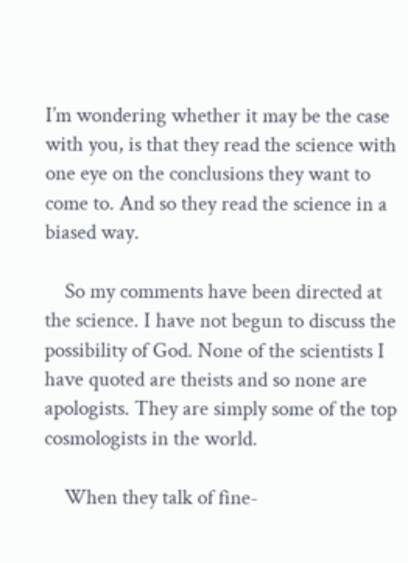I’m wondering whether it may be the case with you, is that they read the science with one eye on the conclusions they want to come to. And so they read the science in a biased way.

    So my comments have been directed at the science. I have not begun to discuss the possibility of God. None of the scientists I have quoted are theists and so none are apologists. They are simply some of the top cosmologists in the world.

    When they talk of fine-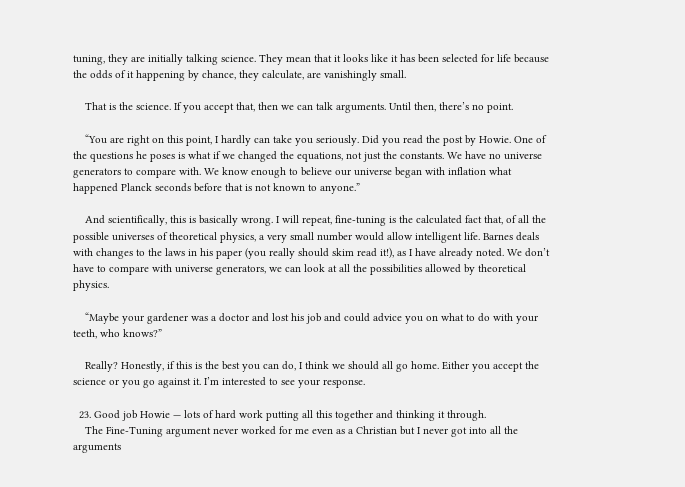tuning, they are initially talking science. They mean that it looks like it has been selected for life because the odds of it happening by chance, they calculate, are vanishingly small.

    That is the science. If you accept that, then we can talk arguments. Until then, there’s no point.

    “You are right on this point, I hardly can take you seriously. Did you read the post by Howie. One of the questions he poses is what if we changed the equations, not just the constants. We have no universe generators to compare with. We know enough to believe our universe began with inflation what happened Planck seconds before that is not known to anyone.”

    And scientifically, this is basically wrong. I will repeat, fine-tuning is the calculated fact that, of all the possible universes of theoretical physics, a very small number would allow intelligent life. Barnes deals with changes to the laws in his paper (you really should skim read it!), as I have already noted. We don’t have to compare with universe generators, we can look at all the possibilities allowed by theoretical physics.

    “Maybe your gardener was a doctor and lost his job and could advice you on what to do with your teeth, who knows?”

    Really? Honestly, if this is the best you can do, I think we should all go home. Either you accept the science or you go against it. I’m interested to see your response.

  23. Good job Howie — lots of hard work putting all this together and thinking it through.
    The Fine-Tuning argument never worked for me even as a Christian but I never got into all the arguments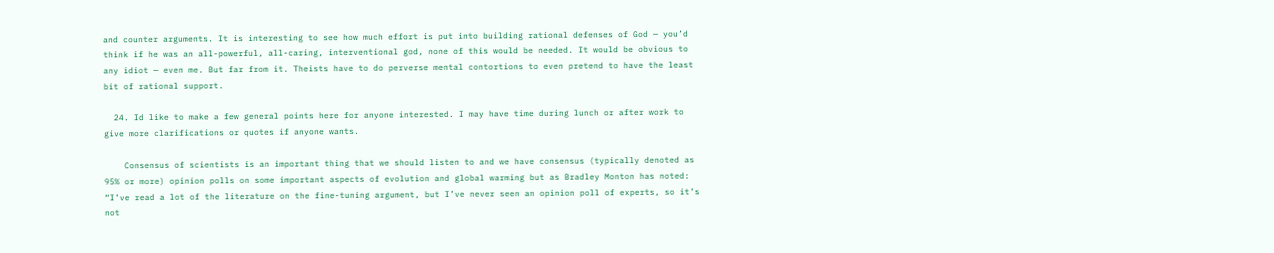and counter arguments. It is interesting to see how much effort is put into building rational defenses of God — you’d think if he was an all-powerful, all-caring, interventional god, none of this would be needed. It would be obvious to any idiot — even me. But far from it. Theists have to do perverse mental contortions to even pretend to have the least bit of rational support.

  24. Id like to make a few general points here for anyone interested. I may have time during lunch or after work to give more clarifications or quotes if anyone wants.

    Consensus of scientists is an important thing that we should listen to and we have consensus (typically denoted as 95% or more) opinion polls on some important aspects of evolution and global warming but as Bradley Monton has noted: “I’ve read a lot of the literature on the fine-tuning argument, but I’ve never seen an opinion poll of experts, so it’s not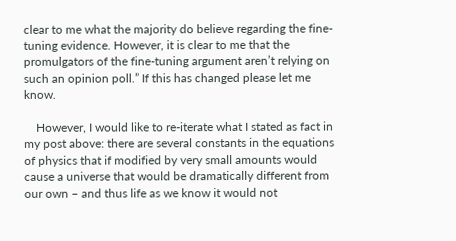clear to me what the majority do believe regarding the fine-tuning evidence. However, it is clear to me that the promulgators of the fine-tuning argument aren’t relying on such an opinion poll.” If this has changed please let me know.

    However, I would like to re-iterate what I stated as fact in my post above: there are several constants in the equations of physics that if modified by very small amounts would cause a universe that would be dramatically different from our own – and thus life as we know it would not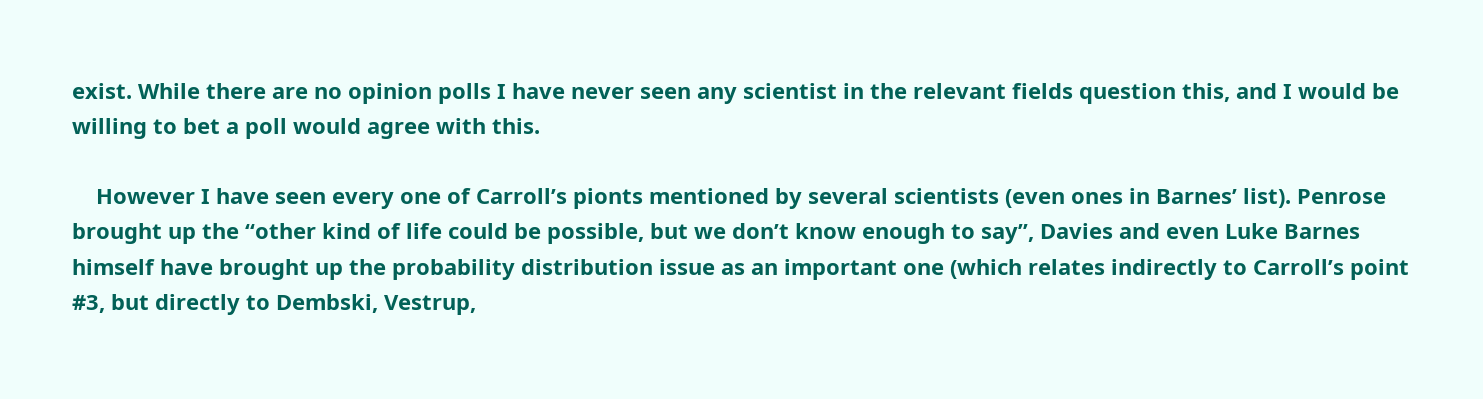exist. While there are no opinion polls I have never seen any scientist in the relevant fields question this, and I would be willing to bet a poll would agree with this.

    However I have seen every one of Carroll’s pionts mentioned by several scientists (even ones in Barnes’ list). Penrose brought up the “other kind of life could be possible, but we don’t know enough to say”, Davies and even Luke Barnes himself have brought up the probability distribution issue as an important one (which relates indirectly to Carroll’s point #3, but directly to Dembski, Vestrup,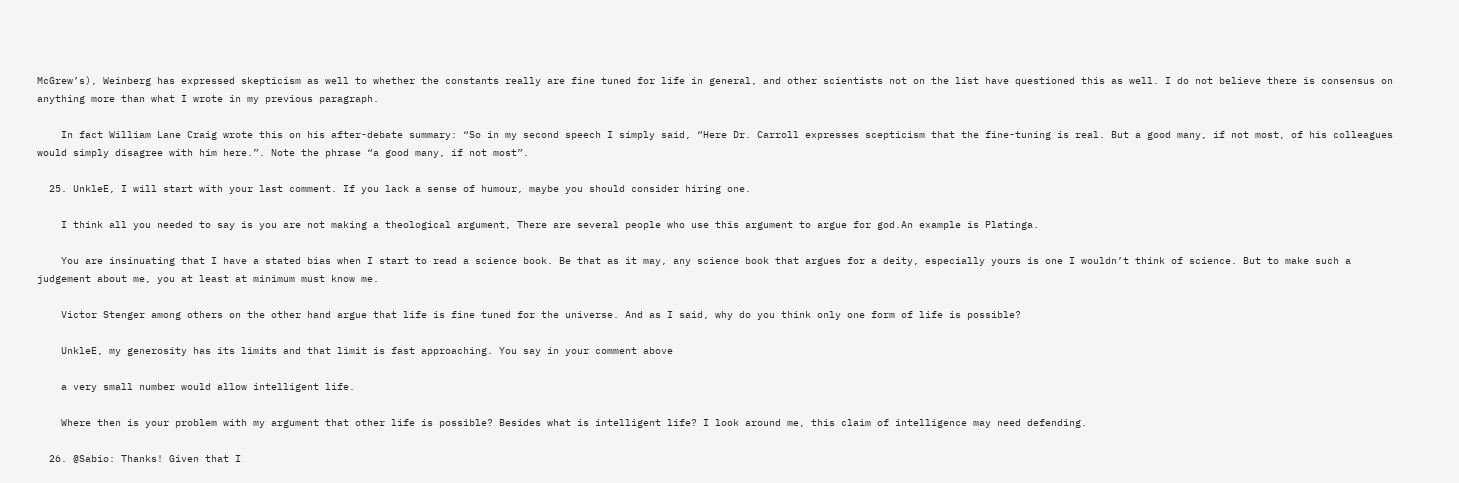McGrew’s), Weinberg has expressed skepticism as well to whether the constants really are fine tuned for life in general, and other scientists not on the list have questioned this as well. I do not believe there is consensus on anything more than what I wrote in my previous paragraph.

    In fact William Lane Craig wrote this on his after-debate summary: “So in my second speech I simply said, “Here Dr. Carroll expresses scepticism that the fine-tuning is real. But a good many, if not most, of his colleagues would simply disagree with him here.”. Note the phrase “a good many, if not most”.

  25. UnkleE, I will start with your last comment. If you lack a sense of humour, maybe you should consider hiring one.

    I think all you needed to say is you are not making a theological argument, There are several people who use this argument to argue for god.An example is Platinga.

    You are insinuating that I have a stated bias when I start to read a science book. Be that as it may, any science book that argues for a deity, especially yours is one I wouldn’t think of science. But to make such a judgement about me, you at least at minimum must know me.

    Victor Stenger among others on the other hand argue that life is fine tuned for the universe. And as I said, why do you think only one form of life is possible?

    UnkleE, my generosity has its limits and that limit is fast approaching. You say in your comment above

    a very small number would allow intelligent life.

    Where then is your problem with my argument that other life is possible? Besides what is intelligent life? I look around me, this claim of intelligence may need defending.

  26. @Sabio: Thanks! Given that I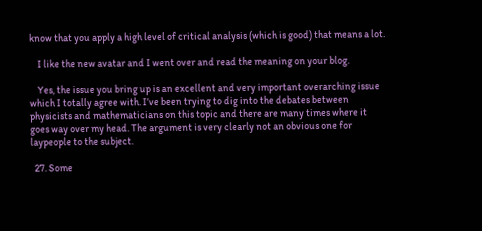know that you apply a high level of critical analysis (which is good) that means a lot.

    I like the new avatar and I went over and read the meaning on your blog.

    Yes, the issue you bring up is an excellent and very important overarching issue which I totally agree with. I’ve been trying to dig into the debates between physicists and mathematicians on this topic and there are many times where it goes way over my head. The argument is very clearly not an obvious one for laypeople to the subject.

  27. Some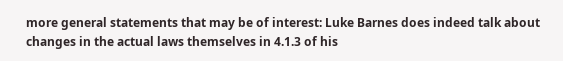more general statements that may be of interest: Luke Barnes does indeed talk about changes in the actual laws themselves in 4.1.3 of his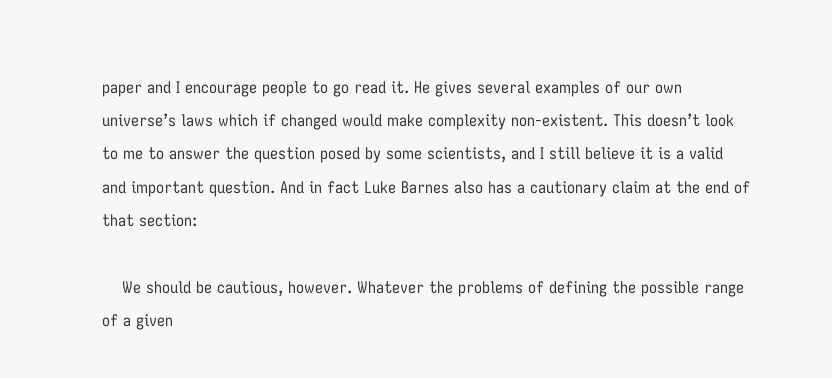paper and I encourage people to go read it. He gives several examples of our own universe’s laws which if changed would make complexity non-existent. This doesn’t look to me to answer the question posed by some scientists, and I still believe it is a valid and important question. And in fact Luke Barnes also has a cautionary claim at the end of that section:

    We should be cautious, however. Whatever the problems of defining the possible range of a given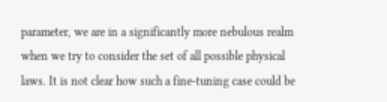parameter, we are in a significantly more nebulous realm when we try to consider the set of all possible physical laws. It is not clear how such a fine-tuning case could be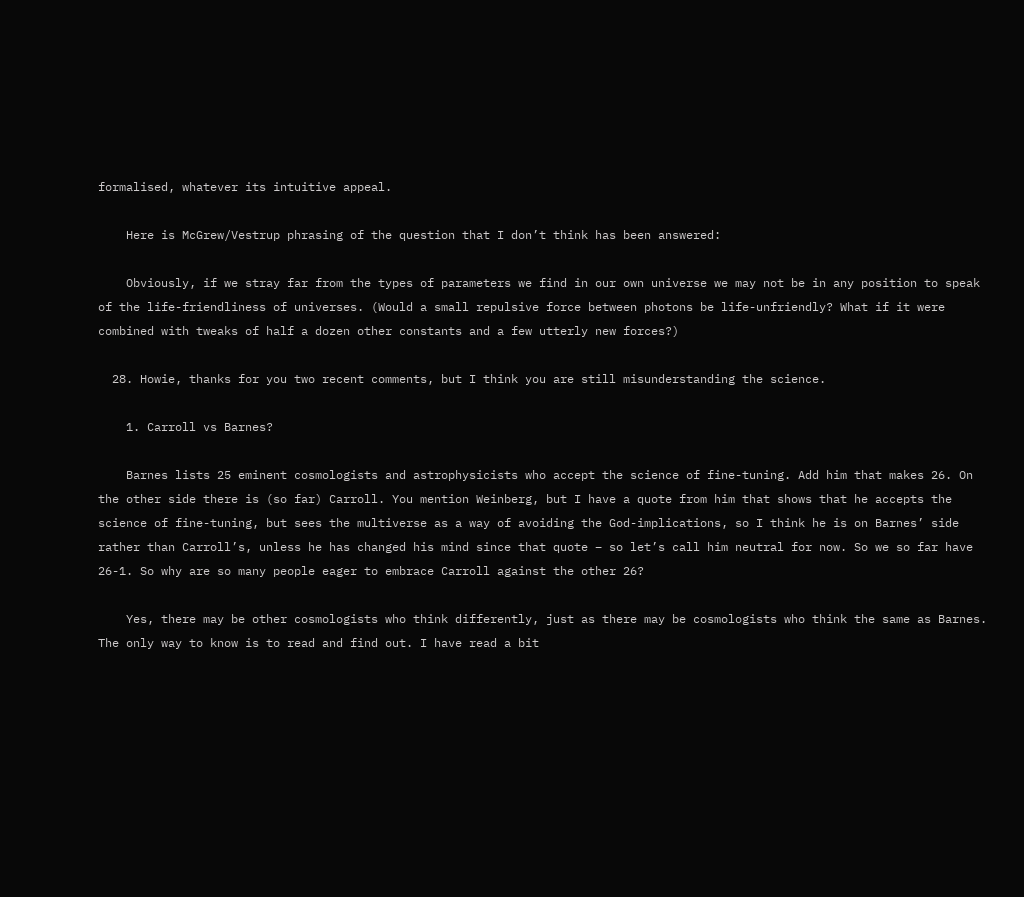formalised, whatever its intuitive appeal.

    Here is McGrew/Vestrup phrasing of the question that I don’t think has been answered:

    Obviously, if we stray far from the types of parameters we find in our own universe we may not be in any position to speak of the life-friendliness of universes. (Would a small repulsive force between photons be life-unfriendly? What if it were combined with tweaks of half a dozen other constants and a few utterly new forces?)

  28. Howie, thanks for you two recent comments, but I think you are still misunderstanding the science.

    1. Carroll vs Barnes?

    Barnes lists 25 eminent cosmologists and astrophysicists who accept the science of fine-tuning. Add him that makes 26. On the other side there is (so far) Carroll. You mention Weinberg, but I have a quote from him that shows that he accepts the science of fine-tuning, but sees the multiverse as a way of avoiding the God-implications, so I think he is on Barnes’ side rather than Carroll’s, unless he has changed his mind since that quote – so let’s call him neutral for now. So we so far have 26-1. So why are so many people eager to embrace Carroll against the other 26?

    Yes, there may be other cosmologists who think differently, just as there may be cosmologists who think the same as Barnes. The only way to know is to read and find out. I have read a bit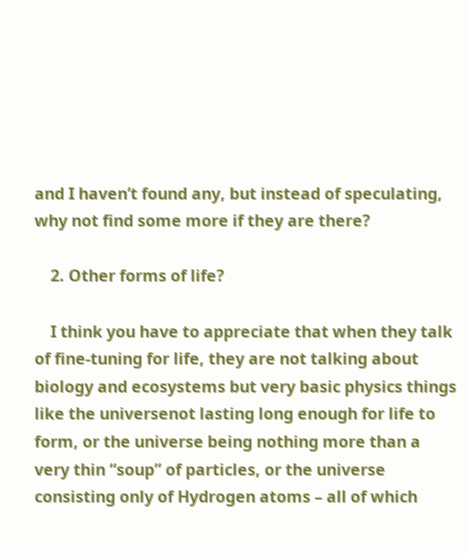and I haven’t found any, but instead of speculating, why not find some more if they are there?

    2. Other forms of life?

    I think you have to appreciate that when they talk of fine-tuning for life, they are not talking about biology and ecosystems but very basic physics things like the universenot lasting long enough for life to form, or the universe being nothing more than a very thin “soup” of particles, or the universe consisting only of Hydrogen atoms – all of which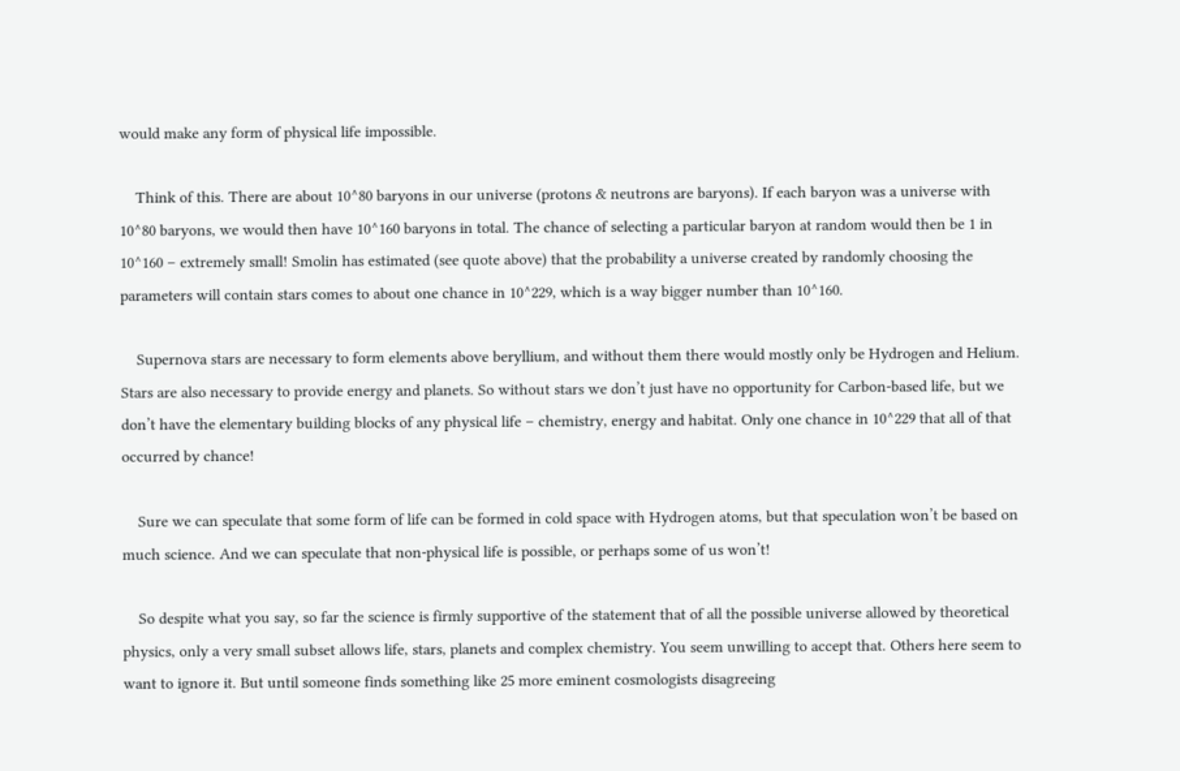would make any form of physical life impossible.

    Think of this. There are about 10^80 baryons in our universe (protons & neutrons are baryons). If each baryon was a universe with 10^80 baryons, we would then have 10^160 baryons in total. The chance of selecting a particular baryon at random would then be 1 in 10^160 – extremely small! Smolin has estimated (see quote above) that the probability a universe created by randomly choosing the parameters will contain stars comes to about one chance in 10^229, which is a way bigger number than 10^160.

    Supernova stars are necessary to form elements above beryllium, and without them there would mostly only be Hydrogen and Helium. Stars are also necessary to provide energy and planets. So without stars we don’t just have no opportunity for Carbon-based life, but we don’t have the elementary building blocks of any physical life – chemistry, energy and habitat. Only one chance in 10^229 that all of that occurred by chance!

    Sure we can speculate that some form of life can be formed in cold space with Hydrogen atoms, but that speculation won’t be based on much science. And we can speculate that non-physical life is possible, or perhaps some of us won’t!

    So despite what you say, so far the science is firmly supportive of the statement that of all the possible universe allowed by theoretical physics, only a very small subset allows life, stars, planets and complex chemistry. You seem unwilling to accept that. Others here seem to want to ignore it. But until someone finds something like 25 more eminent cosmologists disagreeing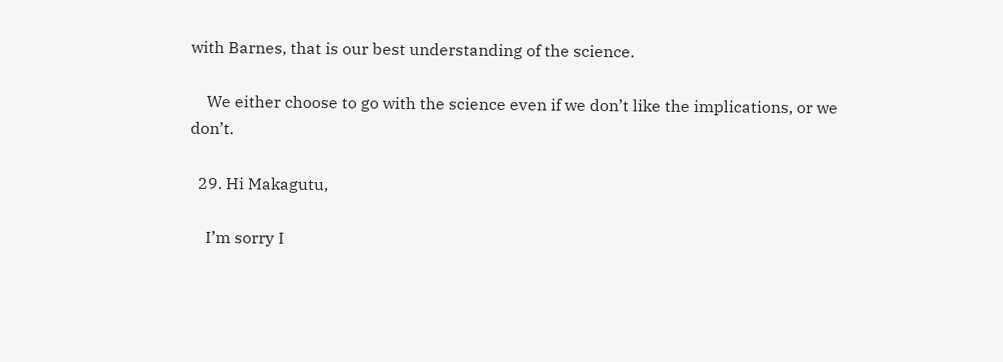with Barnes, that is our best understanding of the science.

    We either choose to go with the science even if we don’t like the implications, or we don’t.

  29. Hi Makagutu,

    I’m sorry I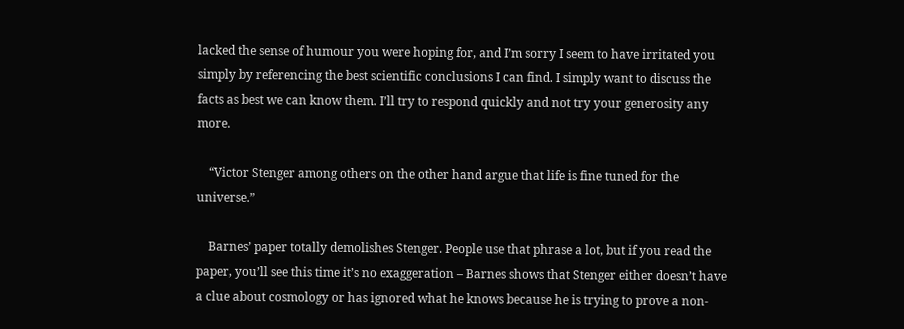lacked the sense of humour you were hoping for, and I’m sorry I seem to have irritated you simply by referencing the best scientific conclusions I can find. I simply want to discuss the facts as best we can know them. I’ll try to respond quickly and not try your generosity any more.

    “Victor Stenger among others on the other hand argue that life is fine tuned for the universe.”

    Barnes’ paper totally demolishes Stenger. People use that phrase a lot, but if you read the paper, you’ll see this time it’s no exaggeration – Barnes shows that Stenger either doesn’t have a clue about cosmology or has ignored what he knows because he is trying to prove a non-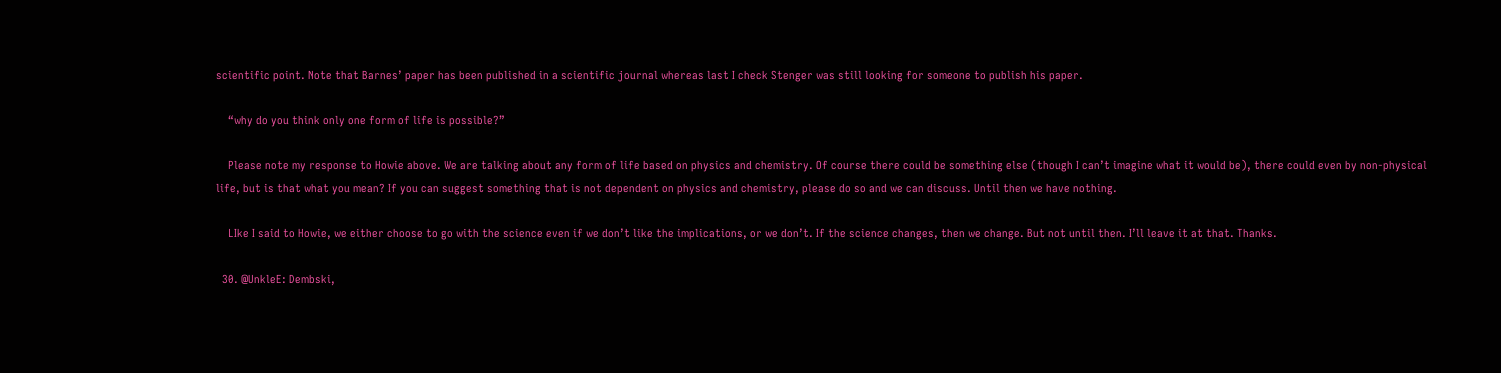scientific point. Note that Barnes’ paper has been published in a scientific journal whereas last I check Stenger was still looking for someone to publish his paper.

    “why do you think only one form of life is possible?”

    Please note my response to Howie above. We are talking about any form of life based on physics and chemistry. Of course there could be something else (though I can’t imagine what it would be), there could even by non-physical life, but is that what you mean? If you can suggest something that is not dependent on physics and chemistry, please do so and we can discuss. Until then we have nothing.

    LIke I said to Howie, we either choose to go with the science even if we don’t like the implications, or we don’t. If the science changes, then we change. But not until then. I’ll leave it at that. Thanks.

  30. @UnkleE: Dembski,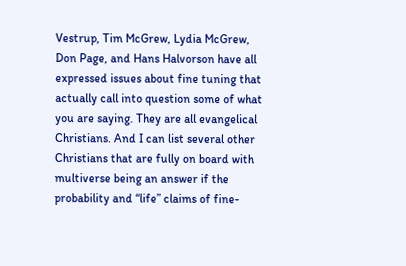Vestrup, Tim McGrew, Lydia McGrew, Don Page, and Hans Halvorson have all expressed issues about fine tuning that actually call into question some of what you are saying. They are all evangelical Christians. And I can list several other Christians that are fully on board with multiverse being an answer if the probability and “life” claims of fine-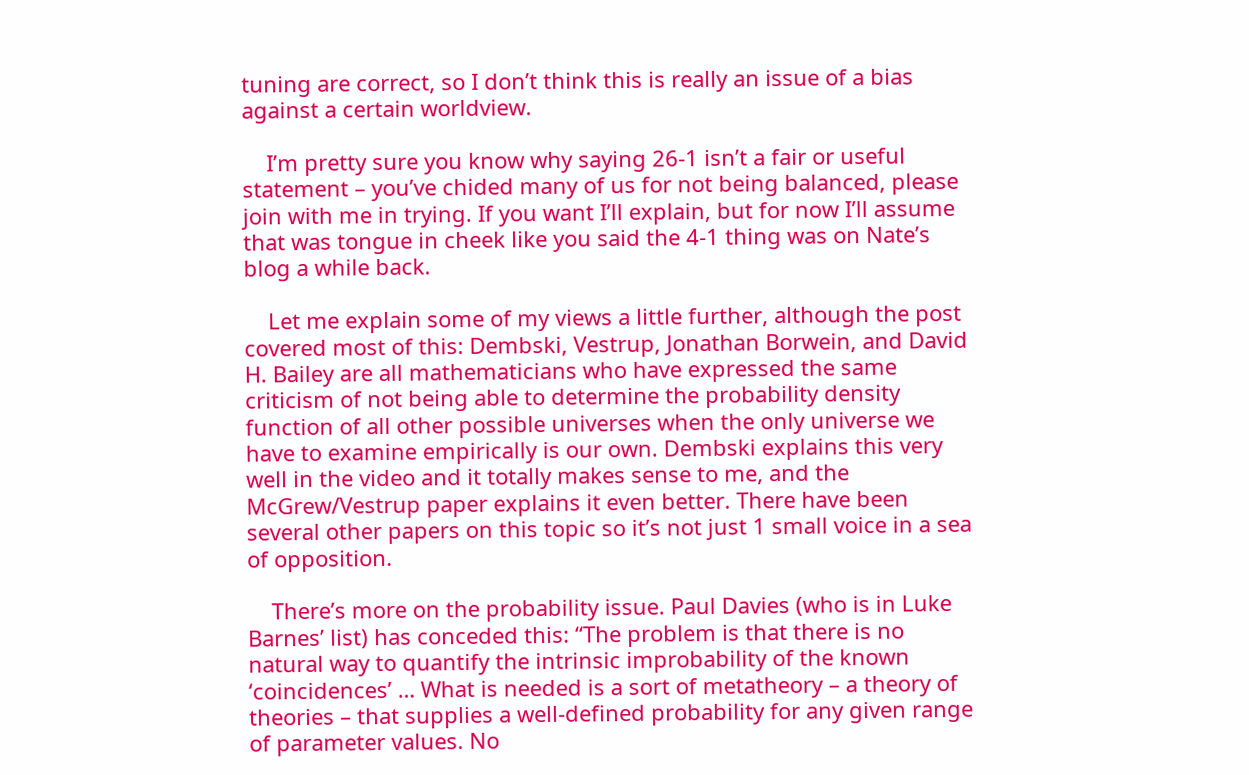tuning are correct, so I don’t think this is really an issue of a bias against a certain worldview.

    I’m pretty sure you know why saying 26-1 isn’t a fair or useful statement – you’ve chided many of us for not being balanced, please join with me in trying. If you want I’ll explain, but for now I’ll assume that was tongue in cheek like you said the 4-1 thing was on Nate’s blog a while back.

    Let me explain some of my views a little further, although the post covered most of this: Dembski, Vestrup, Jonathan Borwein, and David H. Bailey are all mathematicians who have expressed the same criticism of not being able to determine the probability density function of all other possible universes when the only universe we have to examine empirically is our own. Dembski explains this very well in the video and it totally makes sense to me, and the McGrew/Vestrup paper explains it even better. There have been several other papers on this topic so it’s not just 1 small voice in a sea of opposition.

    There’s more on the probability issue. Paul Davies (who is in Luke Barnes’ list) has conceded this: “The problem is that there is no natural way to quantify the intrinsic improbability of the known ‘coincidences’ … What is needed is a sort of metatheory – a theory of theories – that supplies a well-defined probability for any given range of parameter values. No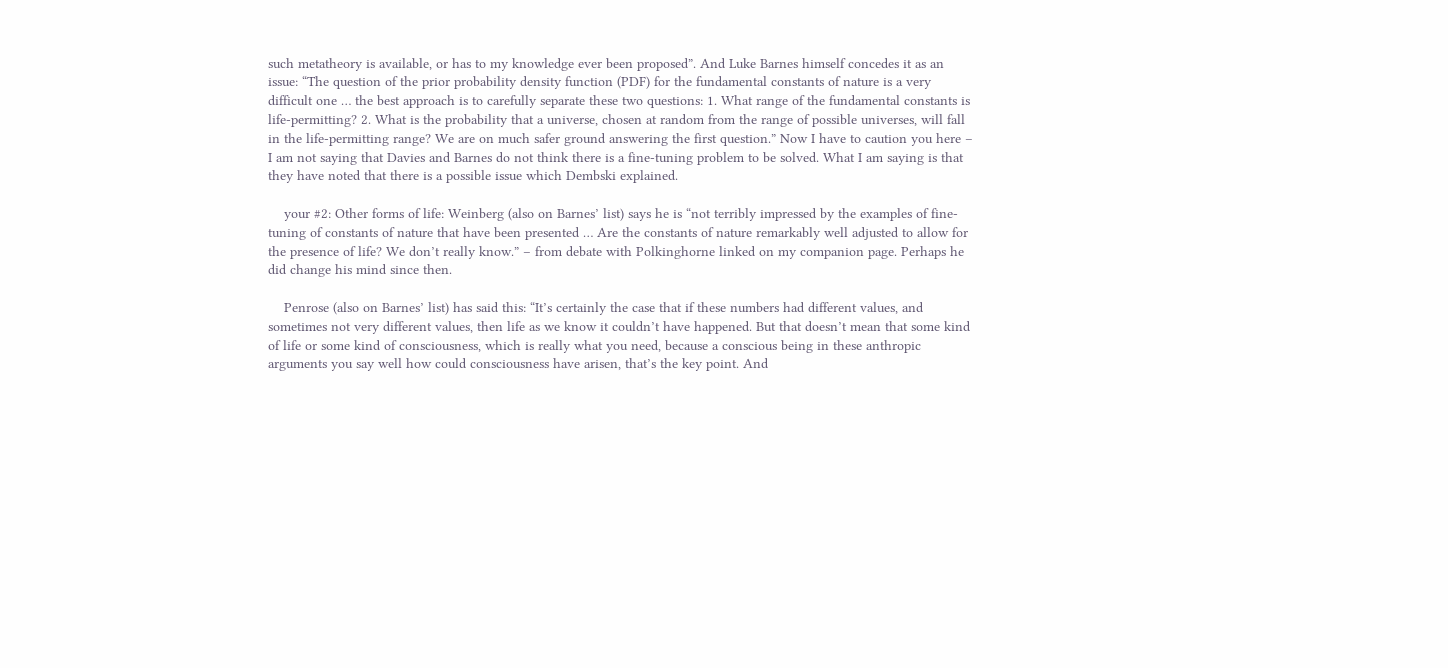such metatheory is available, or has to my knowledge ever been proposed”. And Luke Barnes himself concedes it as an issue: “The question of the prior probability density function (PDF) for the fundamental constants of nature is a very difficult one … the best approach is to carefully separate these two questions: 1. What range of the fundamental constants is life-permitting? 2. What is the probability that a universe, chosen at random from the range of possible universes, will fall in the life-permitting range? We are on much safer ground answering the first question.” Now I have to caution you here – I am not saying that Davies and Barnes do not think there is a fine-tuning problem to be solved. What I am saying is that they have noted that there is a possible issue which Dembski explained.

    your #2: Other forms of life: Weinberg (also on Barnes’ list) says he is “not terribly impressed by the examples of fine-tuning of constants of nature that have been presented … Are the constants of nature remarkably well adjusted to allow for the presence of life? We don’t really know.” – from debate with Polkinghorne linked on my companion page. Perhaps he did change his mind since then.

    Penrose (also on Barnes’ list) has said this: “It’s certainly the case that if these numbers had different values, and sometimes not very different values, then life as we know it couldn’t have happened. But that doesn’t mean that some kind of life or some kind of consciousness, which is really what you need, because a conscious being in these anthropic arguments you say well how could consciousness have arisen, that’s the key point. And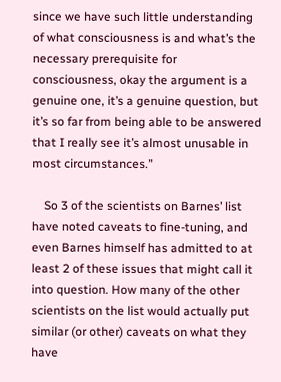since we have such little understanding of what consciousness is and what’s the necessary prerequisite for consciousness, okay the argument is a genuine one, it’s a genuine question, but it’s so far from being able to be answered that I really see it’s almost unusable in most circumstances.”

    So 3 of the scientists on Barnes’ list have noted caveats to fine-tuning, and even Barnes himself has admitted to at least 2 of these issues that might call it into question. How many of the other scientists on the list would actually put similar (or other) caveats on what they have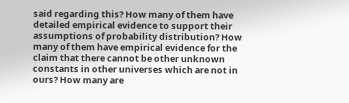said regarding this? How many of them have detailed empirical evidence to support their assumptions of probability distribution? How many of them have empirical evidence for the claim that there cannot be other unknown constants in other universes which are not in ours? How many are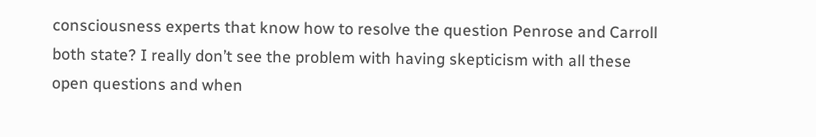consciousness experts that know how to resolve the question Penrose and Carroll both state? I really don’t see the problem with having skepticism with all these open questions and when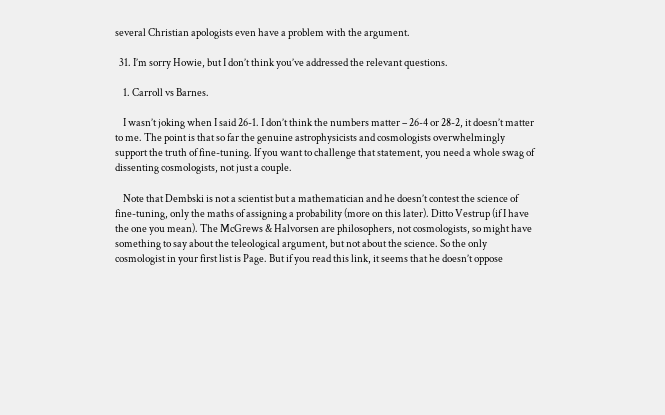several Christian apologists even have a problem with the argument.

  31. I’m sorry Howie, but I don’t think you’ve addressed the relevant questions.

    1. Carroll vs Barnes.

    I wasn’t joking when I said 26-1. I don’t think the numbers matter – 26-4 or 28-2, it doesn’t matter to me. The point is that so far the genuine astrophysicists and cosmologists overwhelmingly support the truth of fine-tuning. If you want to challenge that statement, you need a whole swag of dissenting cosmologists, not just a couple.

    Note that Dembski is not a scientist but a mathematician and he doesn’t contest the science of fine-tuning, only the maths of assigning a probability (more on this later). Ditto Vestrup (if I have the one you mean). The McGrews & Halvorsen are philosophers, not cosmologists, so might have something to say about the teleological argument, but not about the science. So the only cosmologist in your first list is Page. But if you read this link, it seems that he doesn’t oppose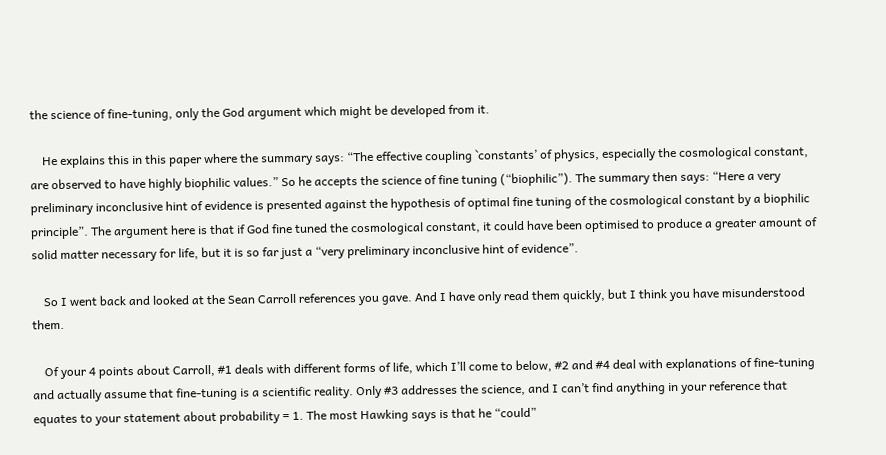the science of fine-tuning, only the God argument which might be developed from it.

    He explains this in this paper where the summary says: “The effective coupling `constants’ of physics, especially the cosmological constant, are observed to have highly biophilic values.” So he accepts the science of fine tuning (“biophilic”). The summary then says: “Here a very preliminary inconclusive hint of evidence is presented against the hypothesis of optimal fine tuning of the cosmological constant by a biophilic principle”. The argument here is that if God fine tuned the cosmological constant, it could have been optimised to produce a greater amount of solid matter necessary for life, but it is so far just a “very preliminary inconclusive hint of evidence”.

    So I went back and looked at the Sean Carroll references you gave. And I have only read them quickly, but I think you have misunderstood them.

    Of your 4 points about Carroll, #1 deals with different forms of life, which I’ll come to below, #2 and #4 deal with explanations of fine-tuning and actually assume that fine-tuning is a scientific reality. Only #3 addresses the science, and I can’t find anything in your reference that equates to your statement about probability = 1. The most Hawking says is that he “could”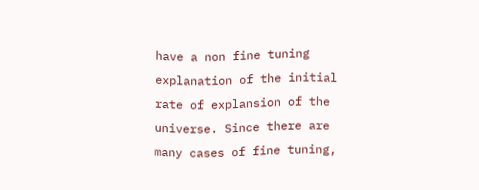have a non fine tuning explanation of the initial rate of explansion of the universe. Since there are many cases of fine tuning,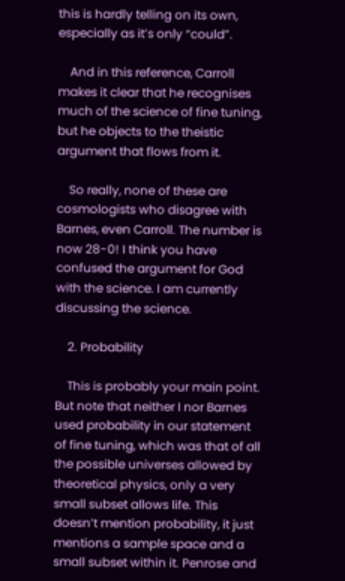this is hardly telling on its own, especially as it’s only “could”.

    And in this reference, Carroll makes it clear that he recognises much of the science of fine tuning, but he objects to the theistic argument that flows from it.

    So really, none of these are cosmologists who disagree with Barnes, even Carroll. The number is now 28-0! I think you have confused the argument for God with the science. I am currently discussing the science.

    2. Probability

    This is probably your main point. But note that neither I nor Barnes used probability in our statement of fine tuning, which was that of all the possible universes allowed by theoretical physics, only a very small subset allows life. This doesn’t mention probability, it just mentions a sample space and a small subset within it. Penrose and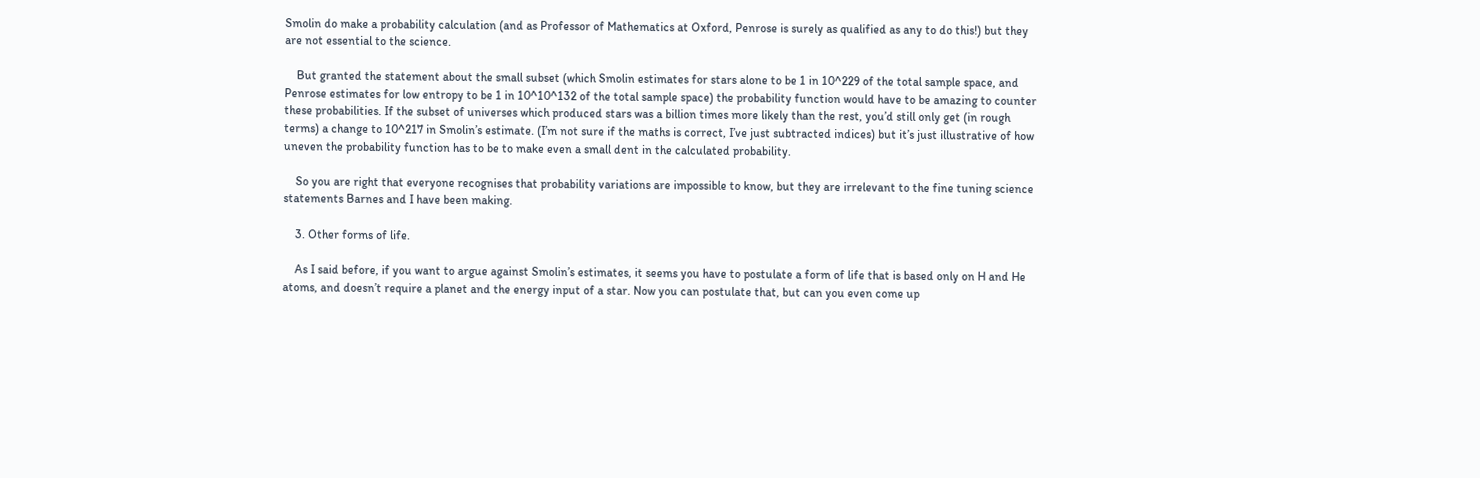Smolin do make a probability calculation (and as Professor of Mathematics at Oxford, Penrose is surely as qualified as any to do this!) but they are not essential to the science.

    But granted the statement about the small subset (which Smolin estimates for stars alone to be 1 in 10^229 of the total sample space, and Penrose estimates for low entropy to be 1 in 10^10^132 of the total sample space) the probability function would have to be amazing to counter these probabilities. If the subset of universes which produced stars was a billion times more likely than the rest, you’d still only get (in rough terms) a change to 10^217 in Smolin’s estimate. (I’m not sure if the maths is correct, I’ve just subtracted indices) but it’s just illustrative of how uneven the probability function has to be to make even a small dent in the calculated probability.

    So you are right that everyone recognises that probability variations are impossible to know, but they are irrelevant to the fine tuning science statements Barnes and I have been making.

    3. Other forms of life.

    As I said before, if you want to argue against Smolin’s estimates, it seems you have to postulate a form of life that is based only on H and He atoms, and doesn’t require a planet and the energy input of a star. Now you can postulate that, but can you even come up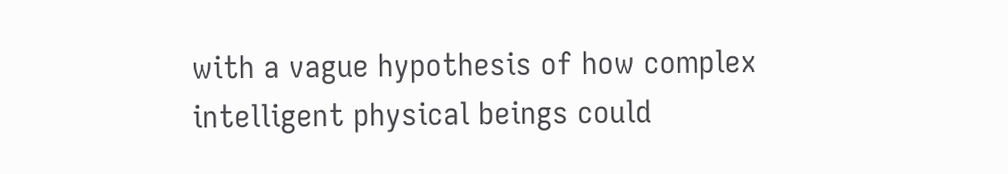with a vague hypothesis of how complex intelligent physical beings could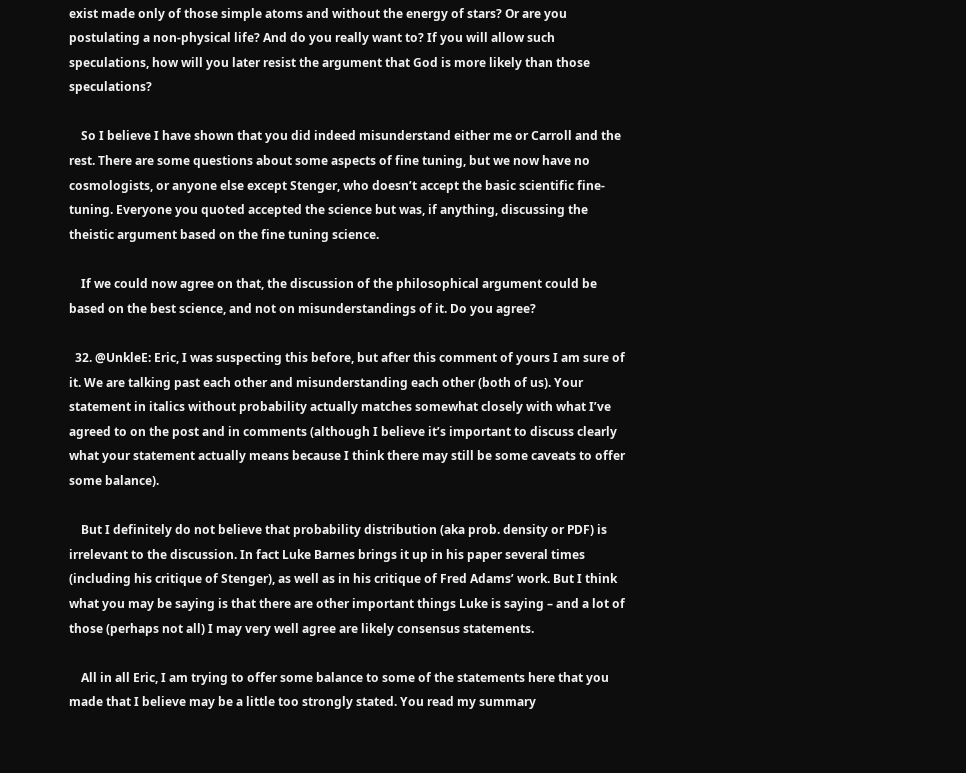exist made only of those simple atoms and without the energy of stars? Or are you postulating a non-physical life? And do you really want to? If you will allow such speculations, how will you later resist the argument that God is more likely than those speculations?

    So I believe I have shown that you did indeed misunderstand either me or Carroll and the rest. There are some questions about some aspects of fine tuning, but we now have no cosmologists, or anyone else except Stenger, who doesn’t accept the basic scientific fine-tuning. Everyone you quoted accepted the science but was, if anything, discussing the theistic argument based on the fine tuning science.

    If we could now agree on that, the discussion of the philosophical argument could be based on the best science, and not on misunderstandings of it. Do you agree?

  32. @UnkleE: Eric, I was suspecting this before, but after this comment of yours I am sure of it. We are talking past each other and misunderstanding each other (both of us). Your statement in italics without probability actually matches somewhat closely with what I’ve agreed to on the post and in comments (although I believe it’s important to discuss clearly what your statement actually means because I think there may still be some caveats to offer some balance).

    But I definitely do not believe that probability distribution (aka prob. density or PDF) is irrelevant to the discussion. In fact Luke Barnes brings it up in his paper several times (including his critique of Stenger), as well as in his critique of Fred Adams’ work. But I think what you may be saying is that there are other important things Luke is saying – and a lot of those (perhaps not all) I may very well agree are likely consensus statements.

    All in all Eric, I am trying to offer some balance to some of the statements here that you made that I believe may be a little too strongly stated. You read my summary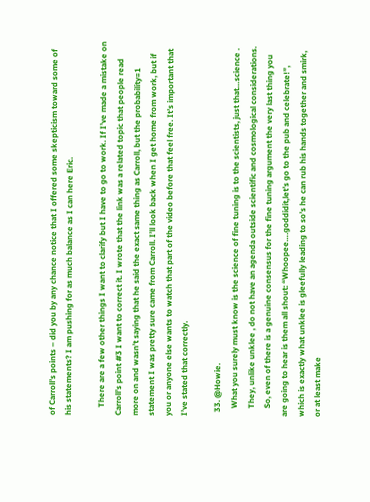of Carroll’s points – did you by any chance notice that I offered some skepticism toward some of his statements? I am pushing for as much balance as I can here Eric.

    There are a few other things I want to clarify but I have to go to work. If I’ve made a mistake on Carroll’s point #3 I want to correct it. I wrote that the link was a related topic that people read more on and wasn’t saying that he said the exact same thing as Carroll, but the probability=1 statement I was pretty sure came from Carroll. I’ll look back when I get home from work, but if you or anyone else wants to watch that part of the video before that feel free. It’s important that I’ve stated that correctly.

  33. @Howie.
    What you surely must know is the science of fine tuning is to the scientists, just that…science .
    They, unlike unklee , do not have an agenda outside scientific and cosmological considerations.
    So, even of there is a genuine consensus for the fine tuning argument the very last thing you are going to hear is them all shout: “Whoopee….goddidit,let’s go to the pub and celebrate!”, which is exactly what unklee is gleefully leading to so’s he can rub his hands together and smirk, or at least make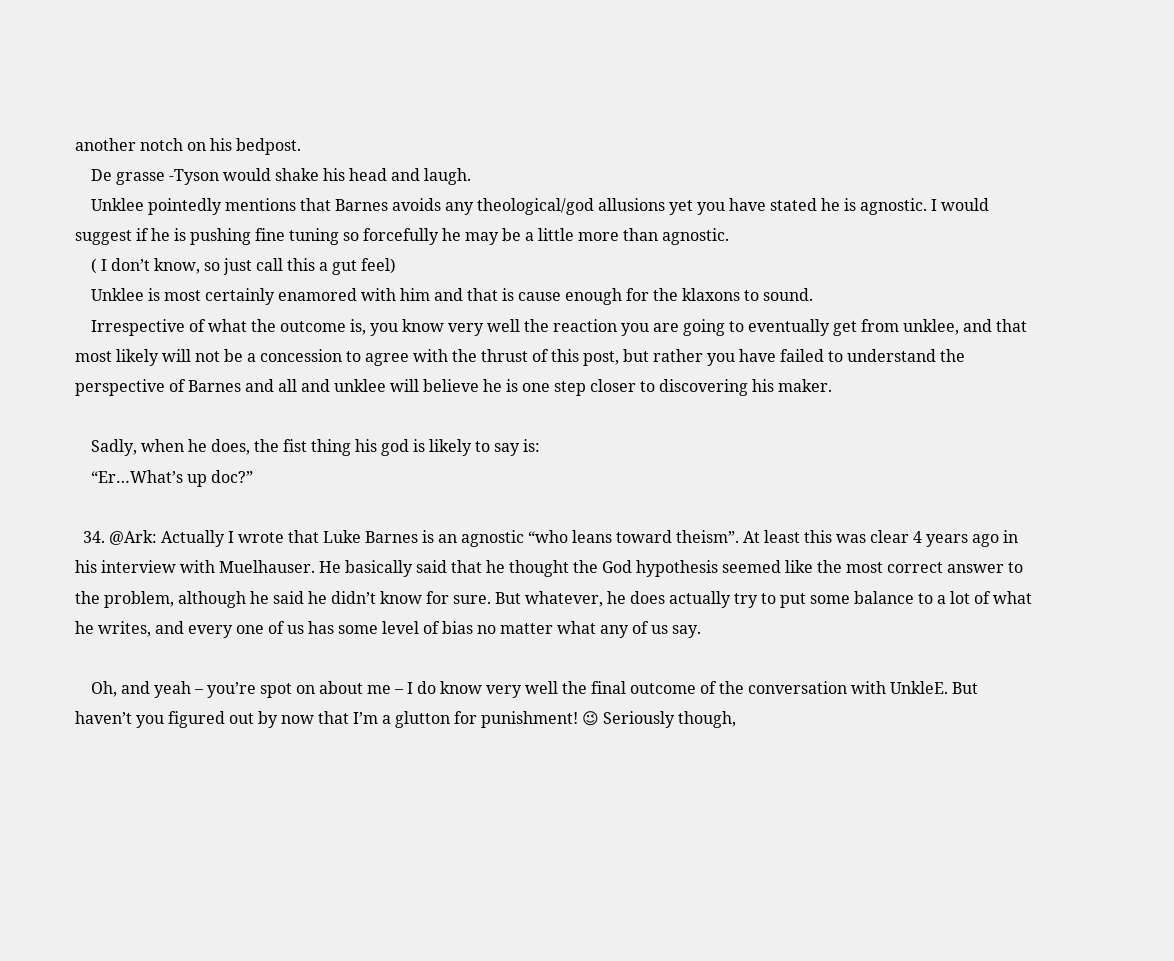another notch on his bedpost.
    De grasse -Tyson would shake his head and laugh.
    Unklee pointedly mentions that Barnes avoids any theological/god allusions yet you have stated he is agnostic. I would suggest if he is pushing fine tuning so forcefully he may be a little more than agnostic.
    ( I don’t know, so just call this a gut feel)
    Unklee is most certainly enamored with him and that is cause enough for the klaxons to sound.
    Irrespective of what the outcome is, you know very well the reaction you are going to eventually get from unklee, and that most likely will not be a concession to agree with the thrust of this post, but rather you have failed to understand the perspective of Barnes and all and unklee will believe he is one step closer to discovering his maker.

    Sadly, when he does, the fist thing his god is likely to say is:
    “Er…What’s up doc?”

  34. @Ark: Actually I wrote that Luke Barnes is an agnostic “who leans toward theism”. At least this was clear 4 years ago in his interview with Muelhauser. He basically said that he thought the God hypothesis seemed like the most correct answer to the problem, although he said he didn’t know for sure. But whatever, he does actually try to put some balance to a lot of what he writes, and every one of us has some level of bias no matter what any of us say.

    Oh, and yeah – you’re spot on about me – I do know very well the final outcome of the conversation with UnkleE. But haven’t you figured out by now that I’m a glutton for punishment! 😉 Seriously though,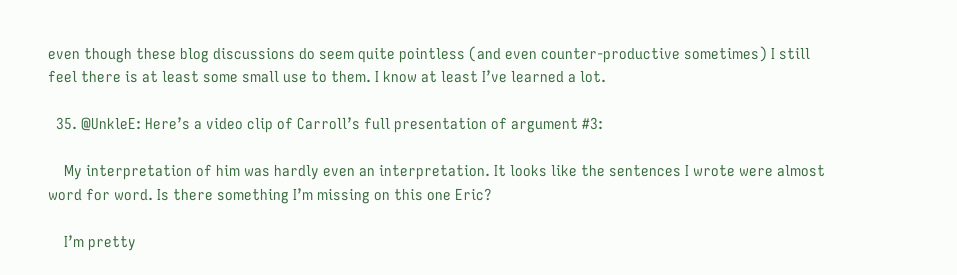even though these blog discussions do seem quite pointless (and even counter-productive sometimes) I still feel there is at least some small use to them. I know at least I’ve learned a lot.

  35. @UnkleE: Here’s a video clip of Carroll’s full presentation of argument #3:

    My interpretation of him was hardly even an interpretation. It looks like the sentences I wrote were almost word for word. Is there something I’m missing on this one Eric?

    I’m pretty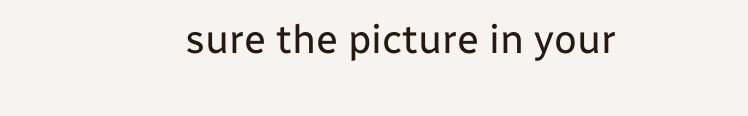sure the picture in your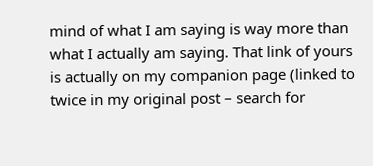mind of what I am saying is way more than what I actually am saying. That link of yours is actually on my companion page (linked to twice in my original post – search for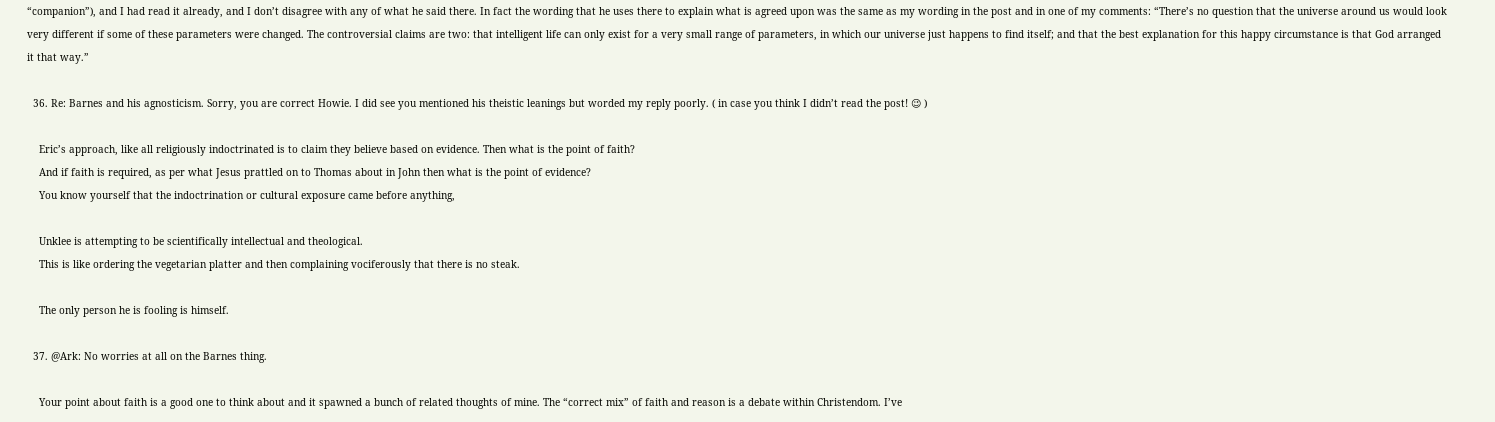“companion”), and I had read it already, and I don’t disagree with any of what he said there. In fact the wording that he uses there to explain what is agreed upon was the same as my wording in the post and in one of my comments: “There’s no question that the universe around us would look very different if some of these parameters were changed. The controversial claims are two: that intelligent life can only exist for a very small range of parameters, in which our universe just happens to find itself; and that the best explanation for this happy circumstance is that God arranged it that way.”

  36. Re: Barnes and his agnosticism. Sorry, you are correct Howie. I did see you mentioned his theistic leanings but worded my reply poorly. ( in case you think I didn’t read the post! 😉 )

    Eric’s approach, like all religiously indoctrinated is to claim they believe based on evidence. Then what is the point of faith?
    And if faith is required, as per what Jesus prattled on to Thomas about in John then what is the point of evidence?
    You know yourself that the indoctrination or cultural exposure came before anything,

    Unklee is attempting to be scientifically intellectual and theological.
    This is like ordering the vegetarian platter and then complaining vociferously that there is no steak.

    The only person he is fooling is himself.

  37. @Ark: No worries at all on the Barnes thing.

    Your point about faith is a good one to think about and it spawned a bunch of related thoughts of mine. The “correct mix” of faith and reason is a debate within Christendom. I’ve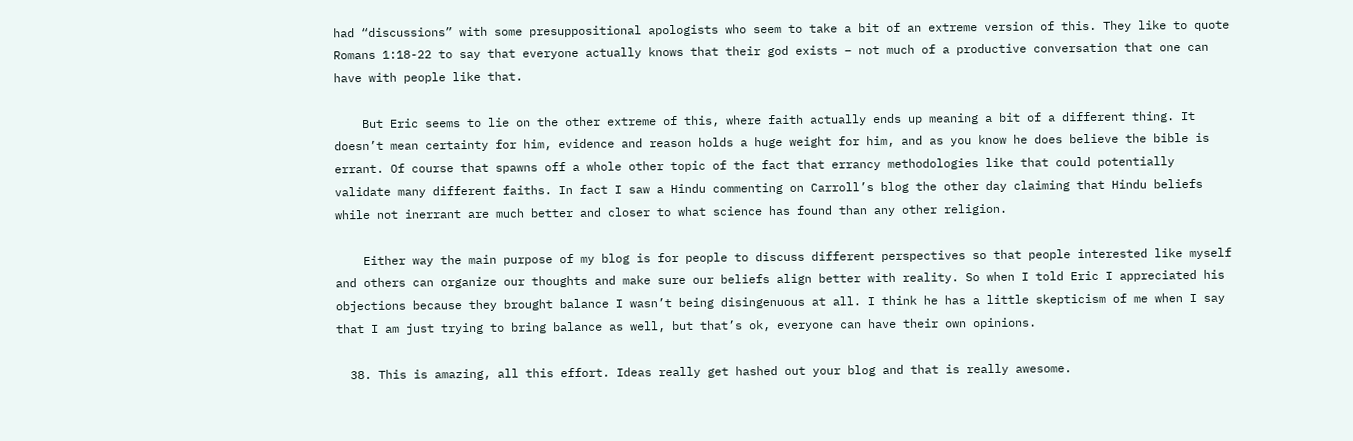had “discussions” with some presuppositional apologists who seem to take a bit of an extreme version of this. They like to quote Romans 1:18-22 to say that everyone actually knows that their god exists – not much of a productive conversation that one can have with people like that.

    But Eric seems to lie on the other extreme of this, where faith actually ends up meaning a bit of a different thing. It doesn’t mean certainty for him, evidence and reason holds a huge weight for him, and as you know he does believe the bible is errant. Of course that spawns off a whole other topic of the fact that errancy methodologies like that could potentially validate many different faiths. In fact I saw a Hindu commenting on Carroll’s blog the other day claiming that Hindu beliefs while not inerrant are much better and closer to what science has found than any other religion.

    Either way the main purpose of my blog is for people to discuss different perspectives so that people interested like myself and others can organize our thoughts and make sure our beliefs align better with reality. So when I told Eric I appreciated his objections because they brought balance I wasn’t being disingenuous at all. I think he has a little skepticism of me when I say that I am just trying to bring balance as well, but that’s ok, everyone can have their own opinions.

  38. This is amazing, all this effort. Ideas really get hashed out your blog and that is really awesome.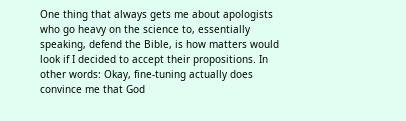One thing that always gets me about apologists who go heavy on the science to, essentially speaking, defend the Bible, is how matters would look if I decided to accept their propositions. In other words: Okay, fine-tuning actually does convince me that God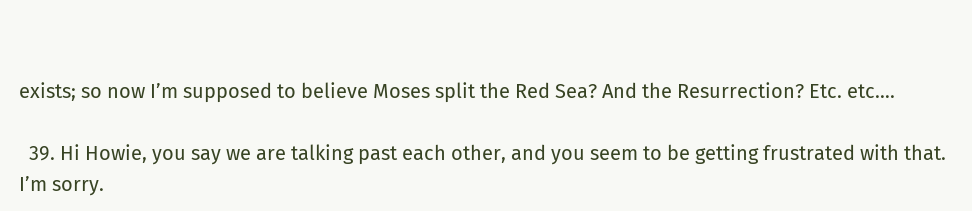exists; so now I’m supposed to believe Moses split the Red Sea? And the Resurrection? Etc. etc….

  39. Hi Howie, you say we are talking past each other, and you seem to be getting frustrated with that. I’m sorry.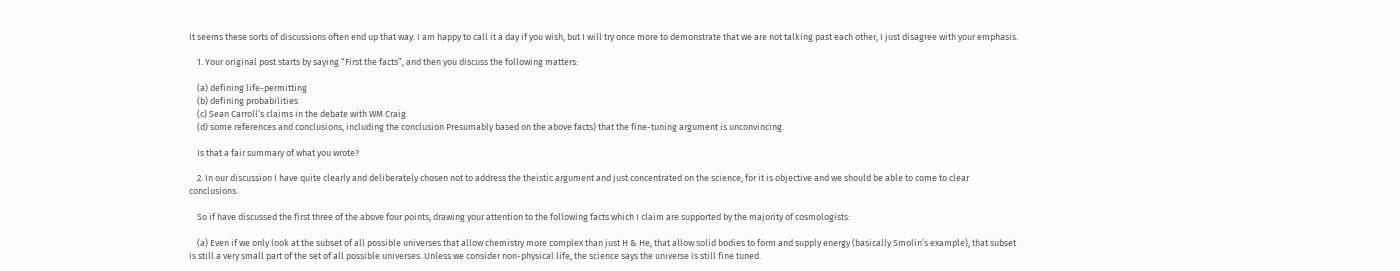It seems these sorts of discussions often end up that way. I am happy to call it a day if you wish, but I will try once more to demonstrate that we are not talking past each other, I just disagree with your emphasis.

    1. Your original post starts by saying “First the facts”, and then you discuss the following matters:

    (a) defining life-permitting
    (b) defining probabilities
    (c) Sean Carroll’s claims in the debate with WM Craig
    (d) some references and conclusions, including the conclusion Presumably based on the above facts) that the fine-tuning argument is unconvincing.

    Is that a fair summary of what you wrote?

    2. In our discussion I have quite clearly and deliberately chosen not to address the theistic argument and just concentrated on the science, for it is objective and we should be able to come to clear conclusions.

    So if have discussed the first three of the above four points, drawing your attention to the following facts which I claim are supported by the majority of cosmologists:

    (a) Even if we only look at the subset of all possible universes that allow chemistry more complex than just H & He, that allow solid bodies to form and supply energy (basically Smolin’s example), that subset is still a very small part of the set of all possible universes. Unless we consider non-physical life, the science says the universe is still fine tuned.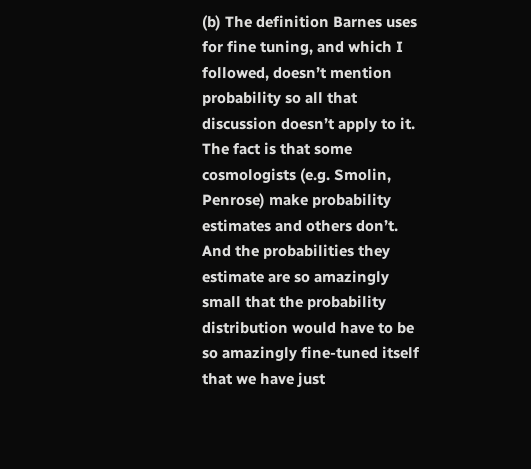(b) The definition Barnes uses for fine tuning, and which I followed, doesn’t mention probability so all that discussion doesn’t apply to it. The fact is that some cosmologists (e.g. Smolin, Penrose) make probability estimates and others don’t. And the probabilities they estimate are so amazingly small that the probability distribution would have to be so amazingly fine-tuned itself that we have just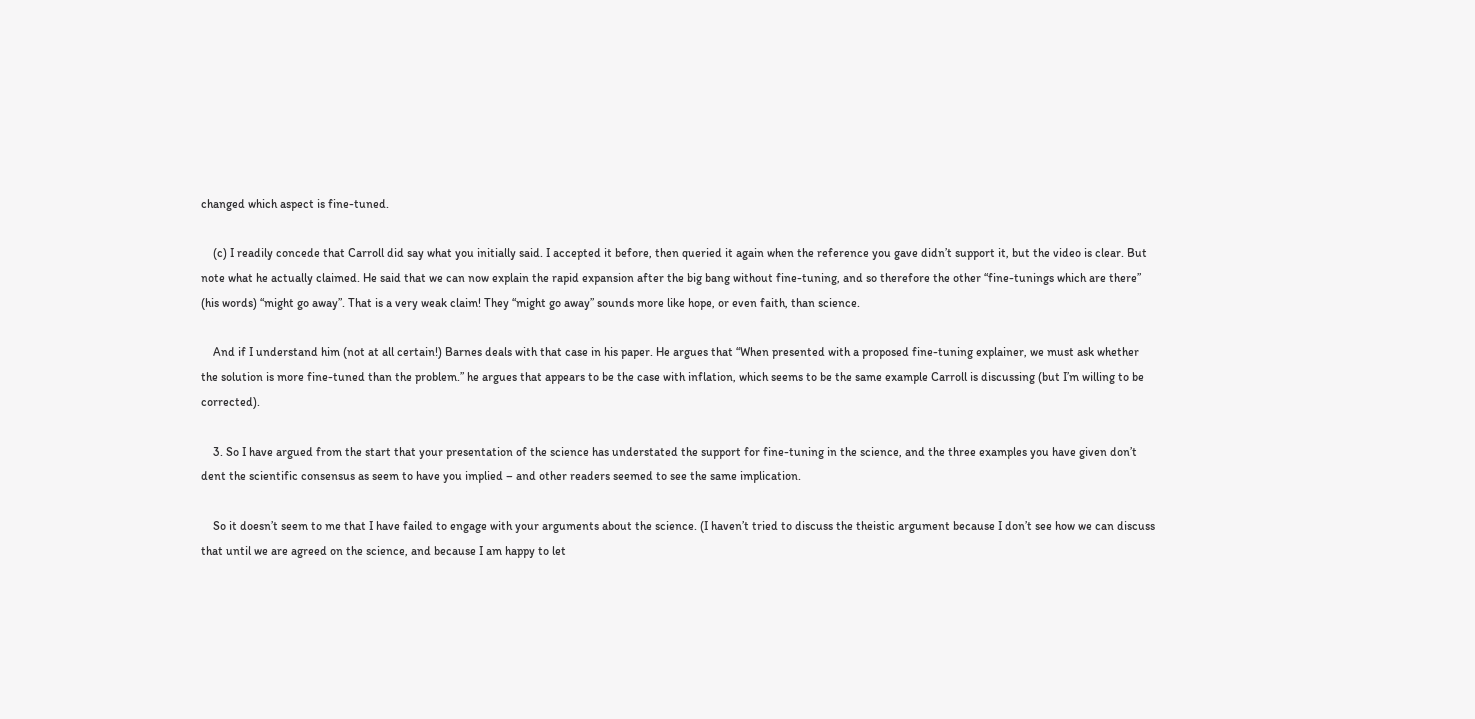changed which aspect is fine-tuned.

    (c) I readily concede that Carroll did say what you initially said. I accepted it before, then queried it again when the reference you gave didn’t support it, but the video is clear. But note what he actually claimed. He said that we can now explain the rapid expansion after the big bang without fine-tuning, and so therefore the other “fine-tunings which are there” (his words) “might go away”. That is a very weak claim! They “might go away” sounds more like hope, or even faith, than science.

    And if I understand him (not at all certain!) Barnes deals with that case in his paper. He argues that “When presented with a proposed fine-tuning explainer, we must ask whether the solution is more fine-tuned than the problem.” he argues that appears to be the case with inflation, which seems to be the same example Carroll is discussing (but I’m willing to be corrected).

    3. So I have argued from the start that your presentation of the science has understated the support for fine-tuning in the science, and the three examples you have given don’t dent the scientific consensus as seem to have you implied – and other readers seemed to see the same implication.

    So it doesn’t seem to me that I have failed to engage with your arguments about the science. (I haven’t tried to discuss the theistic argument because I don’t see how we can discuss that until we are agreed on the science, and because I am happy to let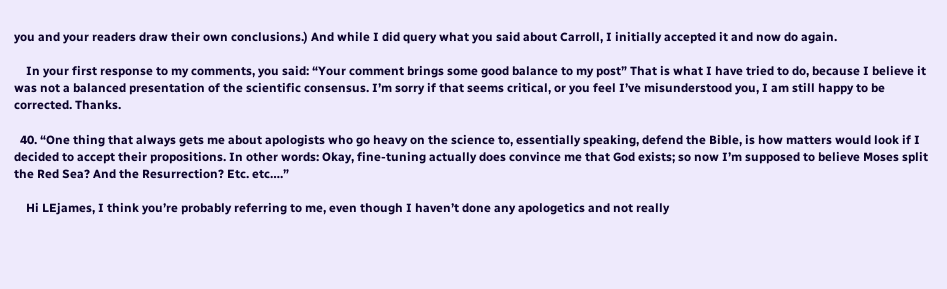you and your readers draw their own conclusions.) And while I did query what you said about Carroll, I initially accepted it and now do again.

    In your first response to my comments, you said: “Your comment brings some good balance to my post” That is what I have tried to do, because I believe it was not a balanced presentation of the scientific consensus. I’m sorry if that seems critical, or you feel I’ve misunderstood you, I am still happy to be corrected. Thanks.

  40. “One thing that always gets me about apologists who go heavy on the science to, essentially speaking, defend the Bible, is how matters would look if I decided to accept their propositions. In other words: Okay, fine-tuning actually does convince me that God exists; so now I’m supposed to believe Moses split the Red Sea? And the Resurrection? Etc. etc….”

    Hi LEjames, I think you’re probably referring to me, even though I haven’t done any apologetics and not really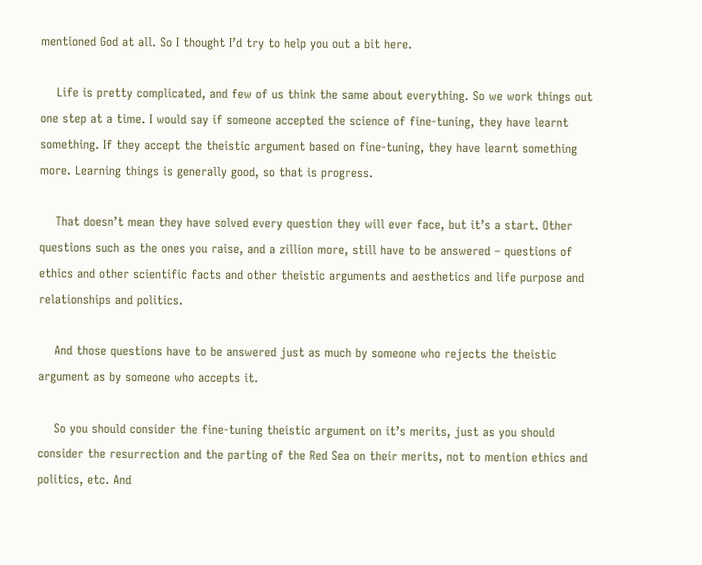mentioned God at all. So I thought I’d try to help you out a bit here.

    Life is pretty complicated, and few of us think the same about everything. So we work things out one step at a time. I would say if someone accepted the science of fine-tuning, they have learnt something. If they accept the theistic argument based on fine-tuning, they have learnt something more. Learning things is generally good, so that is progress.

    That doesn’t mean they have solved every question they will ever face, but it’s a start. Other questions such as the ones you raise, and a zillion more, still have to be answered – questions of ethics and other scientific facts and other theistic arguments and aesthetics and life purpose and relationships and politics.

    And those questions have to be answered just as much by someone who rejects the theistic argument as by someone who accepts it.

    So you should consider the fine-tuning theistic argument on it’s merits, just as you should consider the resurrection and the parting of the Red Sea on their merits, not to mention ethics and politics, etc. And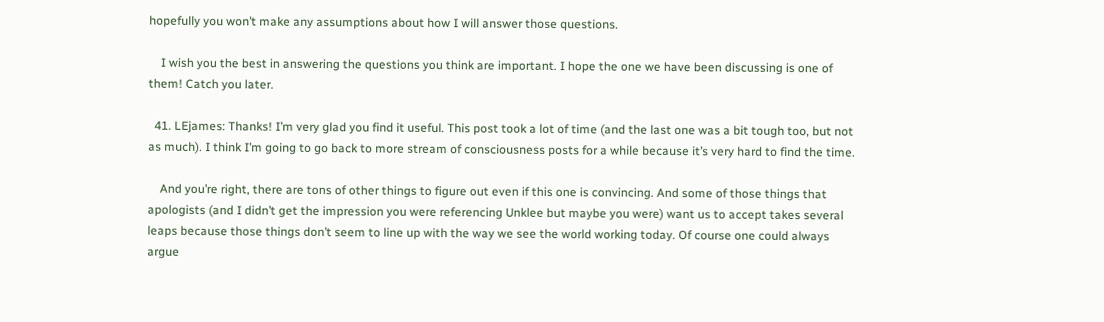hopefully you won’t make any assumptions about how I will answer those questions.

    I wish you the best in answering the questions you think are important. I hope the one we have been discussing is one of them! Catch you later.

  41. LEjames: Thanks! I’m very glad you find it useful. This post took a lot of time (and the last one was a bit tough too, but not as much). I think I’m going to go back to more stream of consciousness posts for a while because it’s very hard to find the time.

    And you’re right, there are tons of other things to figure out even if this one is convincing. And some of those things that apologists (and I didn’t get the impression you were referencing Unklee but maybe you were) want us to accept takes several leaps because those things don’t seem to line up with the way we see the world working today. Of course one could always argue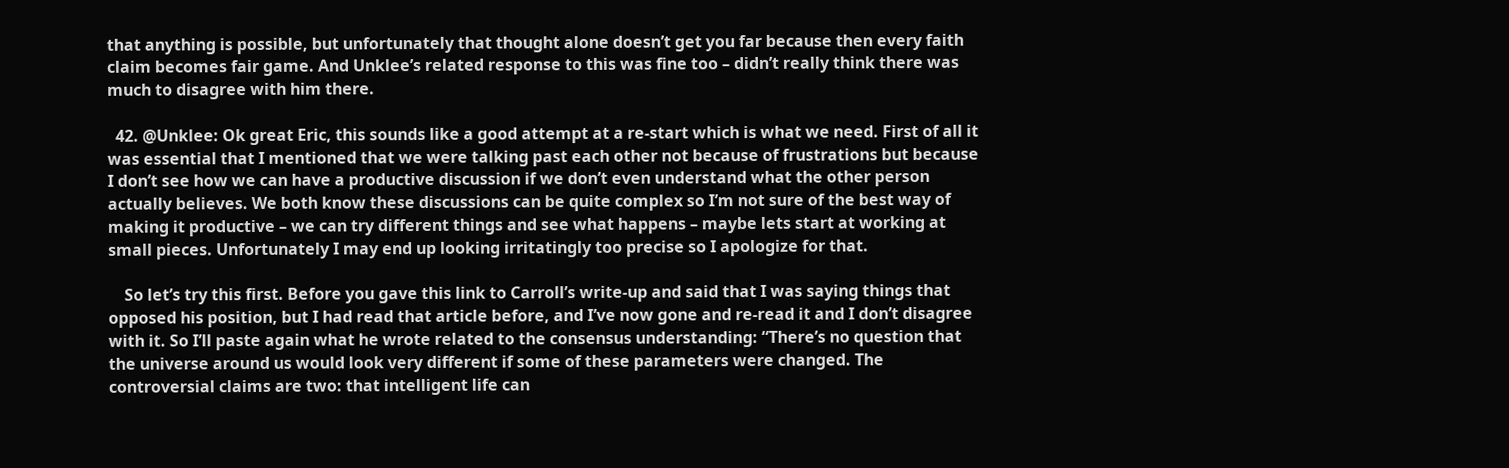that anything is possible, but unfortunately that thought alone doesn’t get you far because then every faith claim becomes fair game. And Unklee’s related response to this was fine too – didn’t really think there was much to disagree with him there.

  42. @Unklee: Ok great Eric, this sounds like a good attempt at a re-start which is what we need. First of all it was essential that I mentioned that we were talking past each other not because of frustrations but because I don’t see how we can have a productive discussion if we don’t even understand what the other person actually believes. We both know these discussions can be quite complex so I’m not sure of the best way of making it productive – we can try different things and see what happens – maybe lets start at working at small pieces. Unfortunately I may end up looking irritatingly too precise so I apologize for that.

    So let’s try this first. Before you gave this link to Carroll’s write-up and said that I was saying things that opposed his position, but I had read that article before, and I’ve now gone and re-read it and I don’t disagree with it. So I’ll paste again what he wrote related to the consensus understanding: “There’s no question that the universe around us would look very different if some of these parameters were changed. The controversial claims are two: that intelligent life can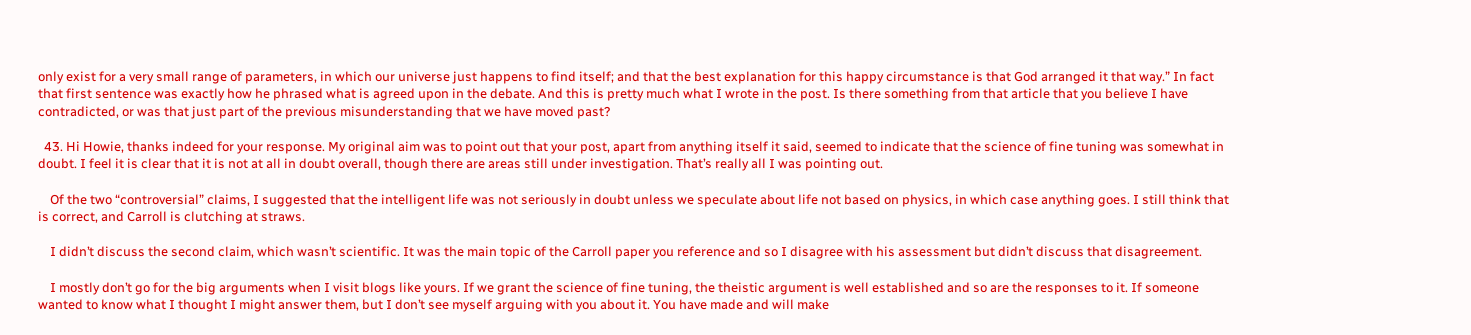only exist for a very small range of parameters, in which our universe just happens to find itself; and that the best explanation for this happy circumstance is that God arranged it that way.” In fact that first sentence was exactly how he phrased what is agreed upon in the debate. And this is pretty much what I wrote in the post. Is there something from that article that you believe I have contradicted, or was that just part of the previous misunderstanding that we have moved past?

  43. Hi Howie, thanks indeed for your response. My original aim was to point out that your post, apart from anything itself it said, seemed to indicate that the science of fine tuning was somewhat in doubt. I feel it is clear that it is not at all in doubt overall, though there are areas still under investigation. That’s really all I was pointing out.

    Of the two “controversial” claims, I suggested that the intelligent life was not seriously in doubt unless we speculate about life not based on physics, in which case anything goes. I still think that is correct, and Carroll is clutching at straws.

    I didn’t discuss the second claim, which wasn’t scientific. It was the main topic of the Carroll paper you reference and so I disagree with his assessment but didn’t discuss that disagreement.

    I mostly don’t go for the big arguments when I visit blogs like yours. If we grant the science of fine tuning, the theistic argument is well established and so are the responses to it. If someone wanted to know what I thought I might answer them, but I don’t see myself arguing with you about it. You have made and will make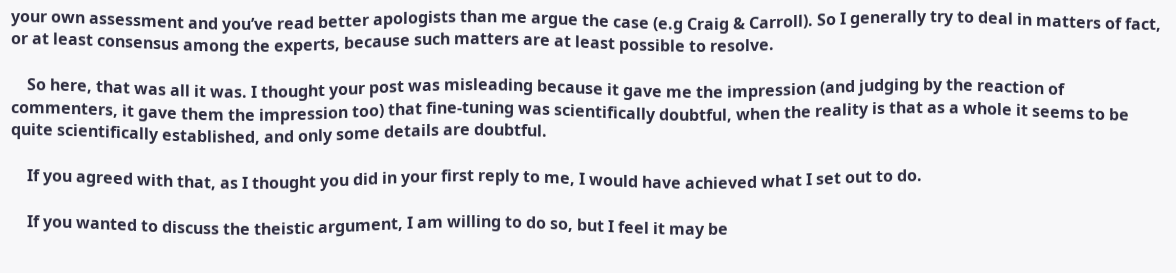your own assessment and you’ve read better apologists than me argue the case (e.g Craig & Carroll). So I generally try to deal in matters of fact, or at least consensus among the experts, because such matters are at least possible to resolve.

    So here, that was all it was. I thought your post was misleading because it gave me the impression (and judging by the reaction of commenters, it gave them the impression too) that fine-tuning was scientifically doubtful, when the reality is that as a whole it seems to be quite scientifically established, and only some details are doubtful.

    If you agreed with that, as I thought you did in your first reply to me, I would have achieved what I set out to do.

    If you wanted to discuss the theistic argument, I am willing to do so, but I feel it may be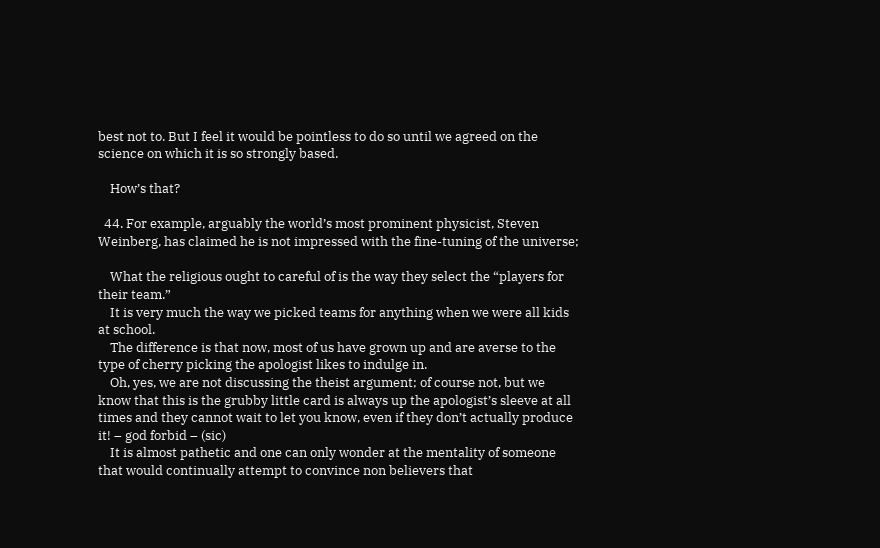best not to. But I feel it would be pointless to do so until we agreed on the science on which it is so strongly based.

    How’s that?

  44. For example, arguably the world’s most prominent physicist, Steven Weinberg, has claimed he is not impressed with the fine-tuning of the universe;

    What the religious ought to careful of is the way they select the “players for their team.”
    It is very much the way we picked teams for anything when we were all kids at school.
    The difference is that now, most of us have grown up and are averse to the type of cherry picking the apologist likes to indulge in.
    Oh, yes, we are not discussing the theist argument; of course not, but we know that this is the grubby little card is always up the apologist’s sleeve at all times and they cannot wait to let you know, even if they don’t actually produce it! – god forbid – (sic)
    It is almost pathetic and one can only wonder at the mentality of someone that would continually attempt to convince non believers that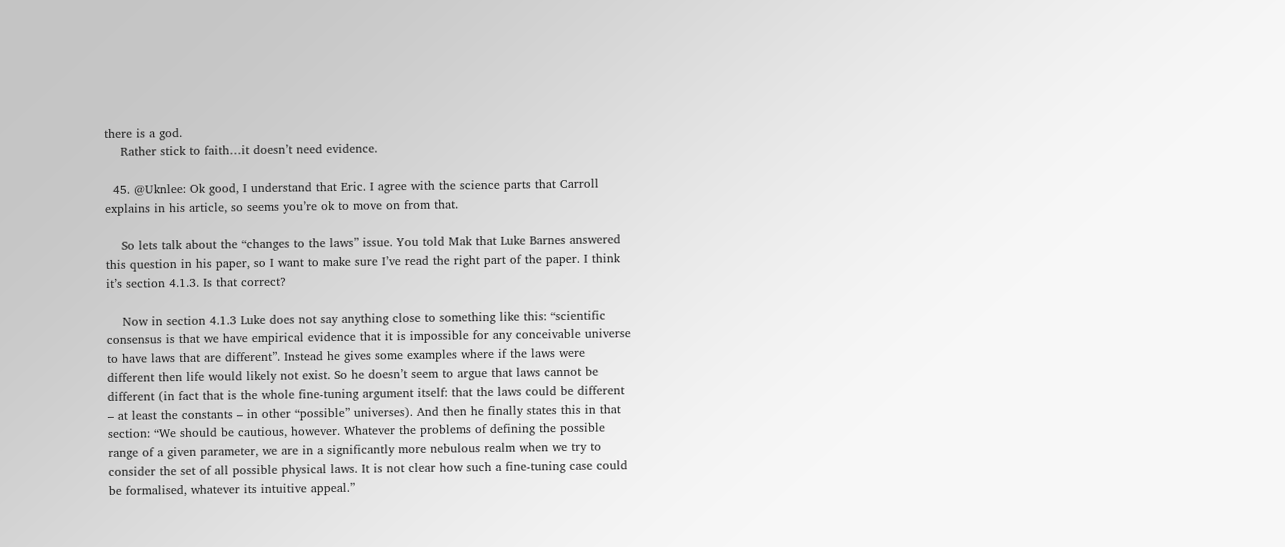there is a god.
    Rather stick to faith…it doesn’t need evidence.

  45. @Uknlee: Ok good, I understand that Eric. I agree with the science parts that Carroll explains in his article, so seems you’re ok to move on from that.

    So lets talk about the “changes to the laws” issue. You told Mak that Luke Barnes answered this question in his paper, so I want to make sure I’ve read the right part of the paper. I think it’s section 4.1.3. Is that correct?

    Now in section 4.1.3 Luke does not say anything close to something like this: “scientific consensus is that we have empirical evidence that it is impossible for any conceivable universe to have laws that are different”. Instead he gives some examples where if the laws were different then life would likely not exist. So he doesn’t seem to argue that laws cannot be different (in fact that is the whole fine-tuning argument itself: that the laws could be different – at least the constants – in other “possible” universes). And then he finally states this in that section: “We should be cautious, however. Whatever the problems of defining the possible range of a given parameter, we are in a significantly more nebulous realm when we try to consider the set of all possible physical laws. It is not clear how such a fine-tuning case could be formalised, whatever its intuitive appeal.”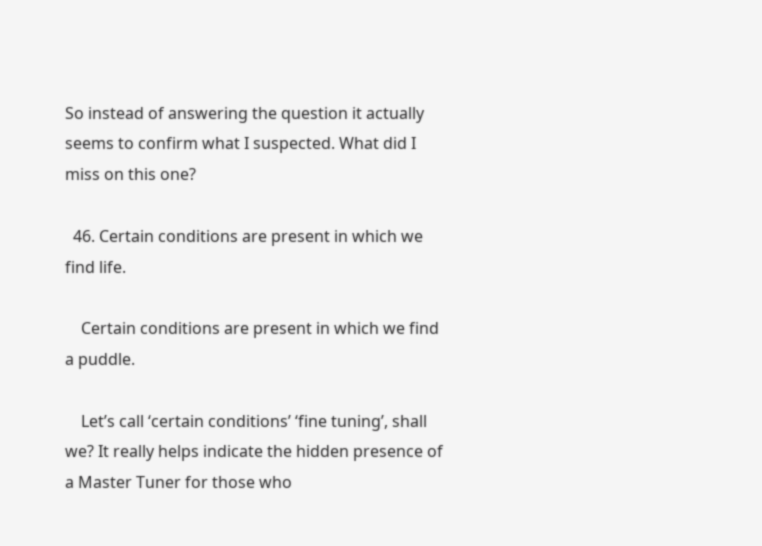So instead of answering the question it actually seems to confirm what I suspected. What did I miss on this one?

  46. Certain conditions are present in which we find life.

    Certain conditions are present in which we find a puddle.

    Let’s call ‘certain conditions’ ‘fine tuning’, shall we? It really helps indicate the hidden presence of a Master Tuner for those who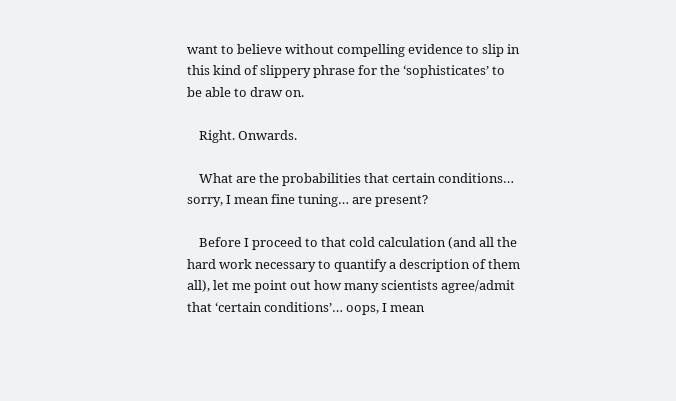want to believe without compelling evidence to slip in this kind of slippery phrase for the ‘sophisticates’ to be able to draw on.

    Right. Onwards.

    What are the probabilities that certain conditions… sorry, I mean fine tuning… are present?

    Before I proceed to that cold calculation (and all the hard work necessary to quantify a description of them all), let me point out how many scientists agree/admit that ‘certain conditions’… oops, I mean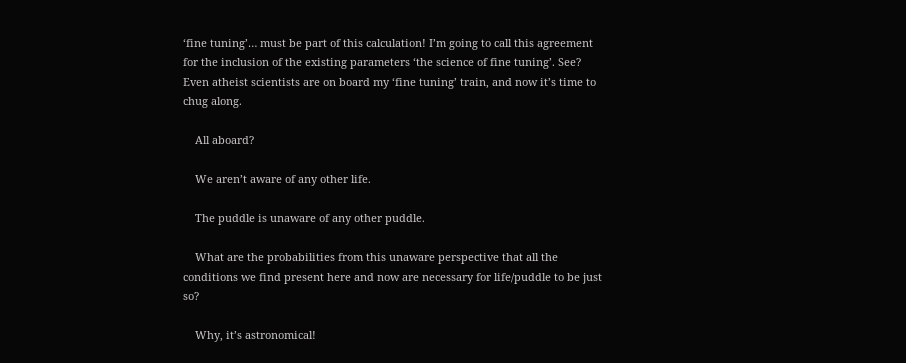‘fine tuning’… must be part of this calculation! I’m going to call this agreement for the inclusion of the existing parameters ‘the science of fine tuning’. See? Even atheist scientists are on board my ‘fine tuning’ train, and now it’s time to chug along.

    All aboard?

    We aren’t aware of any other life.

    The puddle is unaware of any other puddle.

    What are the probabilities from this unaware perspective that all the conditions we find present here and now are necessary for life/puddle to be just so?

    Why, it’s astronomical!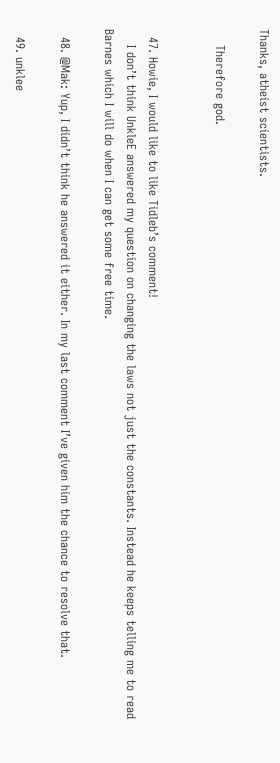Thanks, atheist scientists.

    Therefore god.


  47. Howie, I would like to like Tidleb’s comment!
    I don’t think UnkleE answered my question on changing the laws not just the constants. Instead he keeps telling me to read Barnes which I will do when I can get some free time.

  48. @Mak: Yup, I didn’t think he answered it either. In my last comment I’ve given him the chance to resolve that.

  49. unklee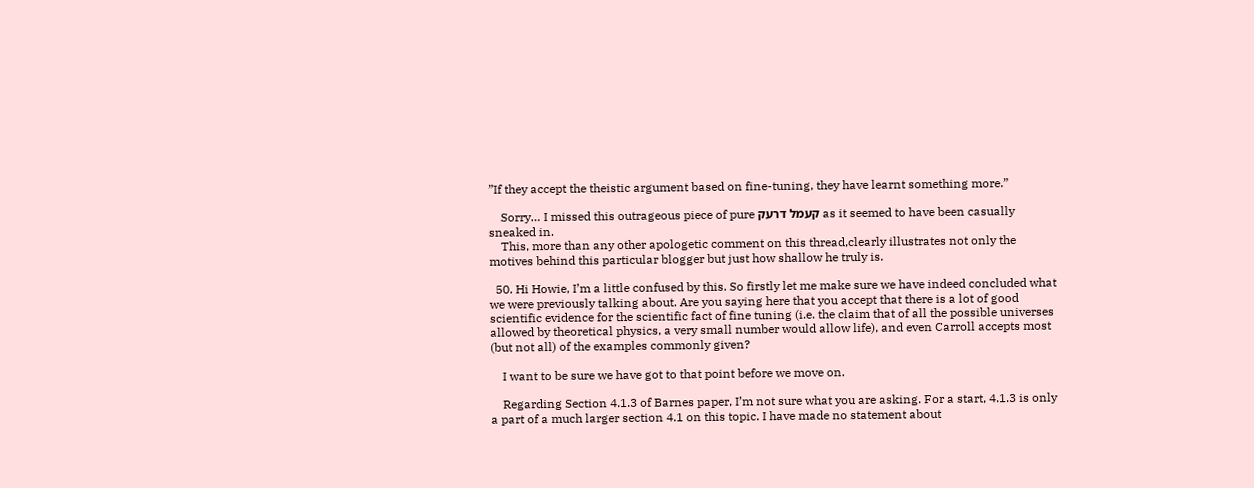”If they accept the theistic argument based on fine-tuning, they have learnt something more.”

    Sorry… I missed this outrageous piece of pure קעמל דרעק as it seemed to have been casually sneaked in.
    This, more than any other apologetic comment on this thread,clearly illustrates not only the motives behind this particular blogger but just how shallow he truly is.

  50. Hi Howie, I’m a little confused by this. So firstly let me make sure we have indeed concluded what we were previously talking about. Are you saying here that you accept that there is a lot of good scientific evidence for the scientific fact of fine tuning (i.e. the claim that of all the possible universes allowed by theoretical physics, a very small number would allow life), and even Carroll accepts most (but not all) of the examples commonly given?

    I want to be sure we have got to that point before we move on.

    Regarding Section 4.1.3 of Barnes paper, I’m not sure what you are asking. For a start, 4.1.3 is only a part of a much larger section 4.1 on this topic. I have made no statement about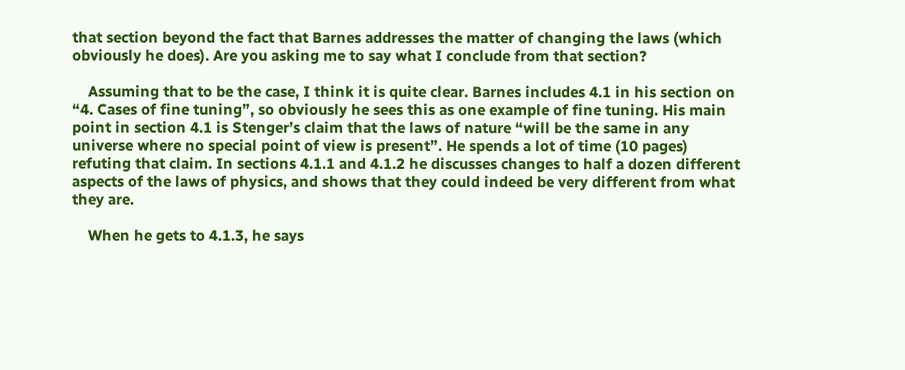that section beyond the fact that Barnes addresses the matter of changing the laws (which obviously he does). Are you asking me to say what I conclude from that section?

    Assuming that to be the case, I think it is quite clear. Barnes includes 4.1 in his section on “4. Cases of fine tuning”, so obviously he sees this as one example of fine tuning. His main point in section 4.1 is Stenger’s claim that the laws of nature “will be the same in any universe where no special point of view is present”. He spends a lot of time (10 pages) refuting that claim. In sections 4.1.1 and 4.1.2 he discusses changes to half a dozen different aspects of the laws of physics, and shows that they could indeed be very different from what they are.

    When he gets to 4.1.3, he says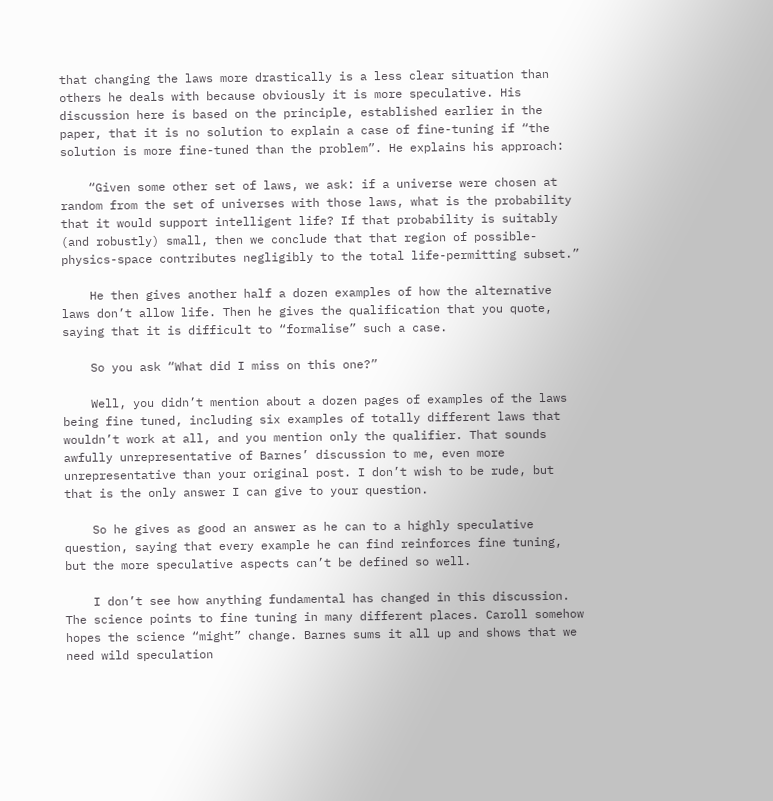that changing the laws more drastically is a less clear situation than others he deals with because obviously it is more speculative. His discussion here is based on the principle, established earlier in the paper, that it is no solution to explain a case of fine-tuning if “the solution is more fine-tuned than the problem”. He explains his approach:

    “Given some other set of laws, we ask: if a universe were chosen at random from the set of universes with those laws, what is the probability that it would support intelligent life? If that probability is suitably (and robustly) small, then we conclude that that region of possible-physics-space contributes negligibly to the total life-permitting subset.”

    He then gives another half a dozen examples of how the alternative laws don’t allow life. Then he gives the qualification that you quote, saying that it is difficult to “formalise” such a case.

    So you ask “What did I miss on this one?”

    Well, you didn’t mention about a dozen pages of examples of the laws being fine tuned, including six examples of totally different laws that wouldn’t work at all, and you mention only the qualifier. That sounds awfully unrepresentative of Barnes’ discussion to me, even more unrepresentative than your original post. I don’t wish to be rude, but that is the only answer I can give to your question.

    So he gives as good an answer as he can to a highly speculative question, saying that every example he can find reinforces fine tuning, but the more speculative aspects can’t be defined so well.

    I don’t see how anything fundamental has changed in this discussion. The science points to fine tuning in many different places. Caroll somehow hopes the science “might” change. Barnes sums it all up and shows that we need wild speculation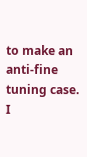to make an anti-fine tuning case. I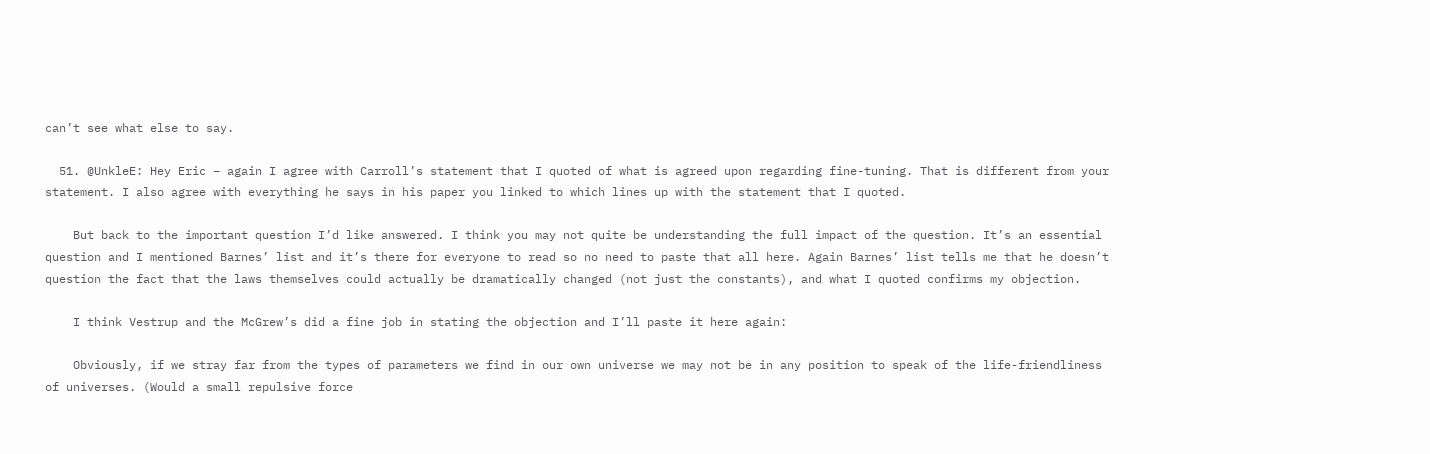can’t see what else to say.

  51. @UnkleE: Hey Eric – again I agree with Carroll’s statement that I quoted of what is agreed upon regarding fine-tuning. That is different from your statement. I also agree with everything he says in his paper you linked to which lines up with the statement that I quoted.

    But back to the important question I’d like answered. I think you may not quite be understanding the full impact of the question. It’s an essential question and I mentioned Barnes’ list and it’s there for everyone to read so no need to paste that all here. Again Barnes’ list tells me that he doesn’t question the fact that the laws themselves could actually be dramatically changed (not just the constants), and what I quoted confirms my objection.

    I think Vestrup and the McGrew’s did a fine job in stating the objection and I’ll paste it here again:

    Obviously, if we stray far from the types of parameters we find in our own universe we may not be in any position to speak of the life-friendliness of universes. (Would a small repulsive force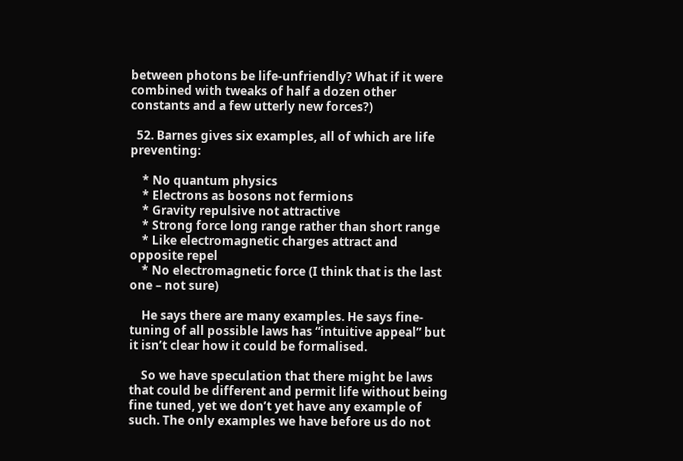between photons be life-unfriendly? What if it were combined with tweaks of half a dozen other constants and a few utterly new forces?)

  52. Barnes gives six examples, all of which are life preventing:

    * No quantum physics
    * Electrons as bosons not fermions
    * Gravity repulsive not attractive
    * Strong force long range rather than short range
    * Like electromagnetic charges attract and opposite repel
    * No electromagnetic force (I think that is the last one – not sure)

    He says there are many examples. He says fine-tuning of all possible laws has “intuitive appeal” but it isn’t clear how it could be formalised.

    So we have speculation that there might be laws that could be different and permit life without being fine tuned, yet we don’t yet have any example of such. The only examples we have before us do not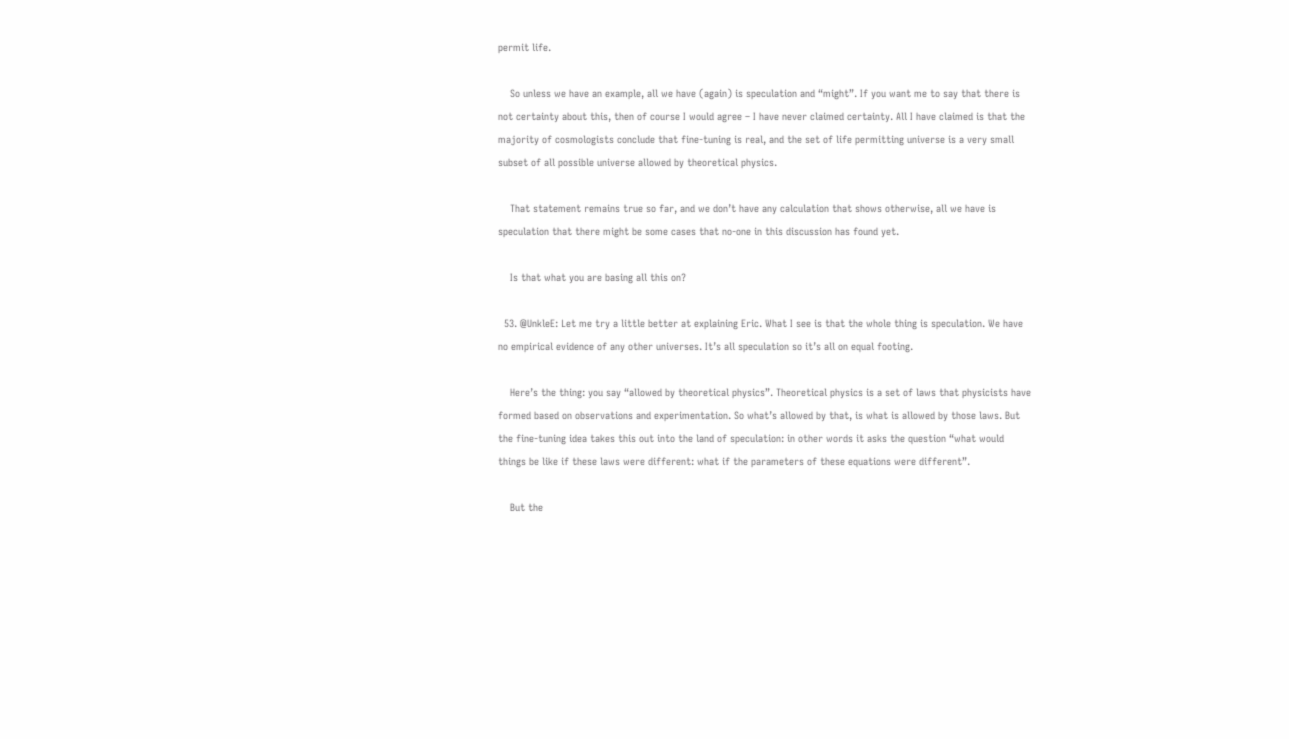permit life.

    So unless we have an example, all we have (again) is speculation and “might”. If you want me to say that there is not certainty about this, then of course I would agree – I have never claimed certainty. All I have claimed is that the majority of cosmologists conclude that fine-tuning is real, and the set of life permitting universe is a very small subset of all possible universe allowed by theoretical physics.

    That statement remains true so far, and we don’t have any calculation that shows otherwise, all we have is speculation that there might be some cases that no-one in this discussion has found yet.

    Is that what you are basing all this on?

  53. @UnkleE: Let me try a little better at explaining Eric. What I see is that the whole thing is speculation. We have no empirical evidence of any other universes. It’s all speculation so it’s all on equal footing.

    Here’s the thing: you say “allowed by theoretical physics”. Theoretical physics is a set of laws that physicists have formed based on observations and experimentation. So what’s allowed by that, is what is allowed by those laws. But the fine-tuning idea takes this out into the land of speculation: in other words it asks the question “what would things be like if these laws were different: what if the parameters of these equations were different”.

    But the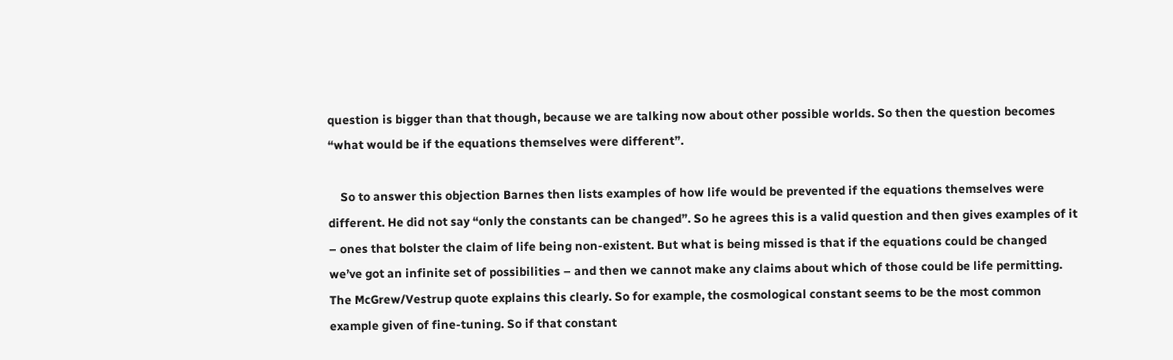question is bigger than that though, because we are talking now about other possible worlds. So then the question becomes “what would be if the equations themselves were different”.

    So to answer this objection Barnes then lists examples of how life would be prevented if the equations themselves were different. He did not say “only the constants can be changed”. So he agrees this is a valid question and then gives examples of it – ones that bolster the claim of life being non-existent. But what is being missed is that if the equations could be changed we’ve got an infinite set of possibilities – and then we cannot make any claims about which of those could be life permitting. The McGrew/Vestrup quote explains this clearly. So for example, the cosmological constant seems to be the most common example given of fine-tuning. So if that constant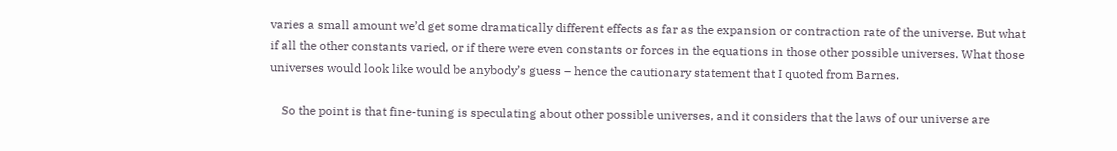varies a small amount we’d get some dramatically different effects as far as the expansion or contraction rate of the universe. But what if all the other constants varied, or if there were even constants or forces in the equations in those other possible universes. What those universes would look like would be anybody’s guess – hence the cautionary statement that I quoted from Barnes.

    So the point is that fine-tuning is speculating about other possible universes, and it considers that the laws of our universe are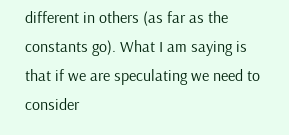different in others (as far as the constants go). What I am saying is that if we are speculating we need to consider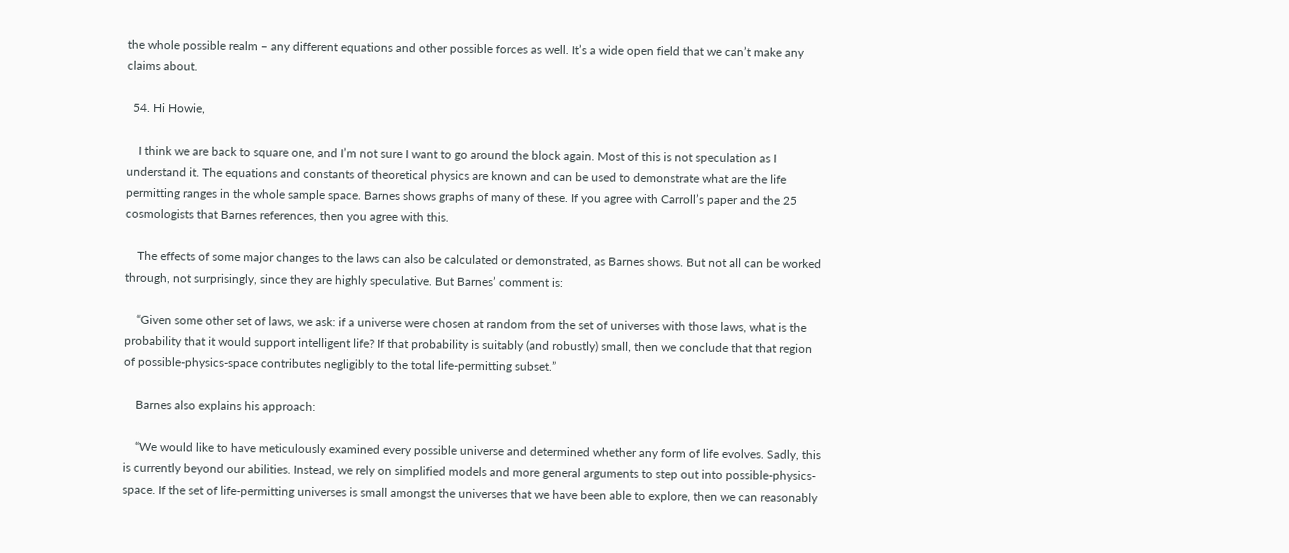the whole possible realm – any different equations and other possible forces as well. It’s a wide open field that we can’t make any claims about.

  54. Hi Howie,

    I think we are back to square one, and I’m not sure I want to go around the block again. Most of this is not speculation as I understand it. The equations and constants of theoretical physics are known and can be used to demonstrate what are the life permitting ranges in the whole sample space. Barnes shows graphs of many of these. If you agree with Carroll’s paper and the 25 cosmologists that Barnes references, then you agree with this.

    The effects of some major changes to the laws can also be calculated or demonstrated, as Barnes shows. But not all can be worked through, not surprisingly, since they are highly speculative. But Barnes’ comment is:

    “Given some other set of laws, we ask: if a universe were chosen at random from the set of universes with those laws, what is the probability that it would support intelligent life? If that probability is suitably (and robustly) small, then we conclude that that region of possible-physics-space contributes negligibly to the total life-permitting subset.”

    Barnes also explains his approach:

    “We would like to have meticulously examined every possible universe and determined whether any form of life evolves. Sadly, this is currently beyond our abilities. Instead, we rely on simplified models and more general arguments to step out into possible-physics-space. If the set of life-permitting universes is small amongst the universes that we have been able to explore, then we can reasonably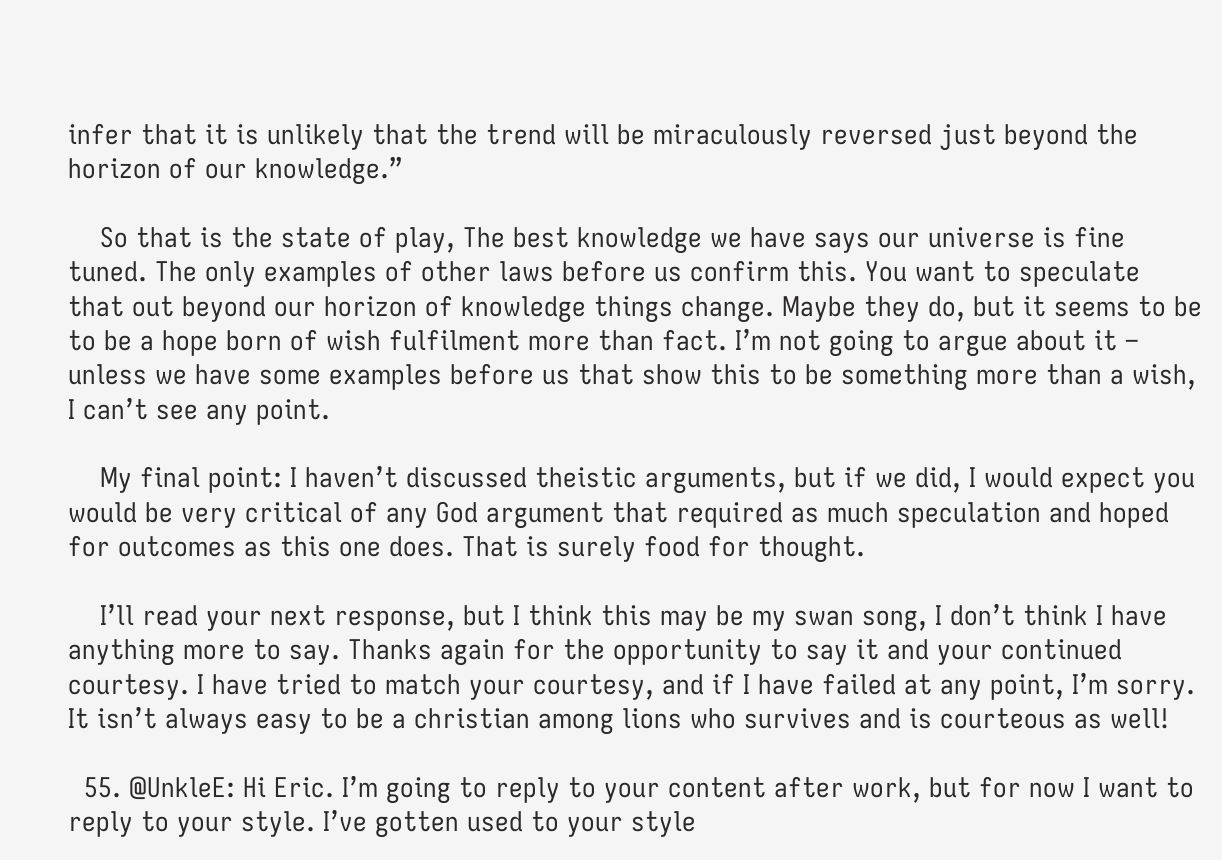infer that it is unlikely that the trend will be miraculously reversed just beyond the horizon of our knowledge.”

    So that is the state of play, The best knowledge we have says our universe is fine tuned. The only examples of other laws before us confirm this. You want to speculate that out beyond our horizon of knowledge things change. Maybe they do, but it seems to be to be a hope born of wish fulfilment more than fact. I’m not going to argue about it – unless we have some examples before us that show this to be something more than a wish, I can’t see any point.

    My final point: I haven’t discussed theistic arguments, but if we did, I would expect you would be very critical of any God argument that required as much speculation and hoped for outcomes as this one does. That is surely food for thought.

    I’ll read your next response, but I think this may be my swan song, I don’t think I have anything more to say. Thanks again for the opportunity to say it and your continued courtesy. I have tried to match your courtesy, and if I have failed at any point, I’m sorry. It isn’t always easy to be a christian among lions who survives and is courteous as well!

  55. @UnkleE: Hi Eric. I’m going to reply to your content after work, but for now I want to reply to your style. I’ve gotten used to your style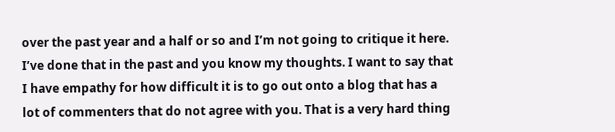over the past year and a half or so and I’m not going to critique it here. I’ve done that in the past and you know my thoughts. I want to say that I have empathy for how difficult it is to go out onto a blog that has a lot of commenters that do not agree with you. That is a very hard thing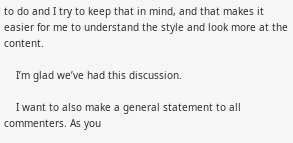to do and I try to keep that in mind, and that makes it easier for me to understand the style and look more at the content.

    I’m glad we’ve had this discussion.

    I want to also make a general statement to all commenters. As you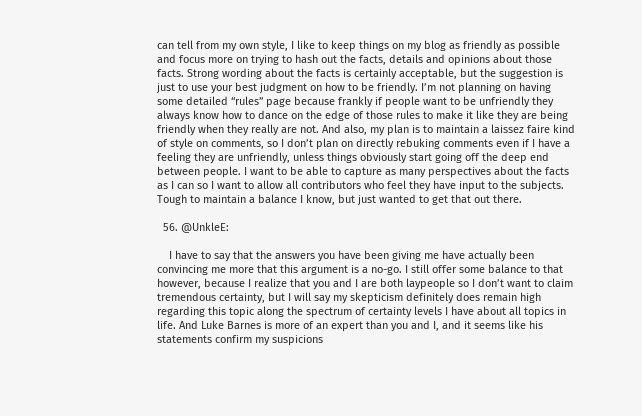can tell from my own style, I like to keep things on my blog as friendly as possible and focus more on trying to hash out the facts, details and opinions about those facts. Strong wording about the facts is certainly acceptable, but the suggestion is just to use your best judgment on how to be friendly. I’m not planning on having some detailed “rules” page because frankly if people want to be unfriendly they always know how to dance on the edge of those rules to make it like they are being friendly when they really are not. And also, my plan is to maintain a laissez faire kind of style on comments, so I don’t plan on directly rebuking comments even if I have a feeling they are unfriendly, unless things obviously start going off the deep end between people. I want to be able to capture as many perspectives about the facts as I can so I want to allow all contributors who feel they have input to the subjects. Tough to maintain a balance I know, but just wanted to get that out there.

  56. @UnkleE:

    I have to say that the answers you have been giving me have actually been convincing me more that this argument is a no-go. I still offer some balance to that however, because I realize that you and I are both laypeople so I don’t want to claim tremendous certainty, but I will say my skepticism definitely does remain high regarding this topic along the spectrum of certainty levels I have about all topics in life. And Luke Barnes is more of an expert than you and I, and it seems like his statements confirm my suspicions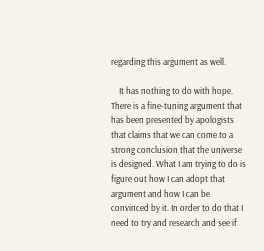regarding this argument as well.

    It has nothing to do with hope. There is a fine-tuning argument that has been presented by apologists that claims that we can come to a strong conclusion that the universe is designed. What I am trying to do is figure out how I can adopt that argument and how I can be convinced by it. In order to do that I need to try and research and see if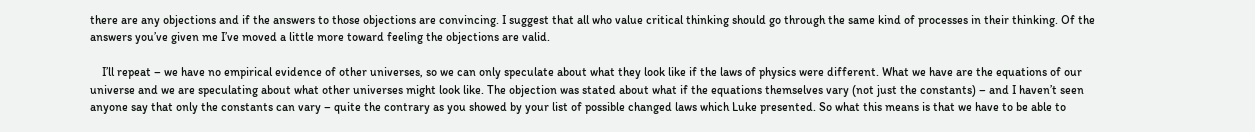there are any objections and if the answers to those objections are convincing. I suggest that all who value critical thinking should go through the same kind of processes in their thinking. Of the answers you’ve given me I’ve moved a little more toward feeling the objections are valid.

    I’ll repeat – we have no empirical evidence of other universes, so we can only speculate about what they look like if the laws of physics were different. What we have are the equations of our universe and we are speculating about what other universes might look like. The objection was stated about what if the equations themselves vary (not just the constants) – and I haven’t seen anyone say that only the constants can vary – quite the contrary as you showed by your list of possible changed laws which Luke presented. So what this means is that we have to be able to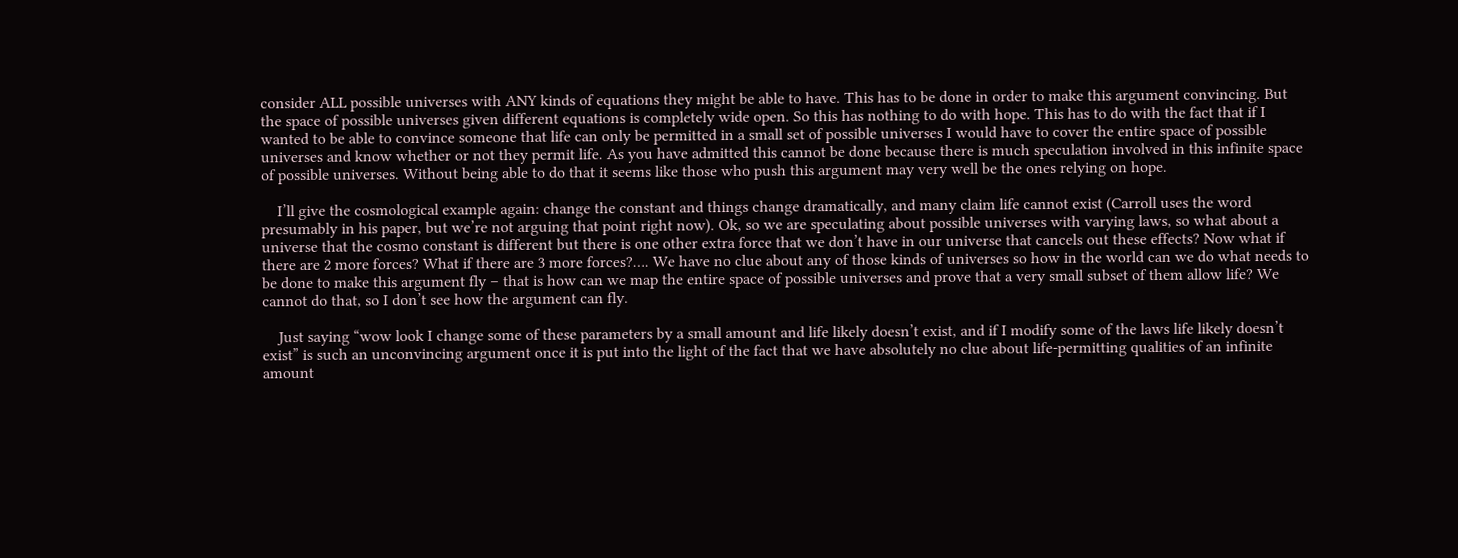consider ALL possible universes with ANY kinds of equations they might be able to have. This has to be done in order to make this argument convincing. But the space of possible universes given different equations is completely wide open. So this has nothing to do with hope. This has to do with the fact that if I wanted to be able to convince someone that life can only be permitted in a small set of possible universes I would have to cover the entire space of possible universes and know whether or not they permit life. As you have admitted this cannot be done because there is much speculation involved in this infinite space of possible universes. Without being able to do that it seems like those who push this argument may very well be the ones relying on hope.

    I’ll give the cosmological example again: change the constant and things change dramatically, and many claim life cannot exist (Carroll uses the word presumably in his paper, but we’re not arguing that point right now). Ok, so we are speculating about possible universes with varying laws, so what about a universe that the cosmo constant is different but there is one other extra force that we don’t have in our universe that cancels out these effects? Now what if there are 2 more forces? What if there are 3 more forces?…. We have no clue about any of those kinds of universes so how in the world can we do what needs to be done to make this argument fly – that is how can we map the entire space of possible universes and prove that a very small subset of them allow life? We cannot do that, so I don’t see how the argument can fly.

    Just saying “wow look I change some of these parameters by a small amount and life likely doesn’t exist, and if I modify some of the laws life likely doesn’t exist” is such an unconvincing argument once it is put into the light of the fact that we have absolutely no clue about life-permitting qualities of an infinite amount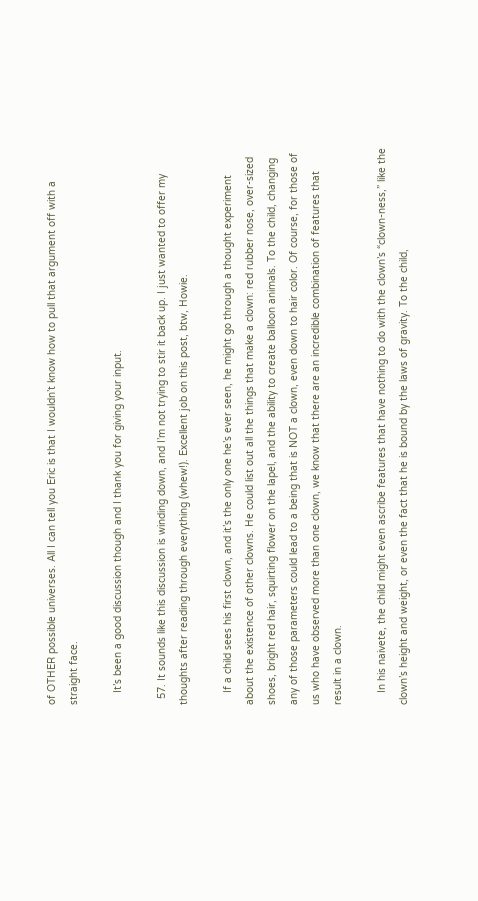of OTHER possible universes. All I can tell you Eric is that I wouldn’t know how to pull that argument off with a straight face.

    It’s been a good discussion though and I thank you for giving your input.

  57. It sounds like this discussion is winding down, and I’m not trying to stir it back up. I just wanted to offer my thoughts after reading through everything (whew!). Excellent job on this post, btw, Howie.

    If a child sees his first clown, and it’s the only one he’s ever seen, he might go through a thought experiment about the existence of other clowns. He could list out all the things that make a clown: red rubber nose, over-sized shoes, bright red hair, squirting flower on the lapel, and the ability to create balloon animals. To the child, changing any of those parameters could lead to a being that is NOT a clown, even down to hair color. Of course, for those of us who have observed more than one clown, we know that there are an incredible combination of features that result in a clown.

    In his naivete, the child might even ascribe features that have nothing to do with the clown’s “clown-ness,” like the clown’s height and weight, or even the fact that he is bound by the laws of gravity. To the child,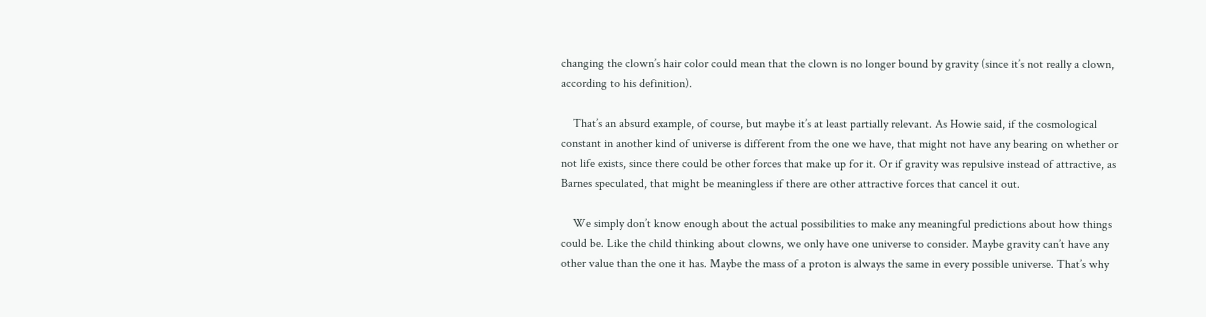changing the clown’s hair color could mean that the clown is no longer bound by gravity (since it’s not really a clown, according to his definition).

    That’s an absurd example, of course, but maybe it’s at least partially relevant. As Howie said, if the cosmological constant in another kind of universe is different from the one we have, that might not have any bearing on whether or not life exists, since there could be other forces that make up for it. Or if gravity was repulsive instead of attractive, as Barnes speculated, that might be meaningless if there are other attractive forces that cancel it out.

    We simply don’t know enough about the actual possibilities to make any meaningful predictions about how things could be. Like the child thinking about clowns, we only have one universe to consider. Maybe gravity can’t have any other value than the one it has. Maybe the mass of a proton is always the same in every possible universe. That’s why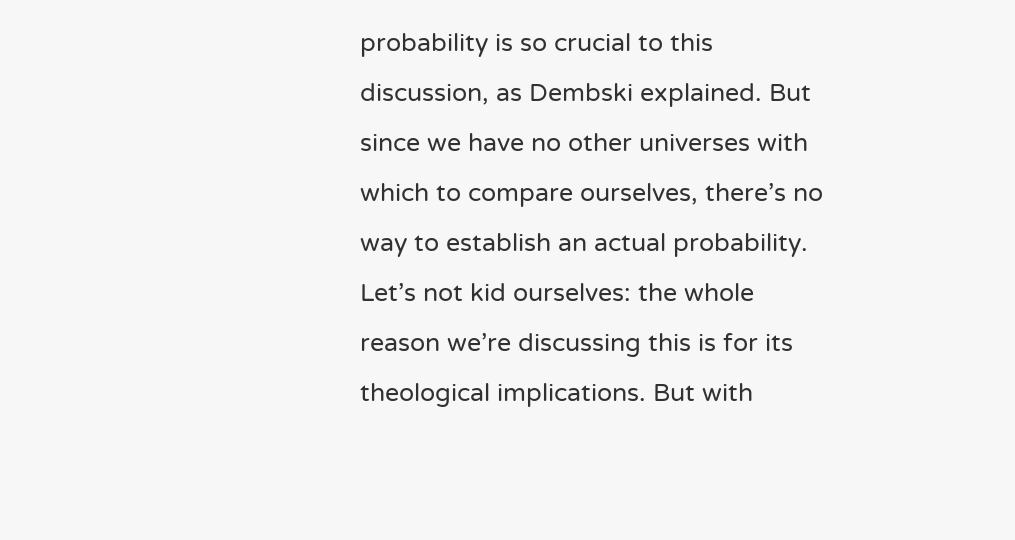probability is so crucial to this discussion, as Dembski explained. But since we have no other universes with which to compare ourselves, there’s no way to establish an actual probability. Let’s not kid ourselves: the whole reason we’re discussing this is for its theological implications. But with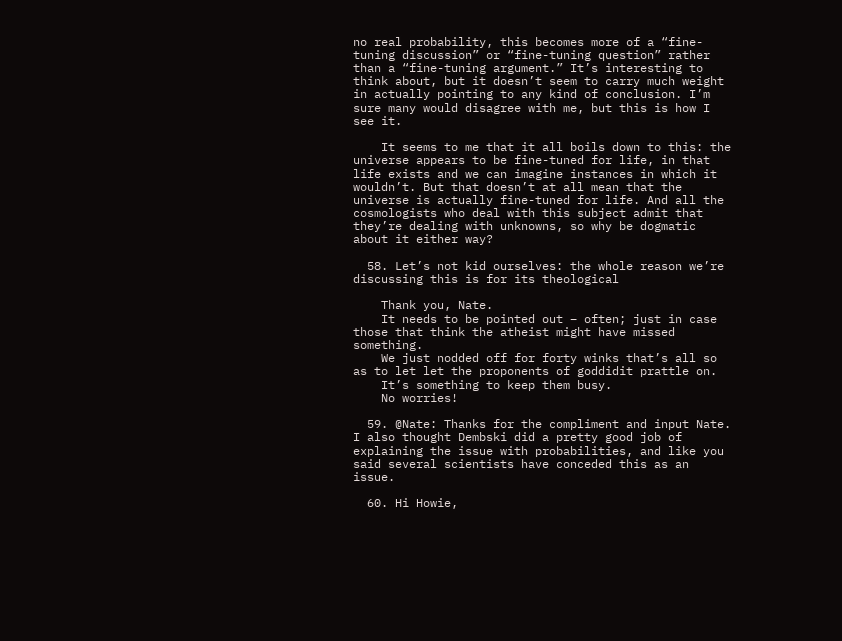no real probability, this becomes more of a “fine-tuning discussion” or “fine-tuning question” rather than a “fine-tuning argument.” It’s interesting to think about, but it doesn’t seem to carry much weight in actually pointing to any kind of conclusion. I’m sure many would disagree with me, but this is how I see it.

    It seems to me that it all boils down to this: the universe appears to be fine-tuned for life, in that life exists and we can imagine instances in which it wouldn’t. But that doesn’t at all mean that the universe is actually fine-tuned for life. And all the cosmologists who deal with this subject admit that they’re dealing with unknowns, so why be dogmatic about it either way?

  58. Let’s not kid ourselves: the whole reason we’re discussing this is for its theological

    Thank you, Nate.
    It needs to be pointed out – often; just in case those that think the atheist might have missed something.
    We just nodded off for forty winks that’s all so as to let let the proponents of goddidit prattle on.
    It’s something to keep them busy.
    No worries!

  59. @Nate: Thanks for the compliment and input Nate. I also thought Dembski did a pretty good job of explaining the issue with probabilities, and like you said several scientists have conceded this as an issue.

  60. Hi Howie,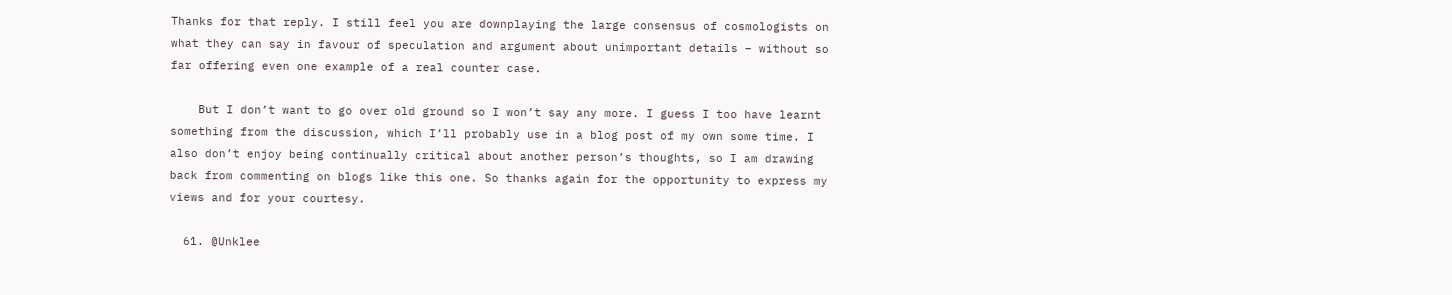Thanks for that reply. I still feel you are downplaying the large consensus of cosmologists on what they can say in favour of speculation and argument about unimportant details – without so far offering even one example of a real counter case.

    But I don’t want to go over old ground so I won’t say any more. I guess I too have learnt something from the discussion, which I’ll probably use in a blog post of my own some time. I also don’t enjoy being continually critical about another person’s thoughts, so I am drawing back from commenting on blogs like this one. So thanks again for the opportunity to express my views and for your courtesy.

  61. @Unklee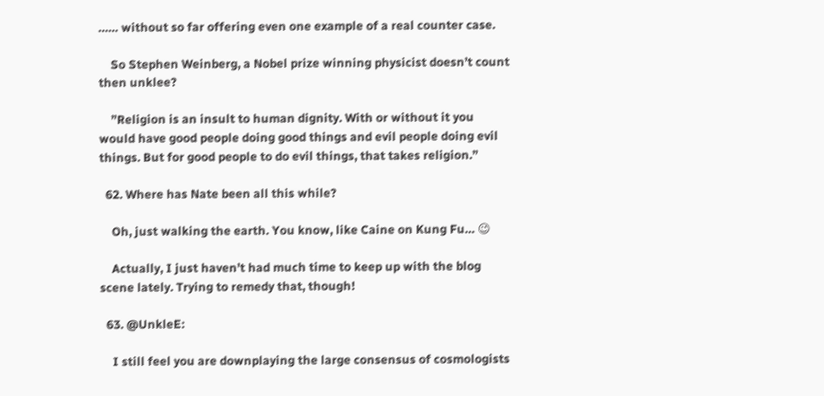…… without so far offering even one example of a real counter case.

    So Stephen Weinberg, a Nobel prize winning physicist doesn’t count then unklee?

    ”Religion is an insult to human dignity. With or without it you would have good people doing good things and evil people doing evil things. But for good people to do evil things, that takes religion.”

  62. Where has Nate been all this while?

    Oh, just walking the earth. You know, like Caine on Kung Fu… 😉

    Actually, I just haven’t had much time to keep up with the blog scene lately. Trying to remedy that, though!

  63. @UnkleE:

    I still feel you are downplaying the large consensus of cosmologists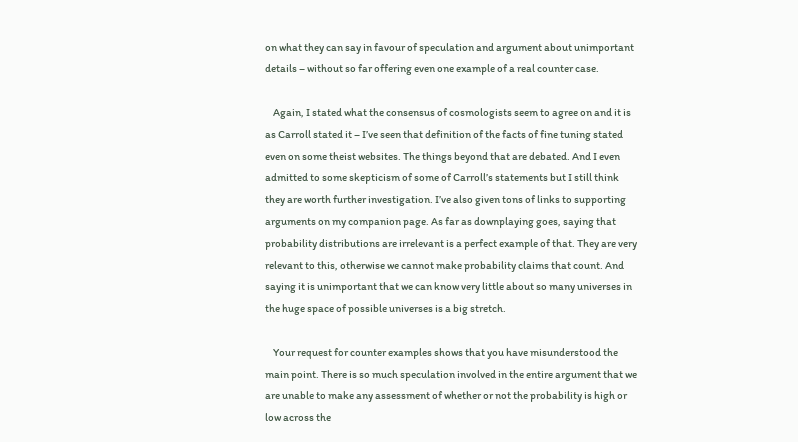on what they can say in favour of speculation and argument about unimportant details – without so far offering even one example of a real counter case.

    Again, I stated what the consensus of cosmologists seem to agree on and it is as Carroll stated it – I’ve seen that definition of the facts of fine tuning stated even on some theist websites. The things beyond that are debated. And I even admitted to some skepticism of some of Carroll’s statements but I still think they are worth further investigation. I’ve also given tons of links to supporting arguments on my companion page. As far as downplaying goes, saying that probability distributions are irrelevant is a perfect example of that. They are very relevant to this, otherwise we cannot make probability claims that count. And saying it is unimportant that we can know very little about so many universes in the huge space of possible universes is a big stretch.

    Your request for counter examples shows that you have misunderstood the main point. There is so much speculation involved in the entire argument that we are unable to make any assessment of whether or not the probability is high or low across the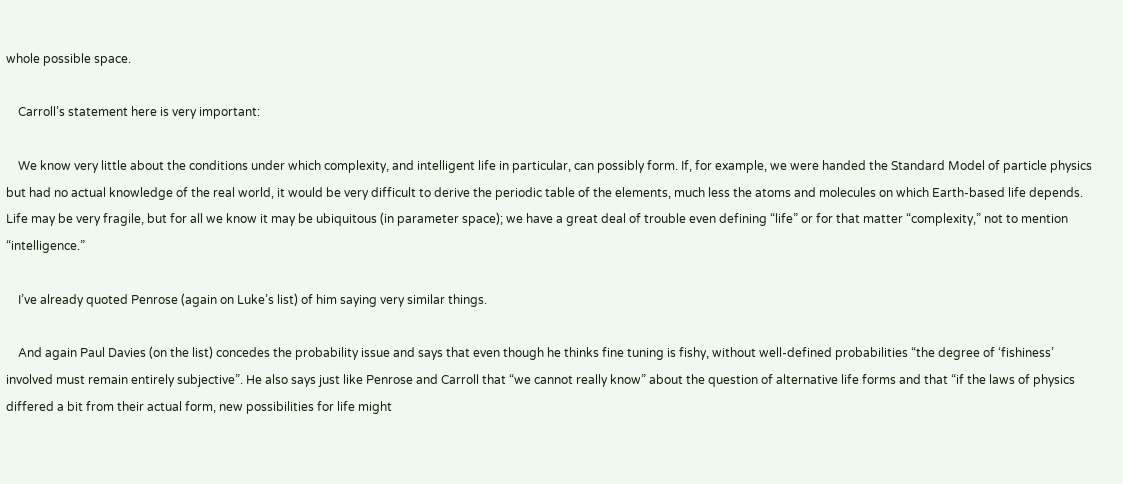whole possible space.

    Carroll’s statement here is very important:

    We know very little about the conditions under which complexity, and intelligent life in particular, can possibly form. If, for example, we were handed the Standard Model of particle physics but had no actual knowledge of the real world, it would be very difficult to derive the periodic table of the elements, much less the atoms and molecules on which Earth-based life depends. Life may be very fragile, but for all we know it may be ubiquitous (in parameter space); we have a great deal of trouble even defining “life” or for that matter “complexity,” not to mention “intelligence.”

    I’ve already quoted Penrose (again on Luke’s list) of him saying very similar things.

    And again Paul Davies (on the list) concedes the probability issue and says that even though he thinks fine tuning is fishy, without well-defined probabilities “the degree of ‘fishiness’ involved must remain entirely subjective”. He also says just like Penrose and Carroll that “we cannot really know” about the question of alternative life forms and that “if the laws of physics differed a bit from their actual form, new possibilities for life might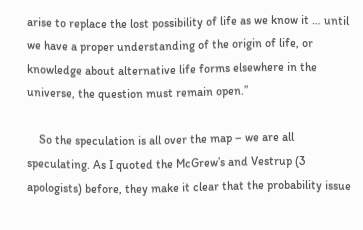arise to replace the lost possibility of life as we know it … until we have a proper understanding of the origin of life, or knowledge about alternative life forms elsewhere in the universe, the question must remain open.”

    So the speculation is all over the map – we are all speculating. As I quoted the McGrew’s and Vestrup (3 apologists) before, they make it clear that the probability issue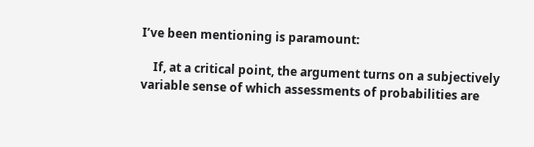I’ve been mentioning is paramount:

    If, at a critical point, the argument turns on a subjectively variable sense of which assessments of probabilities are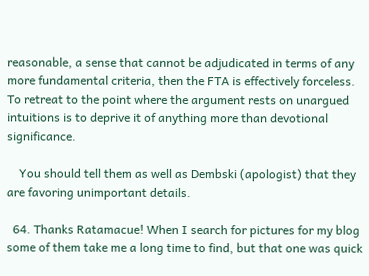reasonable, a sense that cannot be adjudicated in terms of any more fundamental criteria, then the FTA is effectively forceless. To retreat to the point where the argument rests on unargued intuitions is to deprive it of anything more than devotional significance.

    You should tell them as well as Dembski (apologist) that they are favoring unimportant details.

  64. Thanks Ratamacue! When I search for pictures for my blog some of them take me a long time to find, but that one was quick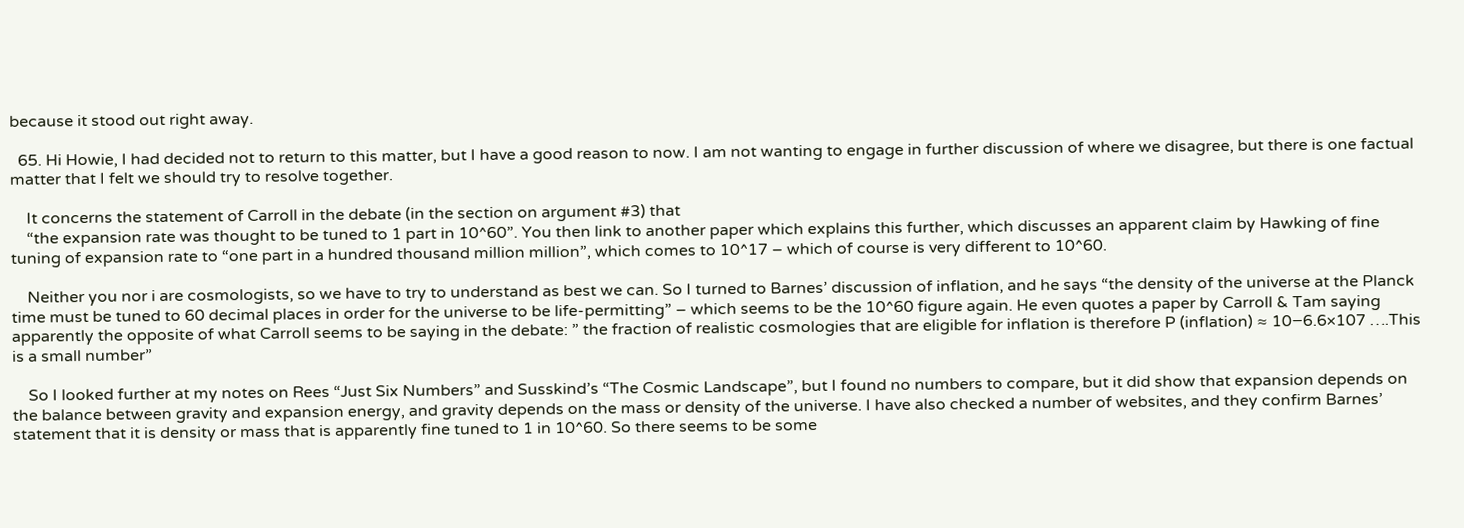because it stood out right away.

  65. Hi Howie, I had decided not to return to this matter, but I have a good reason to now. I am not wanting to engage in further discussion of where we disagree, but there is one factual matter that I felt we should try to resolve together.

    It concerns the statement of Carroll in the debate (in the section on argument #3) that
    “the expansion rate was thought to be tuned to 1 part in 10^60”. You then link to another paper which explains this further, which discusses an apparent claim by Hawking of fine tuning of expansion rate to “one part in a hundred thousand million million”, which comes to 10^17 – which of course is very different to 10^60.

    Neither you nor i are cosmologists, so we have to try to understand as best we can. So I turned to Barnes’ discussion of inflation, and he says “the density of the universe at the Planck time must be tuned to 60 decimal places in order for the universe to be life-permitting” – which seems to be the 10^60 figure again. He even quotes a paper by Carroll & Tam saying apparently the opposite of what Carroll seems to be saying in the debate: ” the fraction of realistic cosmologies that are eligible for inflation is therefore P (inflation) ≈ 10−6.6×107 ….This is a small number”

    So I looked further at my notes on Rees “Just Six Numbers” and Susskind’s “The Cosmic Landscape”, but I found no numbers to compare, but it did show that expansion depends on the balance between gravity and expansion energy, and gravity depends on the mass or density of the universe. I have also checked a number of websites, and they confirm Barnes’ statement that it is density or mass that is apparently fine tuned to 1 in 10^60. So there seems to be some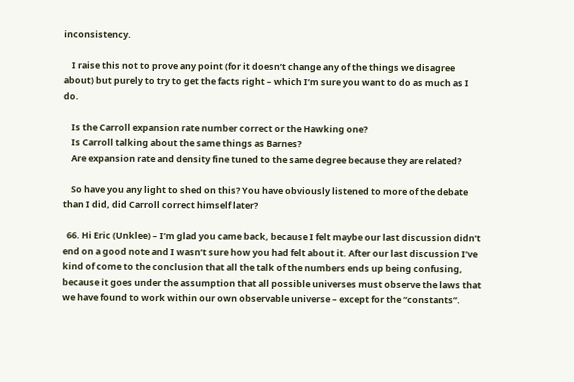inconsistency.

    I raise this not to prove any point (for it doesn’t change any of the things we disagree about) but purely to try to get the facts right – which I’m sure you want to do as much as I do.

    Is the Carroll expansion rate number correct or the Hawking one?
    Is Carroll talking about the same things as Barnes?
    Are expansion rate and density fine tuned to the same degree because they are related?

    So have you any light to shed on this? You have obviously listened to more of the debate than I did, did Carroll correct himself later?

  66. Hi Eric (Unklee) – I’m glad you came back, because I felt maybe our last discussion didn’t end on a good note and I wasn’t sure how you had felt about it. After our last discussion I’ve kind of come to the conclusion that all the talk of the numbers ends up being confusing, because it goes under the assumption that all possible universes must observe the laws that we have found to work within our own observable universe – except for the “constants”.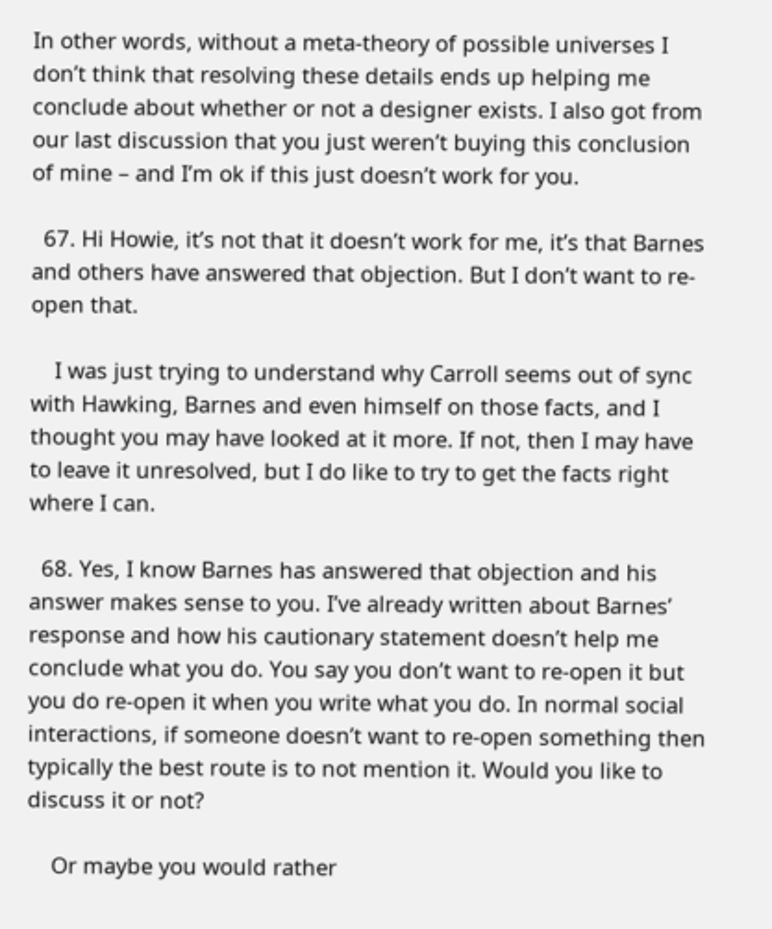In other words, without a meta-theory of possible universes I don’t think that resolving these details ends up helping me conclude about whether or not a designer exists. I also got from our last discussion that you just weren’t buying this conclusion of mine – and I’m ok if this just doesn’t work for you.

  67. Hi Howie, it’s not that it doesn’t work for me, it’s that Barnes and others have answered that objection. But I don’t want to re-open that.

    I was just trying to understand why Carroll seems out of sync with Hawking, Barnes and even himself on those facts, and I thought you may have looked at it more. If not, then I may have to leave it unresolved, but I do like to try to get the facts right where I can.

  68. Yes, I know Barnes has answered that objection and his answer makes sense to you. I’ve already written about Barnes’ response and how his cautionary statement doesn’t help me conclude what you do. You say you don’t want to re-open it but you do re-open it when you write what you do. In normal social interactions, if someone doesn’t want to re-open something then typically the best route is to not mention it. Would you like to discuss it or not?

    Or maybe you would rather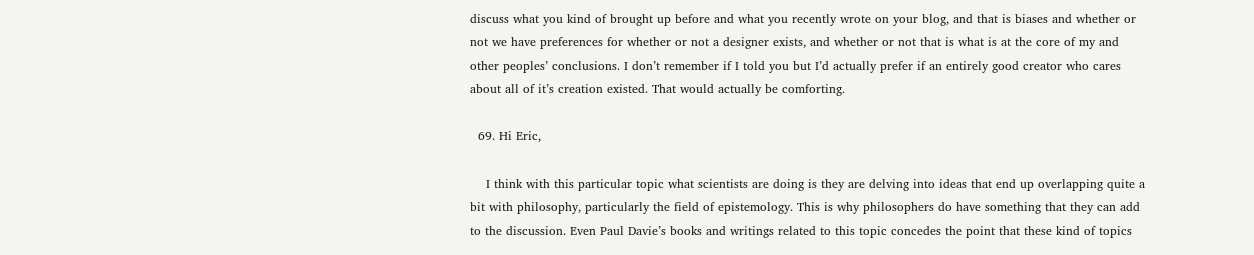discuss what you kind of brought up before and what you recently wrote on your blog, and that is biases and whether or not we have preferences for whether or not a designer exists, and whether or not that is what is at the core of my and other peoples’ conclusions. I don’t remember if I told you but I’d actually prefer if an entirely good creator who cares about all of it’s creation existed. That would actually be comforting.

  69. Hi Eric,

    I think with this particular topic what scientists are doing is they are delving into ideas that end up overlapping quite a bit with philosophy, particularly the field of epistemology. This is why philosophers do have something that they can add to the discussion. Even Paul Davie’s books and writings related to this topic concedes the point that these kind of topics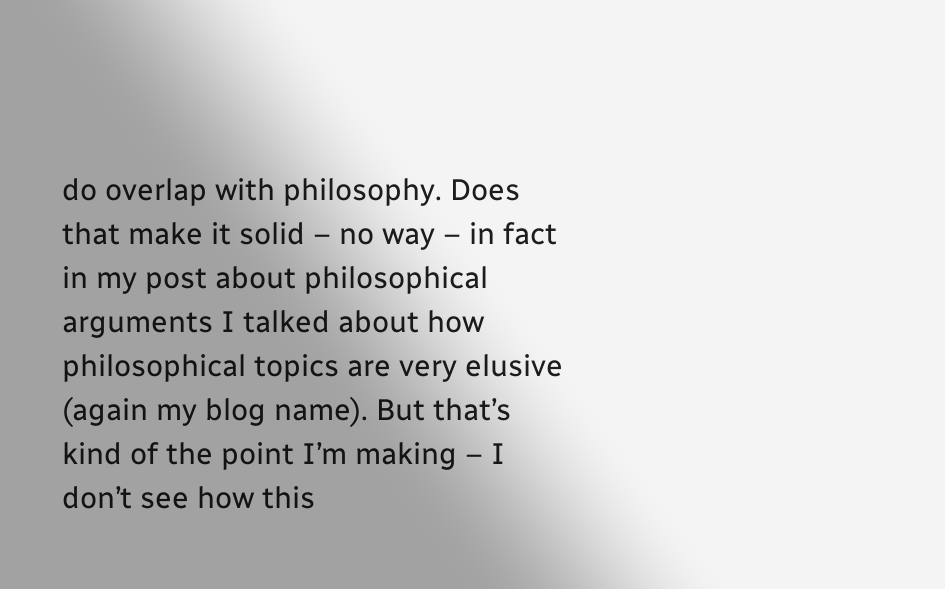do overlap with philosophy. Does that make it solid – no way – in fact in my post about philosophical arguments I talked about how philosophical topics are very elusive (again my blog name). But that’s kind of the point I’m making – I don’t see how this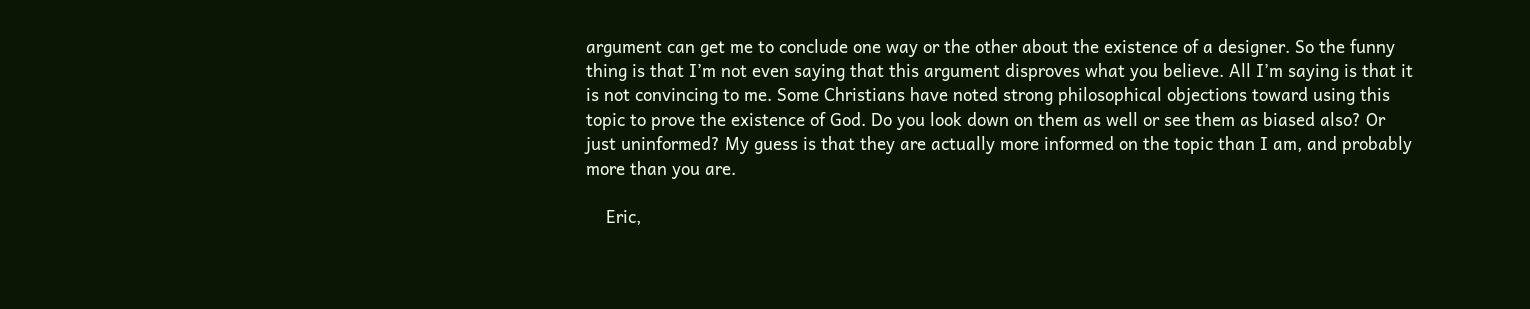argument can get me to conclude one way or the other about the existence of a designer. So the funny thing is that I’m not even saying that this argument disproves what you believe. All I’m saying is that it is not convincing to me. Some Christians have noted strong philosophical objections toward using this topic to prove the existence of God. Do you look down on them as well or see them as biased also? Or just uninformed? My guess is that they are actually more informed on the topic than I am, and probably more than you are.

    Eric,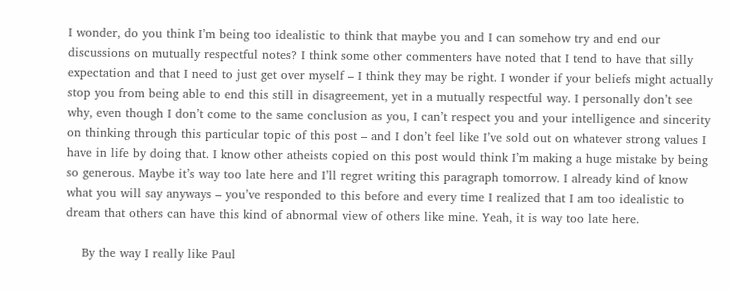I wonder, do you think I’m being too idealistic to think that maybe you and I can somehow try and end our discussions on mutually respectful notes? I think some other commenters have noted that I tend to have that silly expectation and that I need to just get over myself – I think they may be right. I wonder if your beliefs might actually stop you from being able to end this still in disagreement, yet in a mutually respectful way. I personally don’t see why, even though I don’t come to the same conclusion as you, I can’t respect you and your intelligence and sincerity on thinking through this particular topic of this post – and I don’t feel like I’ve sold out on whatever strong values I have in life by doing that. I know other atheists copied on this post would think I’m making a huge mistake by being so generous. Maybe it’s way too late here and I’ll regret writing this paragraph tomorrow. I already kind of know what you will say anyways – you’ve responded to this before and every time I realized that I am too idealistic to dream that others can have this kind of abnormal view of others like mine. Yeah, it is way too late here.

    By the way I really like Paul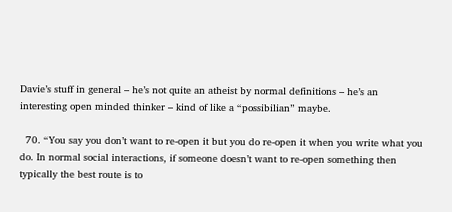Davie’s stuff in general – he’s not quite an atheist by normal definitions – he’s an interesting open minded thinker – kind of like a “possibilian” maybe.

  70. “You say you don’t want to re-open it but you do re-open it when you write what you do. In normal social interactions, if someone doesn’t want to re-open something then typically the best route is to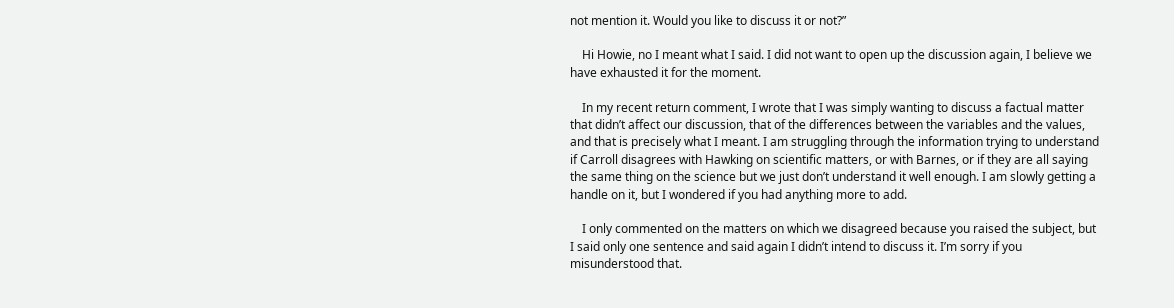not mention it. Would you like to discuss it or not?”

    Hi Howie, no I meant what I said. I did not want to open up the discussion again, I believe we have exhausted it for the moment.

    In my recent return comment, I wrote that I was simply wanting to discuss a factual matter that didn’t affect our discussion, that of the differences between the variables and the values, and that is precisely what I meant. I am struggling through the information trying to understand if Carroll disagrees with Hawking on scientific matters, or with Barnes, or if they are all saying the same thing on the science but we just don’t understand it well enough. I am slowly getting a handle on it, but I wondered if you had anything more to add.

    I only commented on the matters on which we disagreed because you raised the subject, but I said only one sentence and said again I didn’t intend to discuss it. I’m sorry if you misunderstood that.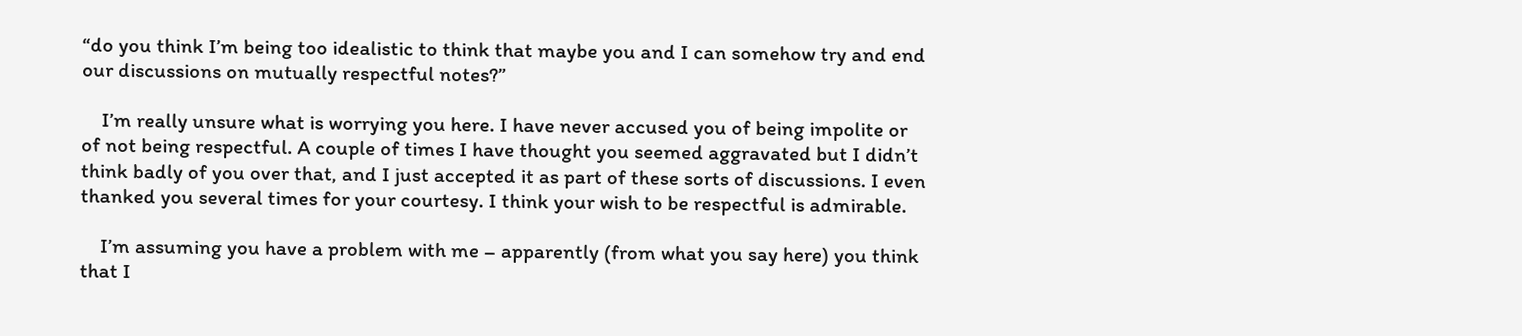“do you think I’m being too idealistic to think that maybe you and I can somehow try and end our discussions on mutually respectful notes?”

    I’m really unsure what is worrying you here. I have never accused you of being impolite or of not being respectful. A couple of times I have thought you seemed aggravated but I didn’t think badly of you over that, and I just accepted it as part of these sorts of discussions. I even thanked you several times for your courtesy. I think your wish to be respectful is admirable.

    I’m assuming you have a problem with me – apparently (from what you say here) you think that I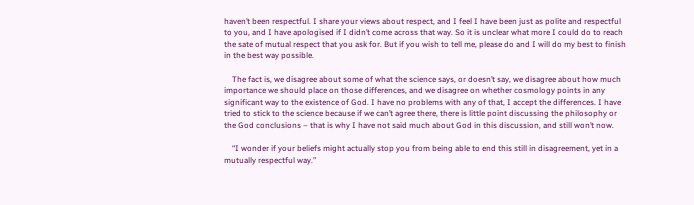haven’t been respectful. I share your views about respect, and I feel I have been just as polite and respectful to you, and I have apologised if I didn’t come across that way. So it is unclear what more I could do to reach the sate of mutual respect that you ask for. But if you wish to tell me, please do and I will do my best to finish in the best way possible.

    The fact is, we disagree about some of what the science says, or doesn’t say, we disagree about how much importance we should place on those differences, and we disagree on whether cosmology points in any significant way to the existence of God. I have no problems with any of that, I accept the differences. I have tried to stick to the science because if we can’t agree there, there is little point discussing the philosophy or the God conclusions – that is why I have not said much about God in this discussion, and still won’t now.

    “I wonder if your beliefs might actually stop you from being able to end this still in disagreement, yet in a mutually respectful way.”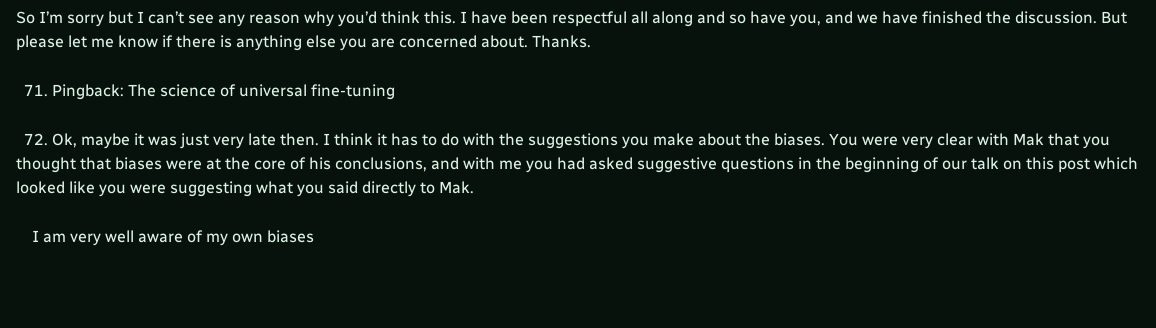So I’m sorry but I can’t see any reason why you’d think this. I have been respectful all along and so have you, and we have finished the discussion. But please let me know if there is anything else you are concerned about. Thanks.

  71. Pingback: The science of universal fine-tuning

  72. Ok, maybe it was just very late then. I think it has to do with the suggestions you make about the biases. You were very clear with Mak that you thought that biases were at the core of his conclusions, and with me you had asked suggestive questions in the beginning of our talk on this post which looked like you were suggesting what you said directly to Mak.

    I am very well aware of my own biases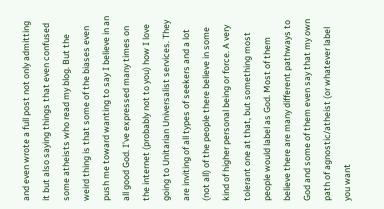and even wrote a full post not only admitting it but also saying things that even confused some atheists who read my blog. But the weird thing is that some of the biases even push me toward wanting to say I believe in an all good God. I’ve expressed many times on the internet (probably not to you) how I love going to Unitarian Universalist services. They are inviting of all types of seekers and a lot (not all) of the people there believe in some kind of higher personal being or force. A very tolerant one at that, but something most people would label as God. Most of them believe there are many different pathways to God and some of them even say that my own path of agnostic/atheist (or whatever label you want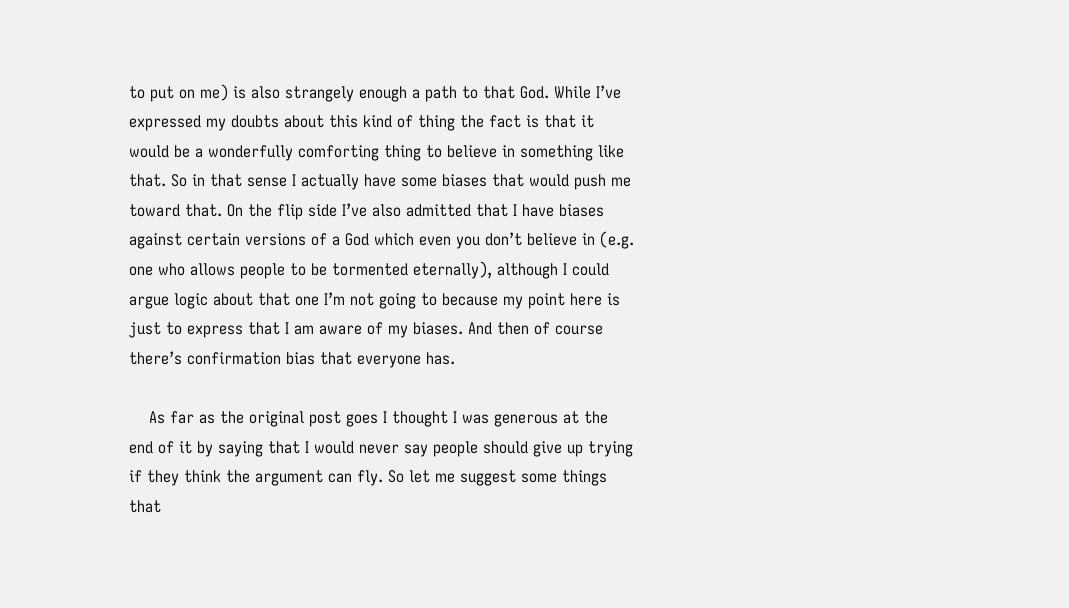to put on me) is also strangely enough a path to that God. While I’ve expressed my doubts about this kind of thing the fact is that it would be a wonderfully comforting thing to believe in something like that. So in that sense I actually have some biases that would push me toward that. On the flip side I’ve also admitted that I have biases against certain versions of a God which even you don’t believe in (e.g. one who allows people to be tormented eternally), although I could argue logic about that one I’m not going to because my point here is just to express that I am aware of my biases. And then of course there’s confirmation bias that everyone has.

    As far as the original post goes I thought I was generous at the end of it by saying that I would never say people should give up trying if they think the argument can fly. So let me suggest some things that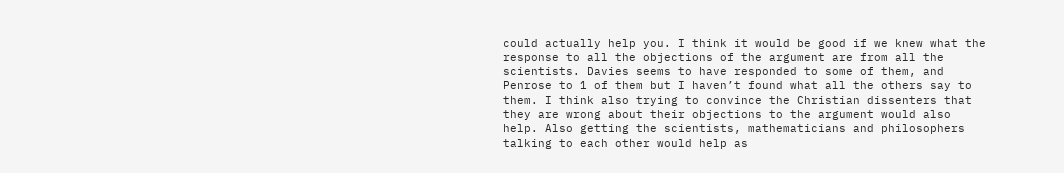could actually help you. I think it would be good if we knew what the response to all the objections of the argument are from all the scientists. Davies seems to have responded to some of them, and Penrose to 1 of them but I haven’t found what all the others say to them. I think also trying to convince the Christian dissenters that they are wrong about their objections to the argument would also help. Also getting the scientists, mathematicians and philosophers talking to each other would help as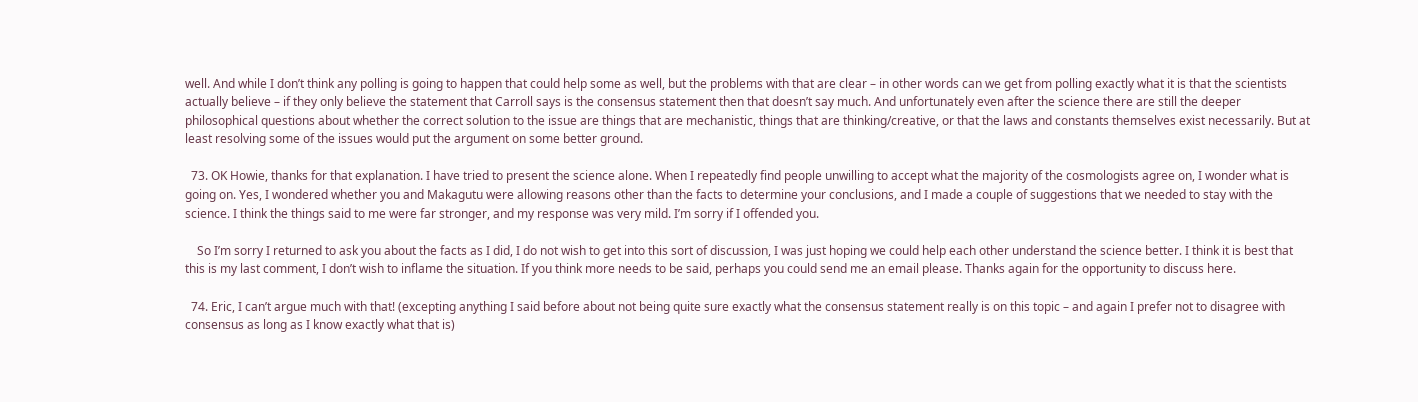well. And while I don’t think any polling is going to happen that could help some as well, but the problems with that are clear – in other words can we get from polling exactly what it is that the scientists actually believe – if they only believe the statement that Carroll says is the consensus statement then that doesn’t say much. And unfortunately even after the science there are still the deeper philosophical questions about whether the correct solution to the issue are things that are mechanistic, things that are thinking/creative, or that the laws and constants themselves exist necessarily. But at least resolving some of the issues would put the argument on some better ground.

  73. OK Howie, thanks for that explanation. I have tried to present the science alone. When I repeatedly find people unwilling to accept what the majority of the cosmologists agree on, I wonder what is going on. Yes, I wondered whether you and Makagutu were allowing reasons other than the facts to determine your conclusions, and I made a couple of suggestions that we needed to stay with the science. I think the things said to me were far stronger, and my response was very mild. I’m sorry if I offended you.

    So I’m sorry I returned to ask you about the facts as I did, I do not wish to get into this sort of discussion, I was just hoping we could help each other understand the science better. I think it is best that this is my last comment, I don’t wish to inflame the situation. If you think more needs to be said, perhaps you could send me an email please. Thanks again for the opportunity to discuss here.

  74. Eric, I can’t argue much with that! (excepting anything I said before about not being quite sure exactly what the consensus statement really is on this topic – and again I prefer not to disagree with consensus as long as I know exactly what that is)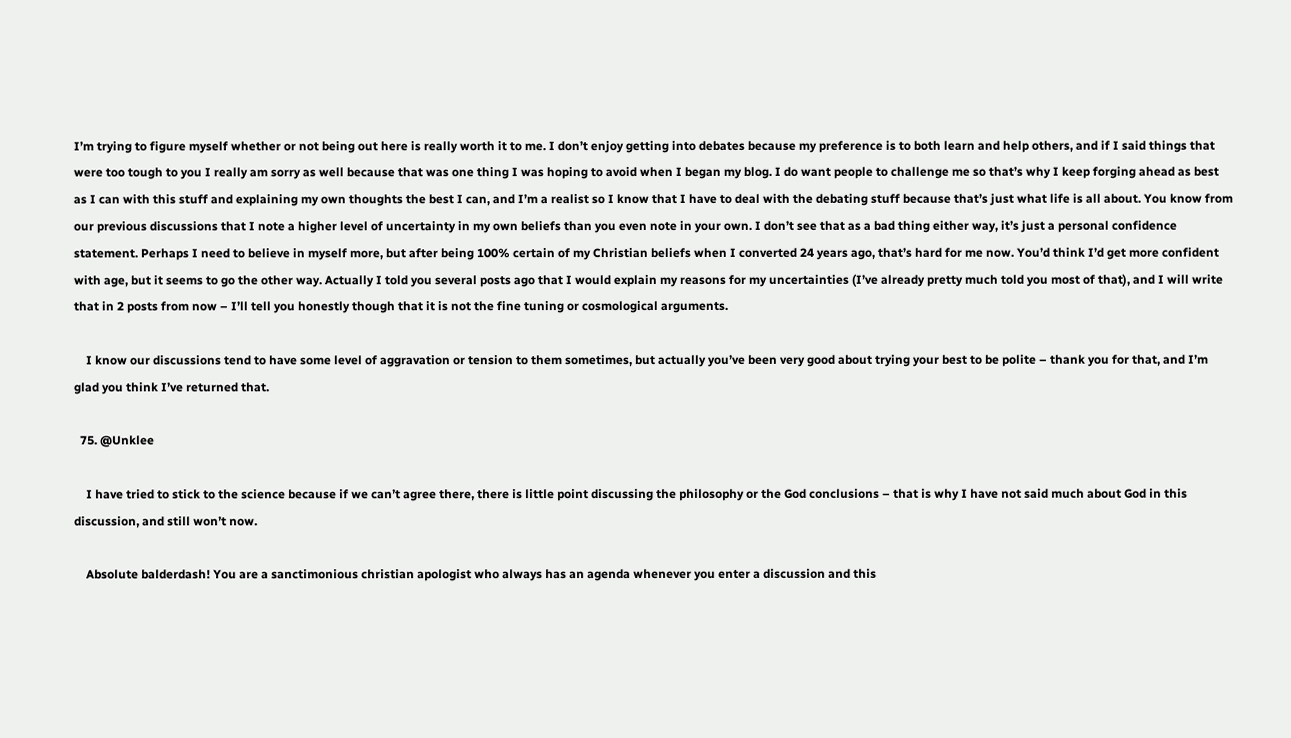I’m trying to figure myself whether or not being out here is really worth it to me. I don’t enjoy getting into debates because my preference is to both learn and help others, and if I said things that were too tough to you I really am sorry as well because that was one thing I was hoping to avoid when I began my blog. I do want people to challenge me so that’s why I keep forging ahead as best as I can with this stuff and explaining my own thoughts the best I can, and I’m a realist so I know that I have to deal with the debating stuff because that’s just what life is all about. You know from our previous discussions that I note a higher level of uncertainty in my own beliefs than you even note in your own. I don’t see that as a bad thing either way, it’s just a personal confidence statement. Perhaps I need to believe in myself more, but after being 100% certain of my Christian beliefs when I converted 24 years ago, that’s hard for me now. You’d think I’d get more confident with age, but it seems to go the other way. Actually I told you several posts ago that I would explain my reasons for my uncertainties (I’ve already pretty much told you most of that), and I will write that in 2 posts from now – I’ll tell you honestly though that it is not the fine tuning or cosmological arguments.

    I know our discussions tend to have some level of aggravation or tension to them sometimes, but actually you’ve been very good about trying your best to be polite – thank you for that, and I’m glad you think I’ve returned that.

  75. @Unklee

    I have tried to stick to the science because if we can’t agree there, there is little point discussing the philosophy or the God conclusions – that is why I have not said much about God in this discussion, and still won’t now.

    Absolute balderdash! You are a sanctimonious christian apologist who always has an agenda whenever you enter a discussion and this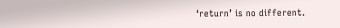‘return’ is no different.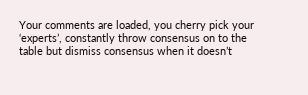Your comments are loaded, you cherry pick your ‘experts’, constantly throw consensus on to the table but dismiss consensus when it doesn’t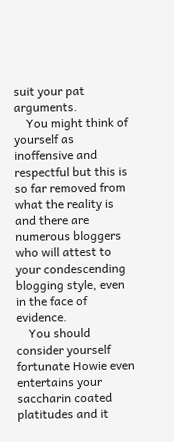suit your pat arguments.
    You might think of yourself as inoffensive and respectful but this is so far removed from what the reality is and there are numerous bloggers who will attest to your condescending blogging style, even in the face of evidence.
    You should consider yourself fortunate Howie even entertains your saccharin coated platitudes and it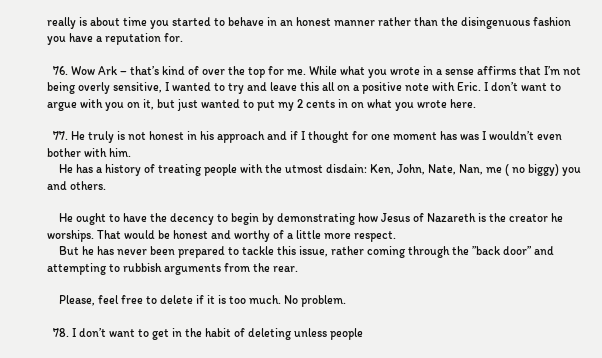really is about time you started to behave in an honest manner rather than the disingenuous fashion you have a reputation for.

  76. Wow Ark – that’s kind of over the top for me. While what you wrote in a sense affirms that I’m not being overly sensitive, I wanted to try and leave this all on a positive note with Eric. I don’t want to argue with you on it, but just wanted to put my 2 cents in on what you wrote here.

  77. He truly is not honest in his approach and if I thought for one moment has was I wouldn’t even bother with him.
    He has a history of treating people with the utmost disdain: Ken, John, Nate, Nan, me ( no biggy) you and others.

    He ought to have the decency to begin by demonstrating how Jesus of Nazareth is the creator he worships. That would be honest and worthy of a little more respect.
    But he has never been prepared to tackle this issue, rather coming through the ”back door” and attempting to rubbish arguments from the rear.

    Please, feel free to delete if it is too much. No problem.

  78. I don’t want to get in the habit of deleting unless people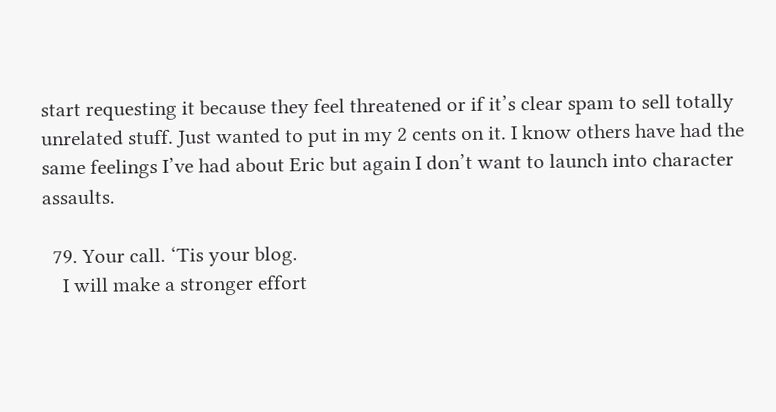start requesting it because they feel threatened or if it’s clear spam to sell totally unrelated stuff. Just wanted to put in my 2 cents on it. I know others have had the same feelings I’ve had about Eric but again I don’t want to launch into character assaults.

  79. Your call. ‘Tis your blog.
    I will make a stronger effort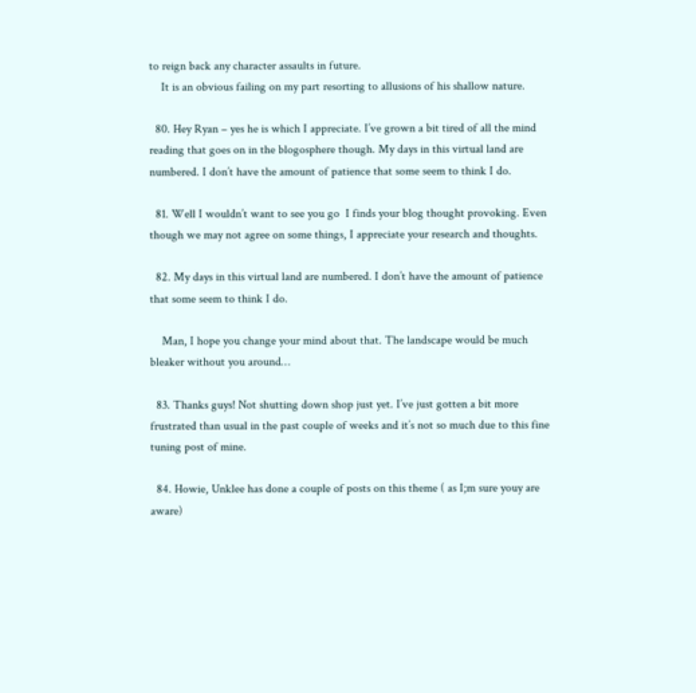to reign back any character assaults in future.
    It is an obvious failing on my part resorting to allusions of his shallow nature.

  80. Hey Ryan – yes he is which I appreciate. I’ve grown a bit tired of all the mind reading that goes on in the blogosphere though. My days in this virtual land are numbered. I don’t have the amount of patience that some seem to think I do.

  81. Well I wouldn’t want to see you go  I finds your blog thought provoking. Even though we may not agree on some things, I appreciate your research and thoughts.

  82. My days in this virtual land are numbered. I don’t have the amount of patience that some seem to think I do.

    Man, I hope you change your mind about that. The landscape would be much bleaker without you around…

  83. Thanks guys! Not shutting down shop just yet. I’ve just gotten a bit more frustrated than usual in the past couple of weeks and it’s not so much due to this fine tuning post of mine.

  84. Howie, Unklee has done a couple of posts on this theme ( as I;m sure youy are aware)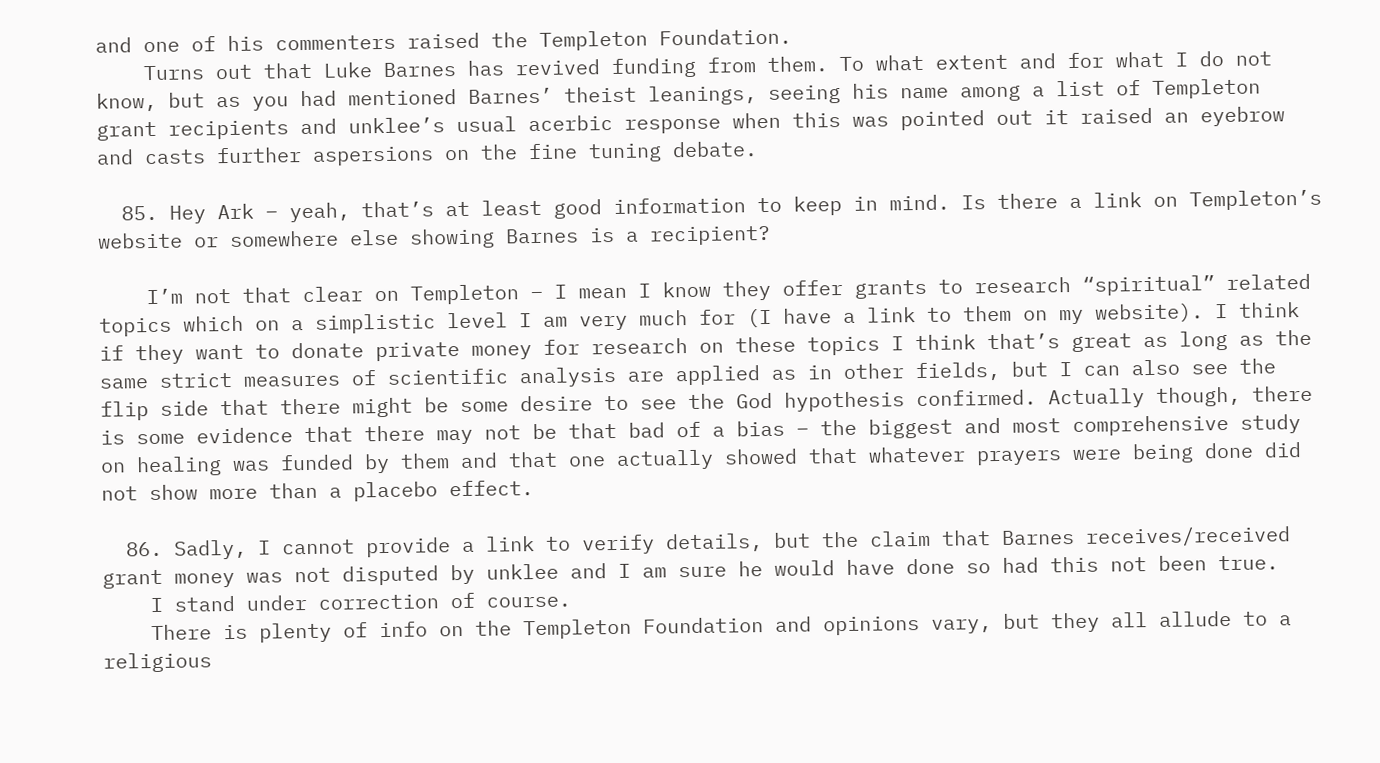and one of his commenters raised the Templeton Foundation.
    Turns out that Luke Barnes has revived funding from them. To what extent and for what I do not know, but as you had mentioned Barnes’ theist leanings, seeing his name among a list of Templeton grant recipients and unklee’s usual acerbic response when this was pointed out it raised an eyebrow and casts further aspersions on the fine tuning debate.

  85. Hey Ark – yeah, that’s at least good information to keep in mind. Is there a link on Templeton’s website or somewhere else showing Barnes is a recipient?

    I’m not that clear on Templeton – I mean I know they offer grants to research “spiritual” related topics which on a simplistic level I am very much for (I have a link to them on my website). I think if they want to donate private money for research on these topics I think that’s great as long as the same strict measures of scientific analysis are applied as in other fields, but I can also see the flip side that there might be some desire to see the God hypothesis confirmed. Actually though, there is some evidence that there may not be that bad of a bias – the biggest and most comprehensive study on healing was funded by them and that one actually showed that whatever prayers were being done did not show more than a placebo effect.

  86. Sadly, I cannot provide a link to verify details, but the claim that Barnes receives/received grant money was not disputed by unklee and I am sure he would have done so had this not been true.
    I stand under correction of course.
    There is plenty of info on the Templeton Foundation and opinions vary, but they all allude to a religious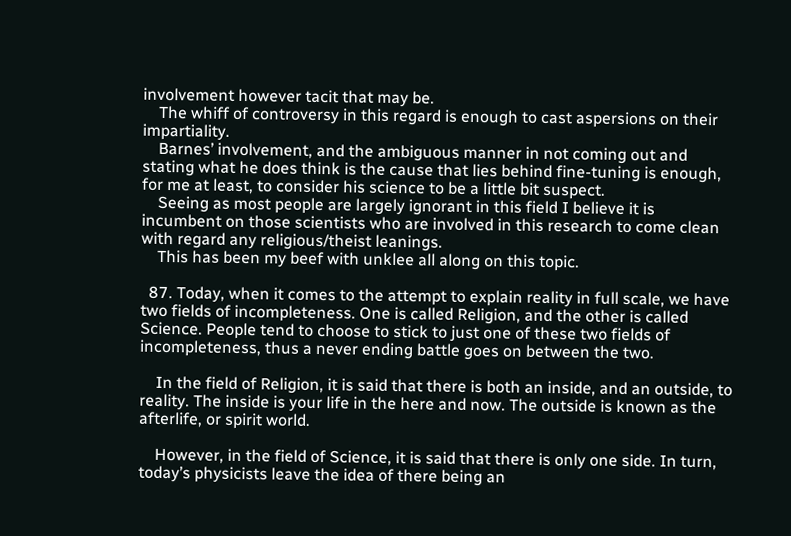involvement however tacit that may be.
    The whiff of controversy in this regard is enough to cast aspersions on their impartiality.
    Barnes’ involvement, and the ambiguous manner in not coming out and stating what he does think is the cause that lies behind fine-tuning is enough, for me at least, to consider his science to be a little bit suspect.
    Seeing as most people are largely ignorant in this field I believe it is incumbent on those scientists who are involved in this research to come clean with regard any religious/theist leanings.
    This has been my beef with unklee all along on this topic.

  87. Today, when it comes to the attempt to explain reality in full scale, we have two fields of incompleteness. One is called Religion, and the other is called Science. People tend to choose to stick to just one of these two fields of incompleteness, thus a never ending battle goes on between the two.

    In the field of Religion, it is said that there is both an inside, and an outside, to reality. The inside is your life in the here and now. The outside is known as the afterlife, or spirit world.

    However, in the field of Science, it is said that there is only one side. In turn, today’s physicists leave the idea of there being an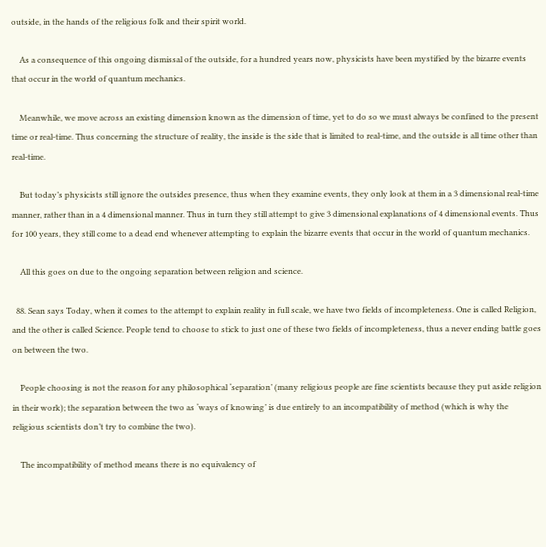outside, in the hands of the religious folk and their spirit world.

    As a consequence of this ongoing dismissal of the outside, for a hundred years now, physicists have been mystified by the bizarre events that occur in the world of quantum mechanics.

    Meanwhile, we move across an existing dimension known as the dimension of time, yet to do so we must always be confined to the present time or real-time. Thus concerning the structure of reality, the inside is the side that is limited to real-time, and the outside is all time other than real-time.

    But today’s physicists still ignore the outsides presence, thus when they examine events, they only look at them in a 3 dimensional real-time manner, rather than in a 4 dimensional manner. Thus in turn they still attempt to give 3 dimensional explanations of 4 dimensional events. Thus for 100 years, they still come to a dead end whenever attempting to explain the bizarre events that occur in the world of quantum mechanics.

    All this goes on due to the ongoing separation between religion and science.

  88. Sean says Today, when it comes to the attempt to explain reality in full scale, we have two fields of incompleteness. One is called Religion, and the other is called Science. People tend to choose to stick to just one of these two fields of incompleteness, thus a never ending battle goes on between the two.

    People choosing is not the reason for any philosophical ‘separation’ (many religious people are fine scientists because they put aside religion in their work); the separation between the two as ‘ways of knowing’ is due entirely to an incompatibility of method (which is why the religious scientists don’t try to combine the two).

    The incompatibility of method means there is no equivalency of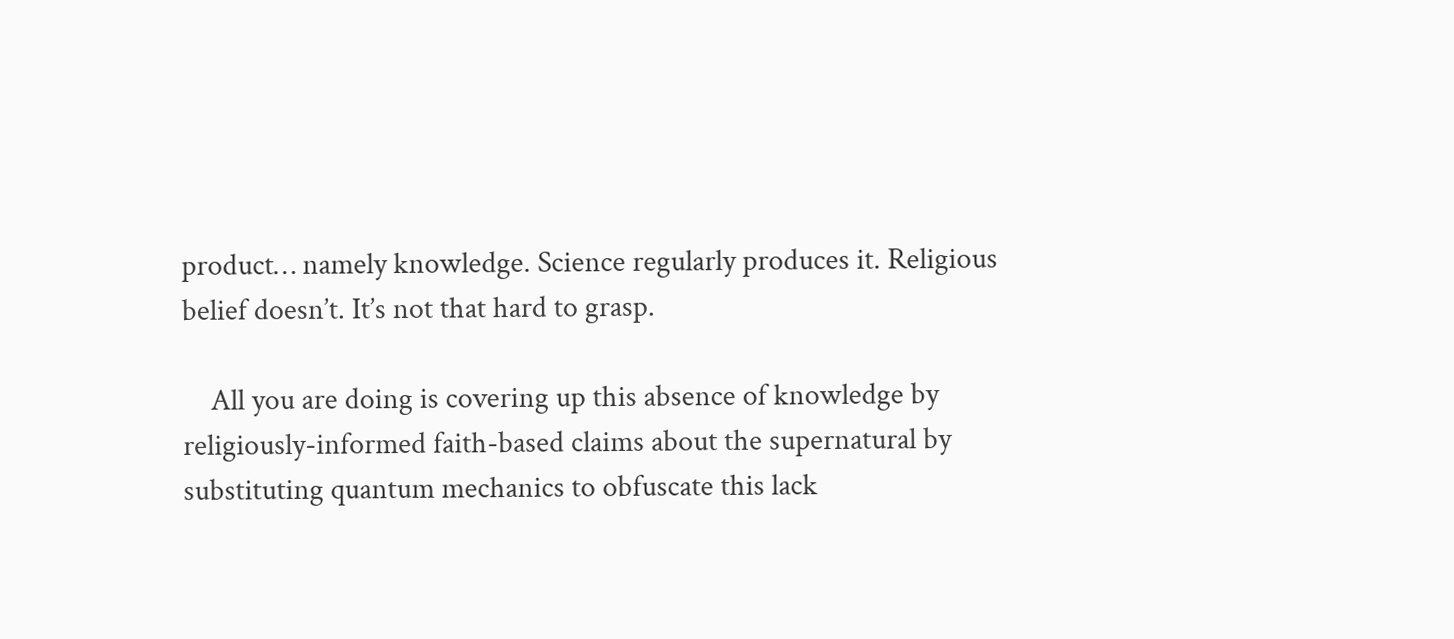product… namely knowledge. Science regularly produces it. Religious belief doesn’t. It’s not that hard to grasp.

    All you are doing is covering up this absence of knowledge by religiously-informed faith-based claims about the supernatural by substituting quantum mechanics to obfuscate this lack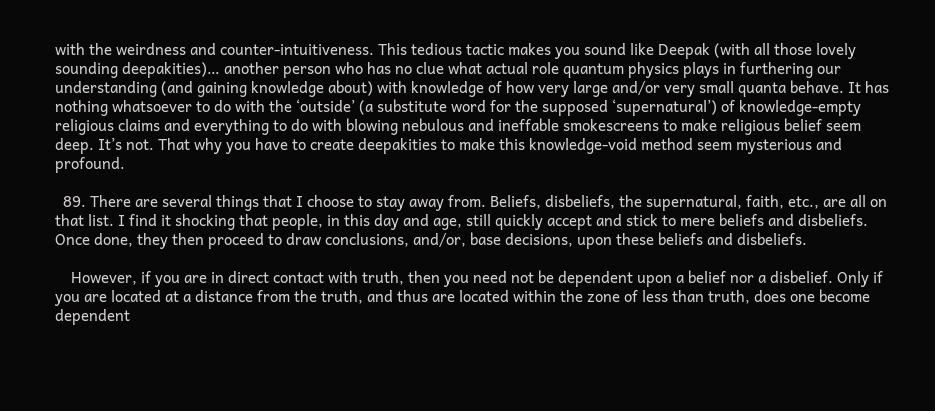with the weirdness and counter-intuitiveness. This tedious tactic makes you sound like Deepak (with all those lovely sounding deepakities)… another person who has no clue what actual role quantum physics plays in furthering our understanding (and gaining knowledge about) with knowledge of how very large and/or very small quanta behave. It has nothing whatsoever to do with the ‘outside’ (a substitute word for the supposed ‘supernatural’) of knowledge-empty religious claims and everything to do with blowing nebulous and ineffable smokescreens to make religious belief seem deep. It’s not. That why you have to create deepakities to make this knowledge-void method seem mysterious and profound.

  89. There are several things that I choose to stay away from. Beliefs, disbeliefs, the supernatural, faith, etc., are all on that list. I find it shocking that people, in this day and age, still quickly accept and stick to mere beliefs and disbeliefs. Once done, they then proceed to draw conclusions, and/or, base decisions, upon these beliefs and disbeliefs.

    However, if you are in direct contact with truth, then you need not be dependent upon a belief nor a disbelief. Only if you are located at a distance from the truth, and thus are located within the zone of less than truth, does one become dependent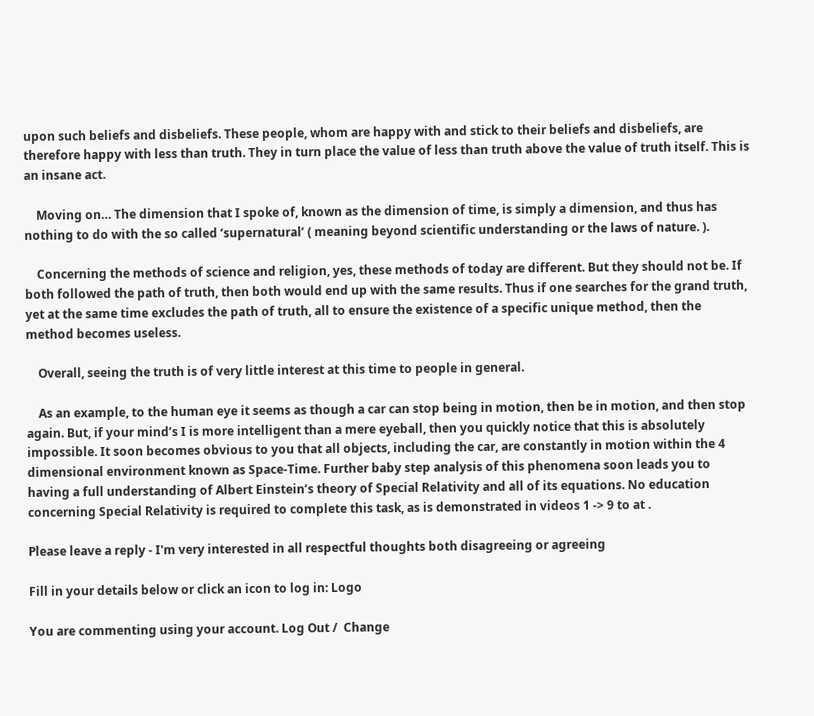upon such beliefs and disbeliefs. These people, whom are happy with and stick to their beliefs and disbeliefs, are therefore happy with less than truth. They in turn place the value of less than truth above the value of truth itself. This is an insane act.

    Moving on… The dimension that I spoke of, known as the dimension of time, is simply a dimension, and thus has nothing to do with the so called ‘supernatural’ ( meaning beyond scientific understanding or the laws of nature. ).

    Concerning the methods of science and religion, yes, these methods of today are different. But they should not be. If both followed the path of truth, then both would end up with the same results. Thus if one searches for the grand truth, yet at the same time excludes the path of truth, all to ensure the existence of a specific unique method, then the method becomes useless.

    Overall, seeing the truth is of very little interest at this time to people in general.

    As an example, to the human eye it seems as though a car can stop being in motion, then be in motion, and then stop again. But, if your mind’s I is more intelligent than a mere eyeball, then you quickly notice that this is absolutely impossible. It soon becomes obvious to you that all objects, including the car, are constantly in motion within the 4 dimensional environment known as Space-Time. Further baby step analysis of this phenomena soon leads you to having a full understanding of Albert Einstein’s theory of Special Relativity and all of its equations. No education concerning Special Relativity is required to complete this task, as is demonstrated in videos 1 -> 9 to at .

Please leave a reply - I'm very interested in all respectful thoughts both disagreeing or agreeing

Fill in your details below or click an icon to log in: Logo

You are commenting using your account. Log Out /  Change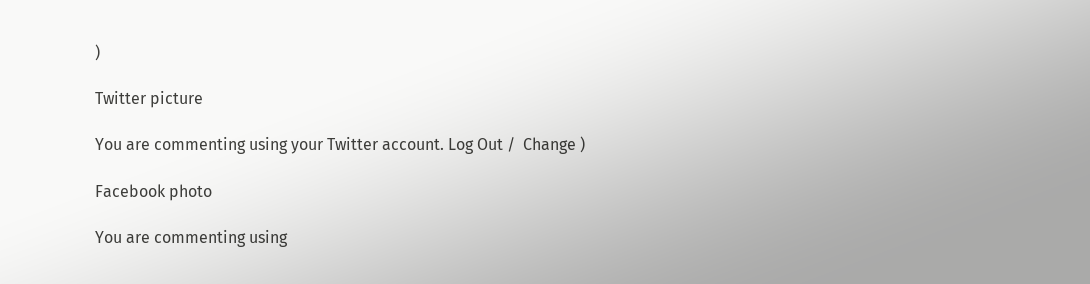)

Twitter picture

You are commenting using your Twitter account. Log Out /  Change )

Facebook photo

You are commenting using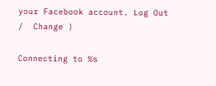your Facebook account. Log Out /  Change )

Connecting to %s